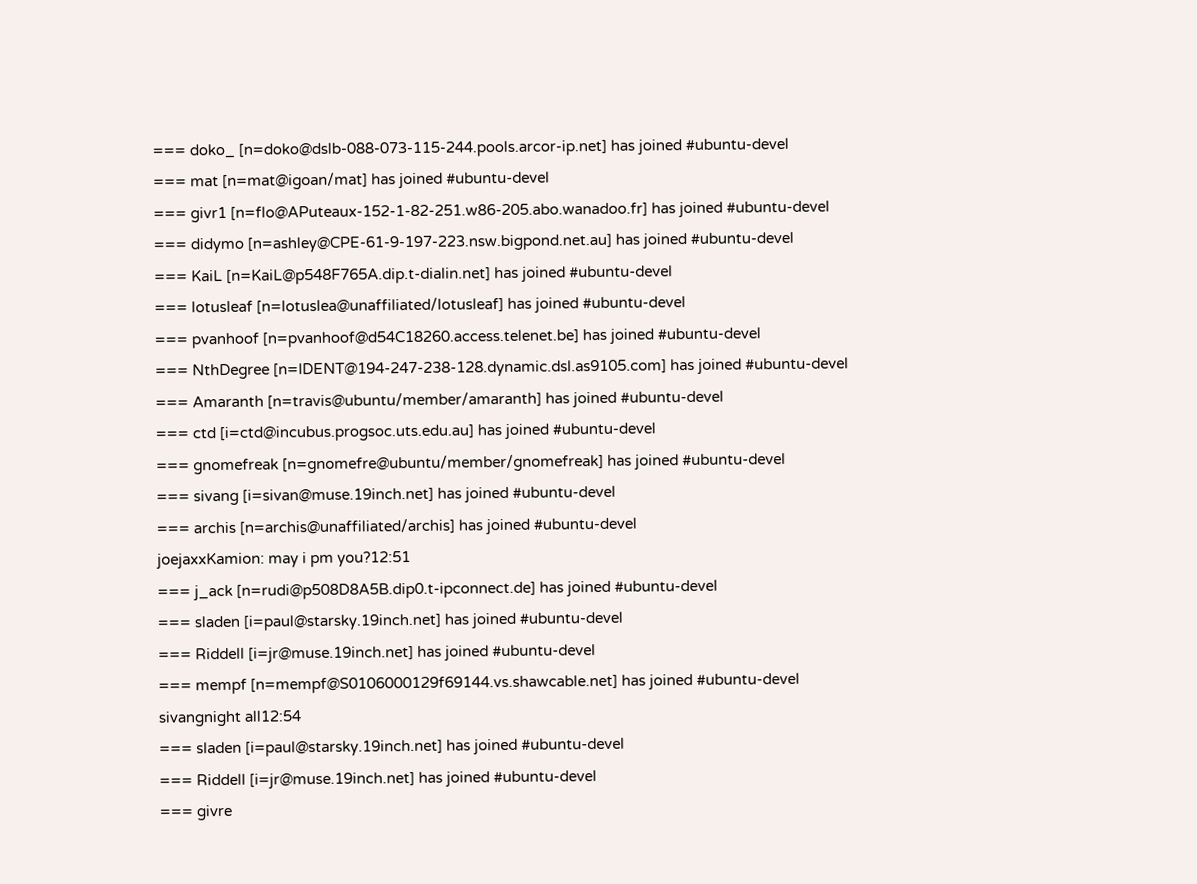=== doko_ [n=doko@dslb-088-073-115-244.pools.arcor-ip.net] has joined #ubuntu-devel
=== mat [n=mat@igoan/mat] has joined #ubuntu-devel
=== givr1 [n=flo@APuteaux-152-1-82-251.w86-205.abo.wanadoo.fr] has joined #ubuntu-devel
=== didymo [n=ashley@CPE-61-9-197-223.nsw.bigpond.net.au] has joined #ubuntu-devel
=== KaiL [n=KaiL@p548F765A.dip.t-dialin.net] has joined #ubuntu-devel
=== lotusleaf [n=lotuslea@unaffiliated/lotusleaf] has joined #ubuntu-devel
=== pvanhoof [n=pvanhoof@d54C18260.access.telenet.be] has joined #ubuntu-devel
=== NthDegree [n=IDENT@194-247-238-128.dynamic.dsl.as9105.com] has joined #ubuntu-devel
=== Amaranth [n=travis@ubuntu/member/amaranth] has joined #ubuntu-devel
=== ctd [i=ctd@incubus.progsoc.uts.edu.au] has joined #ubuntu-devel
=== gnomefreak [n=gnomefre@ubuntu/member/gnomefreak] has joined #ubuntu-devel
=== sivang [i=sivan@muse.19inch.net] has joined #ubuntu-devel
=== archis [n=archis@unaffiliated/archis] has joined #ubuntu-devel
joejaxxKamion: may i pm you?12:51
=== j_ack [n=rudi@p508D8A5B.dip0.t-ipconnect.de] has joined #ubuntu-devel
=== sladen [i=paul@starsky.19inch.net] has joined #ubuntu-devel
=== Riddell [i=jr@muse.19inch.net] has joined #ubuntu-devel
=== mempf [n=mempf@S0106000129f69144.vs.shawcable.net] has joined #ubuntu-devel
sivangnight all12:54
=== sladen [i=paul@starsky.19inch.net] has joined #ubuntu-devel
=== Riddell [i=jr@muse.19inch.net] has joined #ubuntu-devel
=== givre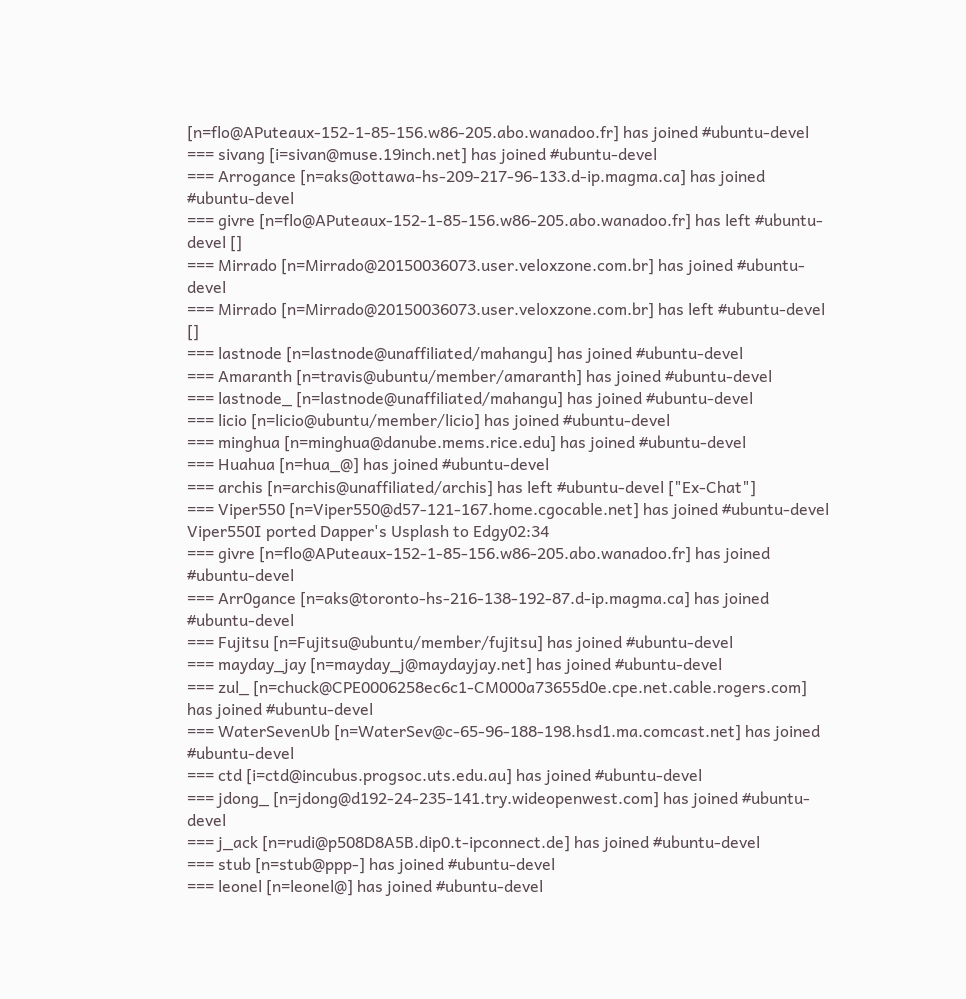[n=flo@APuteaux-152-1-85-156.w86-205.abo.wanadoo.fr] has joined #ubuntu-devel
=== sivang [i=sivan@muse.19inch.net] has joined #ubuntu-devel
=== Arrogance [n=aks@ottawa-hs-209-217-96-133.d-ip.magma.ca] has joined #ubuntu-devel
=== givre [n=flo@APuteaux-152-1-85-156.w86-205.abo.wanadoo.fr] has left #ubuntu-devel []
=== Mirrado [n=Mirrado@20150036073.user.veloxzone.com.br] has joined #ubuntu-devel
=== Mirrado [n=Mirrado@20150036073.user.veloxzone.com.br] has left #ubuntu-devel []
=== lastnode [n=lastnode@unaffiliated/mahangu] has joined #ubuntu-devel
=== Amaranth [n=travis@ubuntu/member/amaranth] has joined #ubuntu-devel
=== lastnode_ [n=lastnode@unaffiliated/mahangu] has joined #ubuntu-devel
=== licio [n=licio@ubuntu/member/licio] has joined #ubuntu-devel
=== minghua [n=minghua@danube.mems.rice.edu] has joined #ubuntu-devel
=== Huahua [n=hua_@] has joined #ubuntu-devel
=== archis [n=archis@unaffiliated/archis] has left #ubuntu-devel ["Ex-Chat"]
=== Viper550 [n=Viper550@d57-121-167.home.cgocable.net] has joined #ubuntu-devel
Viper550I ported Dapper's Usplash to Edgy02:34
=== givre [n=flo@APuteaux-152-1-85-156.w86-205.abo.wanadoo.fr] has joined #ubuntu-devel
=== Arr0gance [n=aks@toronto-hs-216-138-192-87.d-ip.magma.ca] has joined #ubuntu-devel
=== Fujitsu [n=Fujitsu@ubuntu/member/fujitsu] has joined #ubuntu-devel
=== mayday_jay [n=mayday_j@maydayjay.net] has joined #ubuntu-devel
=== zul_ [n=chuck@CPE0006258ec6c1-CM000a73655d0e.cpe.net.cable.rogers.com] has joined #ubuntu-devel
=== WaterSevenUb [n=WaterSev@c-65-96-188-198.hsd1.ma.comcast.net] has joined #ubuntu-devel
=== ctd [i=ctd@incubus.progsoc.uts.edu.au] has joined #ubuntu-devel
=== jdong_ [n=jdong@d192-24-235-141.try.wideopenwest.com] has joined #ubuntu-devel
=== j_ack [n=rudi@p508D8A5B.dip0.t-ipconnect.de] has joined #ubuntu-devel
=== stub [n=stub@ppp-] has joined #ubuntu-devel
=== leonel [n=leonel@] has joined #ubuntu-devel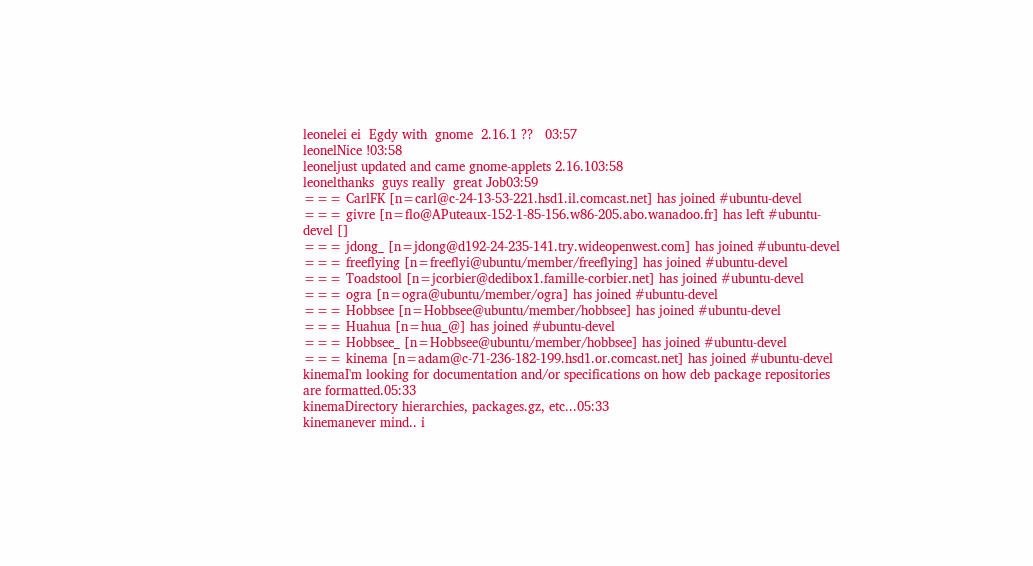leonelei ei  Egdy with  gnome  2.16.1 ??   03:57
leonelNice !03:58
leoneljust updated and came gnome-applets 2.16.103:58
leonelthanks  guys really  great Job03:59
=== CarlFK [n=carl@c-24-13-53-221.hsd1.il.comcast.net] has joined #ubuntu-devel
=== givre [n=flo@APuteaux-152-1-85-156.w86-205.abo.wanadoo.fr] has left #ubuntu-devel []
=== jdong_ [n=jdong@d192-24-235-141.try.wideopenwest.com] has joined #ubuntu-devel
=== freeflying [n=freeflyi@ubuntu/member/freeflying] has joined #ubuntu-devel
=== Toadstool [n=jcorbier@dedibox1.famille-corbier.net] has joined #ubuntu-devel
=== ogra [n=ogra@ubuntu/member/ogra] has joined #ubuntu-devel
=== Hobbsee [n=Hobbsee@ubuntu/member/hobbsee] has joined #ubuntu-devel
=== Huahua [n=hua_@] has joined #ubuntu-devel
=== Hobbsee_ [n=Hobbsee@ubuntu/member/hobbsee] has joined #ubuntu-devel
=== kinema [n=adam@c-71-236-182-199.hsd1.or.comcast.net] has joined #ubuntu-devel
kinemaI'm looking for documentation and/or specifications on how deb package repositories are formatted.05:33
kinemaDirectory hierarchies, packages.gz, etc...05:33
kinemanever mind.. i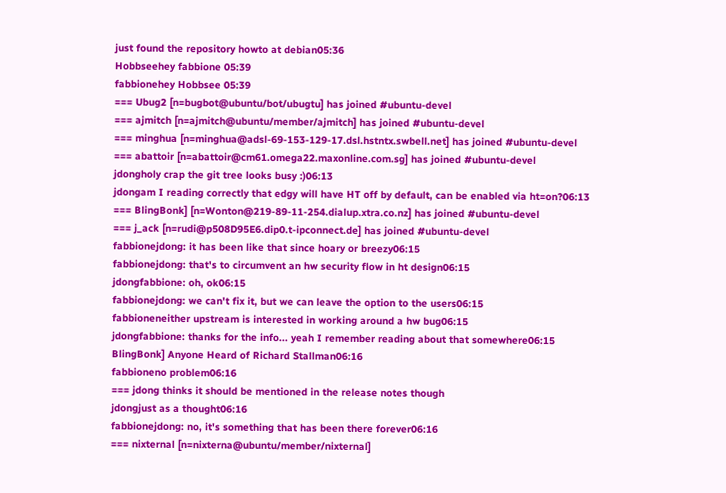just found the repository howto at debian05:36
Hobbseehey fabbione 05:39
fabbionehey Hobbsee 05:39
=== Ubug2 [n=bugbot@ubuntu/bot/ubugtu] has joined #ubuntu-devel
=== ajmitch [n=ajmitch@ubuntu/member/ajmitch] has joined #ubuntu-devel
=== minghua [n=minghua@adsl-69-153-129-17.dsl.hstntx.swbell.net] has joined #ubuntu-devel
=== abattoir [n=abattoir@cm61.omega22.maxonline.com.sg] has joined #ubuntu-devel
jdongholy crap the git tree looks busy :)06:13
jdongam I reading correctly that edgy will have HT off by default, can be enabled via ht=on?06:13
=== BlingBonk] [n=Wonton@219-89-11-254.dialup.xtra.co.nz] has joined #ubuntu-devel
=== j_ack [n=rudi@p508D95E6.dip0.t-ipconnect.de] has joined #ubuntu-devel
fabbionejdong: it has been like that since hoary or breezy06:15
fabbionejdong: that's to circumvent an hw security flow in ht design06:15
jdongfabbione: oh, ok06:15
fabbionejdong: we can't fix it, but we can leave the option to the users06:15
fabbioneneither upstream is interested in working around a hw bug06:15
jdongfabbione: thanks for the info... yeah I remember reading about that somewhere06:15
BlingBonk] Anyone Heard of Richard Stallman06:16
fabbioneno problem06:16
=== jdong thinks it should be mentioned in the release notes though
jdongjust as a thought06:16
fabbionejdong: no, it's something that has been there forever06:16
=== nixternal [n=nixterna@ubuntu/member/nixternal]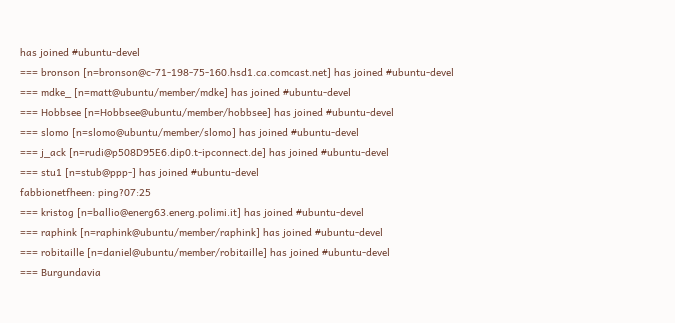has joined #ubuntu-devel
=== bronson [n=bronson@c-71-198-75-160.hsd1.ca.comcast.net] has joined #ubuntu-devel
=== mdke_ [n=matt@ubuntu/member/mdke] has joined #ubuntu-devel
=== Hobbsee [n=Hobbsee@ubuntu/member/hobbsee] has joined #ubuntu-devel
=== slomo [n=slomo@ubuntu/member/slomo] has joined #ubuntu-devel
=== j_ack [n=rudi@p508D95E6.dip0.t-ipconnect.de] has joined #ubuntu-devel
=== stu1 [n=stub@ppp-] has joined #ubuntu-devel
fabbionetfheen: ping?07:25
=== kristog [n=ballio@energ63.energ.polimi.it] has joined #ubuntu-devel
=== raphink [n=raphink@ubuntu/member/raphink] has joined #ubuntu-devel
=== robitaille [n=daniel@ubuntu/member/robitaille] has joined #ubuntu-devel
=== Burgundavia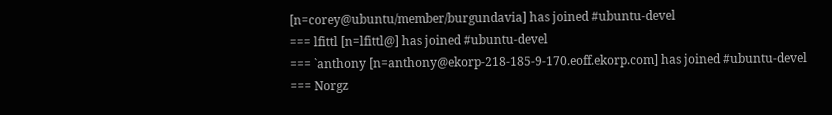[n=corey@ubuntu/member/burgundavia] has joined #ubuntu-devel
=== lfittl [n=lfittl@] has joined #ubuntu-devel
=== `anthony [n=anthony@ekorp-218-185-9-170.eoff.ekorp.com] has joined #ubuntu-devel
=== Norgz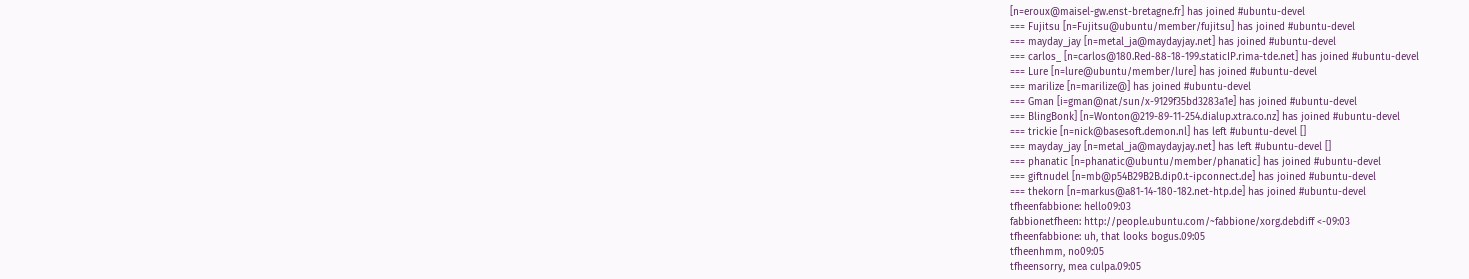[n=eroux@maisel-gw.enst-bretagne.fr] has joined #ubuntu-devel
=== Fujitsu [n=Fujitsu@ubuntu/member/fujitsu] has joined #ubuntu-devel
=== mayday_jay [n=metal_ja@maydayjay.net] has joined #ubuntu-devel
=== carlos_ [n=carlos@180.Red-88-18-199.staticIP.rima-tde.net] has joined #ubuntu-devel
=== Lure [n=lure@ubuntu/member/lure] has joined #ubuntu-devel
=== marilize [n=marilize@] has joined #ubuntu-devel
=== Gman [i=gman@nat/sun/x-9129f35bd3283a1e] has joined #ubuntu-devel
=== BlingBonk] [n=Wonton@219-89-11-254.dialup.xtra.co.nz] has joined #ubuntu-devel
=== trickie [n=nick@basesoft.demon.nl] has left #ubuntu-devel []
=== mayday_jay [n=metal_ja@maydayjay.net] has left #ubuntu-devel []
=== phanatic [n=phanatic@ubuntu/member/phanatic] has joined #ubuntu-devel
=== giftnudel [n=mb@p54B29B2B.dip0.t-ipconnect.de] has joined #ubuntu-devel
=== thekorn [n=markus@a81-14-180-182.net-htp.de] has joined #ubuntu-devel
tfheenfabbione: hello09:03
fabbionetfheen: http://people.ubuntu.com/~fabbione/xorg.debdiff <-09:03
tfheenfabbione: uh, that looks bogus.09:05
tfheenhmm, no09:05
tfheensorry, mea culpa.09:05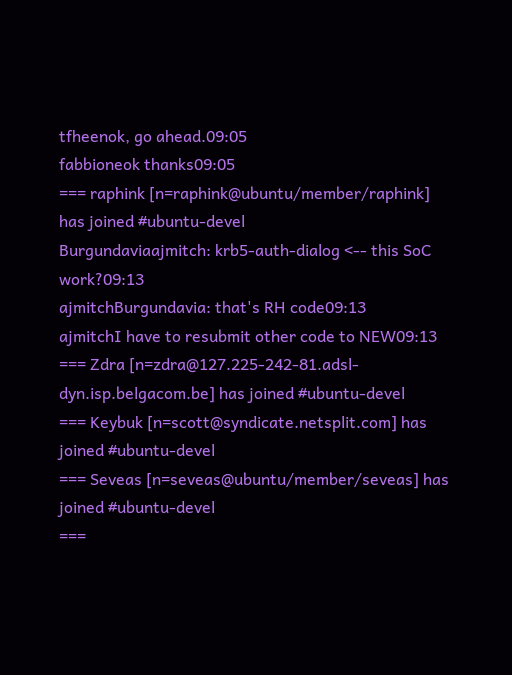tfheenok, go ahead.09:05
fabbioneok thanks09:05
=== raphink [n=raphink@ubuntu/member/raphink] has joined #ubuntu-devel
Burgundaviaajmitch: krb5-auth-dialog <-- this SoC work?09:13
ajmitchBurgundavia: that's RH code09:13
ajmitchI have to resubmit other code to NEW09:13
=== Zdra [n=zdra@127.225-242-81.adsl-dyn.isp.belgacom.be] has joined #ubuntu-devel
=== Keybuk [n=scott@syndicate.netsplit.com] has joined #ubuntu-devel
=== Seveas [n=seveas@ubuntu/member/seveas] has joined #ubuntu-devel
===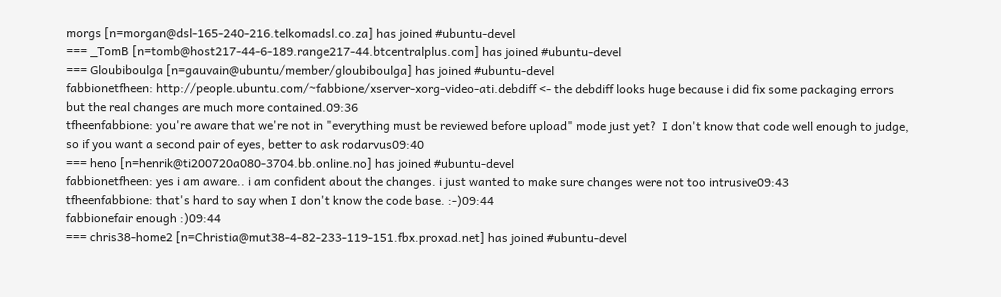morgs [n=morgan@dsl-165-240-216.telkomadsl.co.za] has joined #ubuntu-devel
=== _TomB [n=tomb@host217-44-6-189.range217-44.btcentralplus.com] has joined #ubuntu-devel
=== Gloubiboulga [n=gauvain@ubuntu/member/gloubiboulga] has joined #ubuntu-devel
fabbionetfheen: http://people.ubuntu.com/~fabbione/xserver-xorg-video-ati.debdiff <- the debdiff looks huge because i did fix some packaging errors but the real changes are much more contained.09:36
tfheenfabbione: you're aware that we're not in "everything must be reviewed before upload" mode just yet?  I don't know that code well enough to judge, so if you want a second pair of eyes, better to ask rodarvus09:40
=== heno [n=henrik@ti200720a080-3704.bb.online.no] has joined #ubuntu-devel
fabbionetfheen: yes i am aware.. i am confident about the changes. i just wanted to make sure changes were not too intrusive09:43
tfheenfabbione: that's hard to say when I don't know the code base. :-)09:44
fabbionefair enough :)09:44
=== chris38-home2 [n=Christia@mut38-4-82-233-119-151.fbx.proxad.net] has joined #ubuntu-devel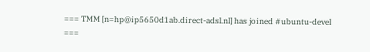=== TMM [n=hp@ip5650d1ab.direct-adsl.nl] has joined #ubuntu-devel
===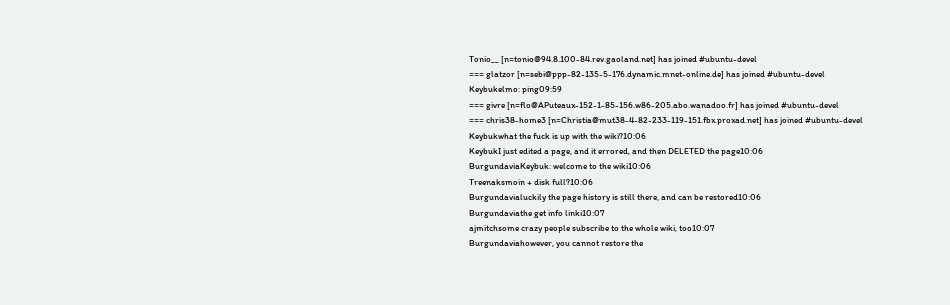Tonio__ [n=tonio@94.8.100-84.rev.gaoland.net] has joined #ubuntu-devel
=== glatzor [n=sebi@ppp-82-135-5-176.dynamic.mnet-online.de] has joined #ubuntu-devel
Keybukelmo: ping09:59
=== givre [n=flo@APuteaux-152-1-85-156.w86-205.abo.wanadoo.fr] has joined #ubuntu-devel
=== chris38-home3 [n=Christia@mut38-4-82-233-119-151.fbx.proxad.net] has joined #ubuntu-devel
Keybukwhat the fuck is up with the wiki?10:06
KeybukI just edited a page, and it errored, and then DELETED the page10:06
BurgundaviaKeybuk: welcome to the wiki10:06
Treenaksmoin + disk full?10:06
Burgundavialuckily the page history is still there, and can be restored10:06
Burgundaviathe get info linki10:07
ajmitchsome crazy people subscribe to the whole wiki, too10:07
Burgundaviahowever, you cannot restore the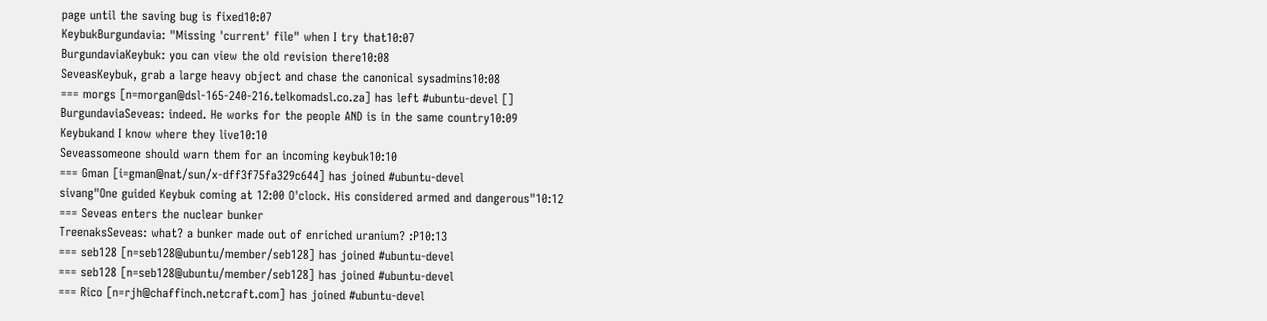page until the saving bug is fixed10:07
KeybukBurgundavia: "Missing 'current' file" when I try that10:07
BurgundaviaKeybuk: you can view the old revision there10:08
SeveasKeybuk, grab a large heavy object and chase the canonical sysadmins10:08
=== morgs [n=morgan@dsl-165-240-216.telkomadsl.co.za] has left #ubuntu-devel []
BurgundaviaSeveas: indeed. He works for the people AND is in the same country10:09
Keybukand I know where they live10:10
Seveassomeone should warn them for an incoming keybuk10:10
=== Gman [i=gman@nat/sun/x-dff3f75fa329c644] has joined #ubuntu-devel
sivang"One guided Keybuk coming at 12:00 O'clock. His considered armed and dangerous"10:12
=== Seveas enters the nuclear bunker
TreenaksSeveas: what? a bunker made out of enriched uranium? :P10:13
=== seb128 [n=seb128@ubuntu/member/seb128] has joined #ubuntu-devel
=== seb128 [n=seb128@ubuntu/member/seb128] has joined #ubuntu-devel
=== Rico [n=rjh@chaffinch.netcraft.com] has joined #ubuntu-devel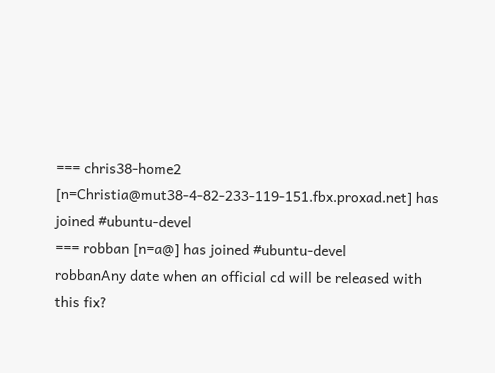=== chris38-home2 [n=Christia@mut38-4-82-233-119-151.fbx.proxad.net] has joined #ubuntu-devel
=== robban [n=a@] has joined #ubuntu-devel
robbanAny date when an official cd will be released with this fix?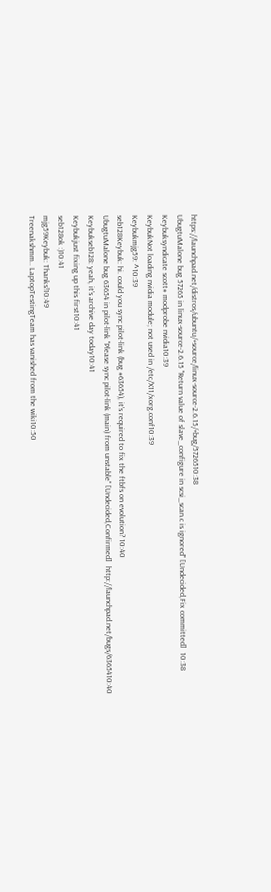https://launchpad.net/distros/ubuntu/+source/linux-source-2.6.15/+bug/5726510:38
UbugtuMalone bug 57265 in linux-source-2.6.15 "Return value of slave_configure in scsi_scan.c is ignored" [Undecided,Fix committed]  10:38
Keybuksyndicate scott# modprobe nvidia10:39
KeybukNot loading nvidia module; not used in /etc/X11/xorg.conf10:39
Keybukmjg59: ^10:39
seb128Keybuk: hi. could you sync pilot-link (bug #63654), it's required to fix the ftbfs on evolution? 10:40
UbugtuMalone bug 63654 in pilot-link "Please sync pilot-link (main) from unstable" [Undecided,Confirmed]  http://launchpad.net/bugs/6365410:40
Keybukseb128: yeah, it's archive day today10:41
Keybukjust fixing up this first10:41
seb128ok :)10:41
mjg59Keybuk: Thanks!10:49
Treenakshmm.. LaptopTestingTeam has vanished from the wiki10:50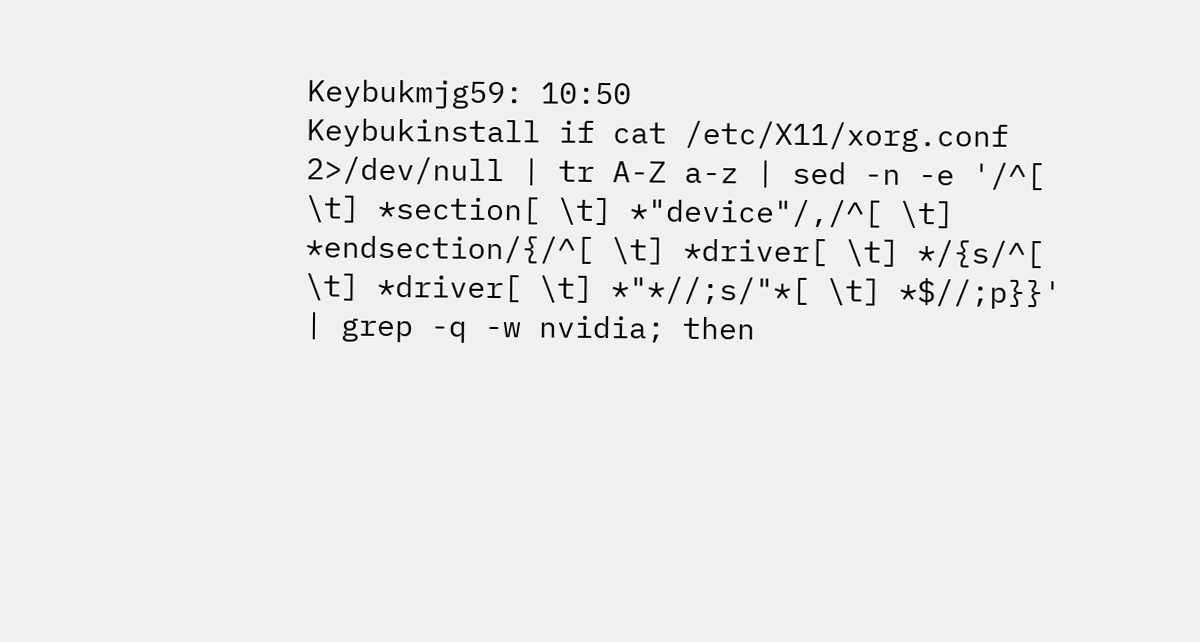Keybukmjg59: 10:50
Keybukinstall if cat /etc/X11/xorg.conf 2>/dev/null | tr A-Z a-z | sed -n -e '/^[ \t] *section[ \t] *"device"/,/^[ \t] *endsection/{/^[ \t] *driver[ \t] */{s/^[ \t] *driver[ \t] *"*//;s/"*[ \t] *$//;p}}' | grep -q -w nvidia; then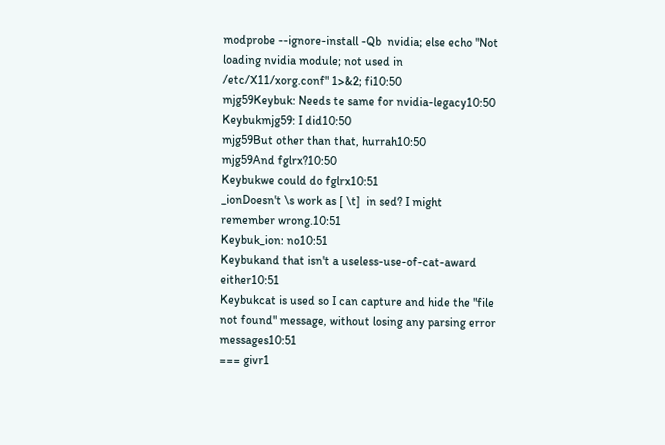modprobe --ignore-install -Qb  nvidia; else echo "Not loading nvidia module; not used in /etc/X11/xorg.conf" 1>&2; fi10:50
mjg59Keybuk: Needs te same for nvidia-legacy10:50
Keybukmjg59: I did10:50
mjg59But other than that, hurrah10:50
mjg59And fglrx?10:50
Keybukwe could do fglrx10:51
_ionDoesn't \s work as [ \t]  in sed? I might remember wrong.10:51
Keybuk_ion: no10:51
Keybukand that isn't a useless-use-of-cat-award either10:51
Keybukcat is used so I can capture and hide the "file not found" message, without losing any parsing error messages10:51
=== givr1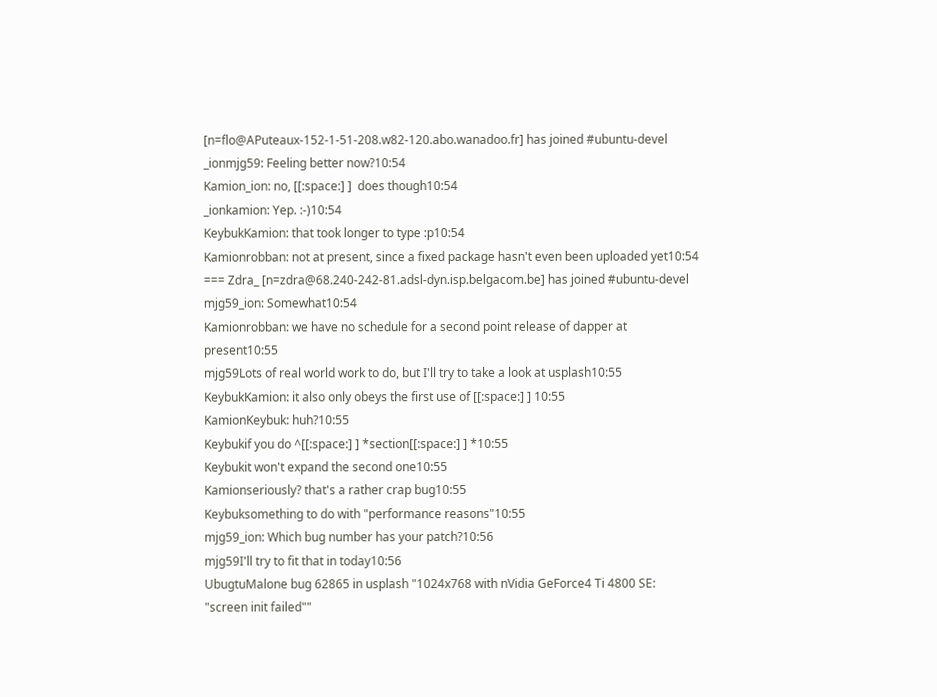[n=flo@APuteaux-152-1-51-208.w82-120.abo.wanadoo.fr] has joined #ubuntu-devel
_ionmjg59: Feeling better now?10:54
Kamion_ion: no, [[:space:] ]  does though10:54
_ionkamion: Yep. :-)10:54
KeybukKamion: that took longer to type :p10:54
Kamionrobban: not at present, since a fixed package hasn't even been uploaded yet10:54
=== Zdra_ [n=zdra@68.240-242-81.adsl-dyn.isp.belgacom.be] has joined #ubuntu-devel
mjg59_ion: Somewhat10:54
Kamionrobban: we have no schedule for a second point release of dapper at present10:55
mjg59Lots of real world work to do, but I'll try to take a look at usplash10:55
KeybukKamion: it also only obeys the first use of [[:space:] ] 10:55
KamionKeybuk: huh?10:55
Keybukif you do ^[[:space:] ] *section[[:space:] ] *10:55
Keybukit won't expand the second one10:55
Kamionseriously? that's a rather crap bug10:55
Keybuksomething to do with "performance reasons"10:55
mjg59_ion: Which bug number has your patch?10:56
mjg59I'll try to fit that in today10:56
UbugtuMalone bug 62865 in usplash "1024x768 with nVidia GeForce4 Ti 4800 SE: "screen init failed""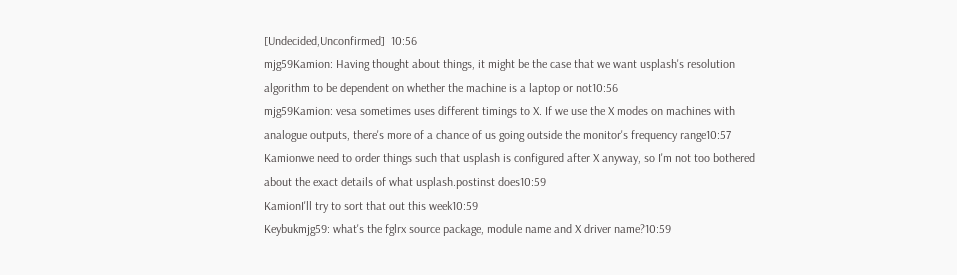[Undecided,Unconfirmed]  10:56
mjg59Kamion: Having thought about things, it might be the case that we want usplash's resolution algorithm to be dependent on whether the machine is a laptop or not10:56
mjg59Kamion: vesa sometimes uses different timings to X. If we use the X modes on machines with analogue outputs, there's more of a chance of us going outside the monitor's frequency range10:57
Kamionwe need to order things such that usplash is configured after X anyway, so I'm not too bothered about the exact details of what usplash.postinst does10:59
KamionI'll try to sort that out this week10:59
Keybukmjg59: what's the fglrx source package, module name and X driver name?10:59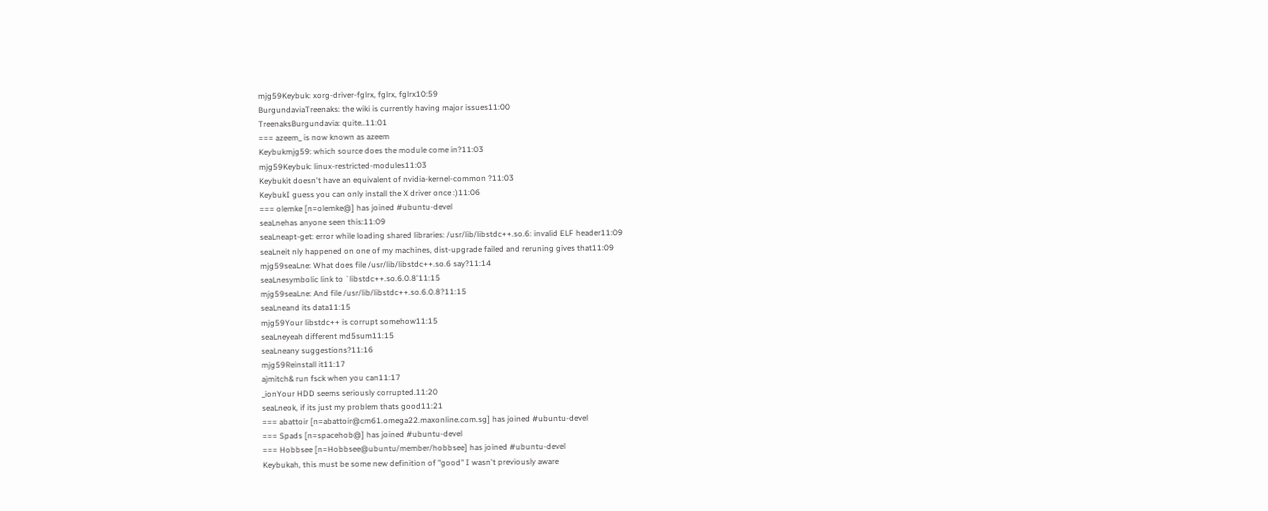mjg59Keybuk: xorg-driver-fglrx, fglrx, fglrx10:59
BurgundaviaTreenaks: the wiki is currently having major issues11:00
TreenaksBurgundavia: quite..11:01
=== azeem_ is now known as azeem
Keybukmjg59: which source does the module come in?11:03
mjg59Keybuk: linux-restricted-modules11:03
Keybukit doesn't have an equivalent of nvidia-kernel-common ?11:03
KeybukI guess you can only install the X driver once :)11:06
=== olemke [n=olemke@] has joined #ubuntu-devel
seaLnehas anyone seen this:11:09
seaLneapt-get: error while loading shared libraries: /usr/lib/libstdc++.so.6: invalid ELF header11:09
seaLneit nly happened on one of my machines, dist-upgrade failed and reruning gives that11:09
mjg59seaLne: What does file /usr/lib/libstdc++.so.6 say?11:14
seaLnesymbolic link to `libstdc++.so.6.0.8'11:15
mjg59seaLne: And file /usr/lib/libstdc++.so.6.0.8?11:15
seaLneand its data11:15
mjg59Your libstdc++ is corrupt somehow11:15
seaLneyeah different md5sum11:15
seaLneany suggestions?11:16
mjg59Reinstall it11:17
ajmitch& run fsck when you can11:17
_ionYour HDD seems seriously corrupted.11:20
seaLneok, if its just my problem thats good11:21
=== abattoir [n=abattoir@cm61.omega22.maxonline.com.sg] has joined #ubuntu-devel
=== Spads [n=spacehob@] has joined #ubuntu-devel
=== Hobbsee [n=Hobbsee@ubuntu/member/hobbsee] has joined #ubuntu-devel
Keybukah, this must be some new definition of "good" I wasn't previously aware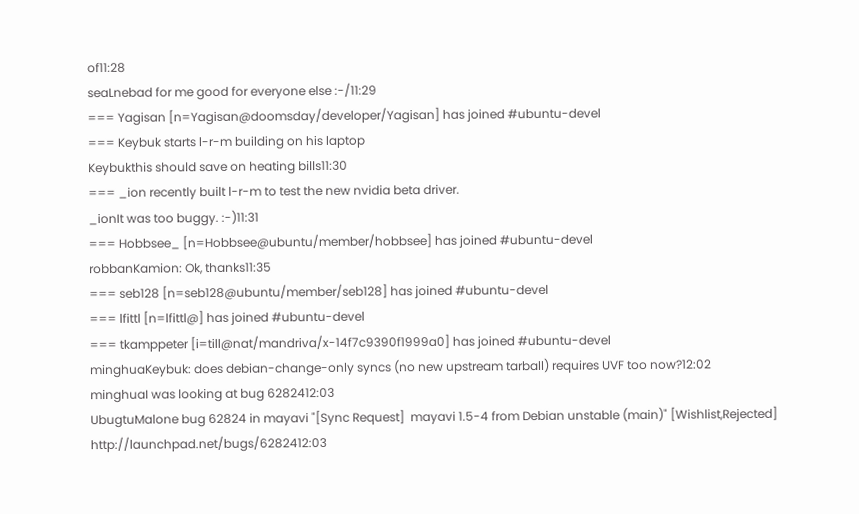of11:28
seaLnebad for me good for everyone else :-/11:29
=== Yagisan [n=Yagisan@doomsday/developer/Yagisan] has joined #ubuntu-devel
=== Keybuk starts l-r-m building on his laptop
Keybukthis should save on heating bills11:30
=== _ion recently built l-r-m to test the new nvidia beta driver.
_ionIt was too buggy. :-)11:31
=== Hobbsee_ [n=Hobbsee@ubuntu/member/hobbsee] has joined #ubuntu-devel
robbanKamion: Ok, thanks11:35
=== seb128 [n=seb128@ubuntu/member/seb128] has joined #ubuntu-devel
=== lfittl [n=lfittl@] has joined #ubuntu-devel
=== tkamppeter [i=till@nat/mandriva/x-14f7c9390f1999a0] has joined #ubuntu-devel
minghuaKeybuk: does debian-change-only syncs (no new upstream tarball) requires UVF too now?12:02
minghuaI was looking at bug 6282412:03
UbugtuMalone bug 62824 in mayavi "[Sync Request]  mayavi 1.5-4 from Debian unstable (main)" [Wishlist,Rejected]  http://launchpad.net/bugs/6282412:03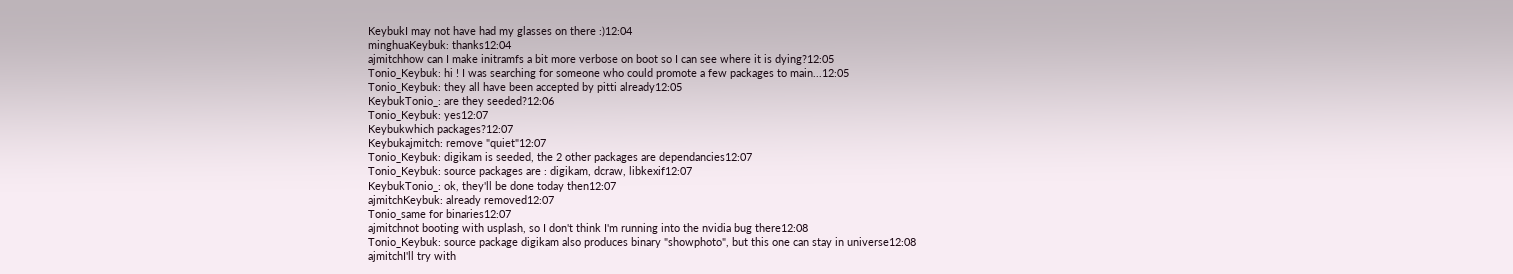KeybukI may not have had my glasses on there :)12:04
minghuaKeybuk: thanks12:04
ajmitchhow can I make initramfs a bit more verbose on boot so I can see where it is dying?12:05
Tonio_Keybuk: hi ! I was searching for someone who could promote a few packages to main...12:05
Tonio_Keybuk: they all have been accepted by pitti already12:05
KeybukTonio_: are they seeded?12:06
Tonio_Keybuk: yes12:07
Keybukwhich packages?12:07
Keybukajmitch: remove "quiet"12:07
Tonio_Keybuk: digikam is seeded, the 2 other packages are dependancies12:07
Tonio_Keybuk: source packages are : digikam, dcraw, libkexif12:07
KeybukTonio_: ok, they'll be done today then12:07
ajmitchKeybuk: already removed12:07
Tonio_same for binaries12:07
ajmitchnot booting with usplash, so I don't think I'm running into the nvidia bug there12:08
Tonio_Keybuk: source package digikam also produces binary "showphoto", but this one can stay in universe12:08
ajmitchI'll try with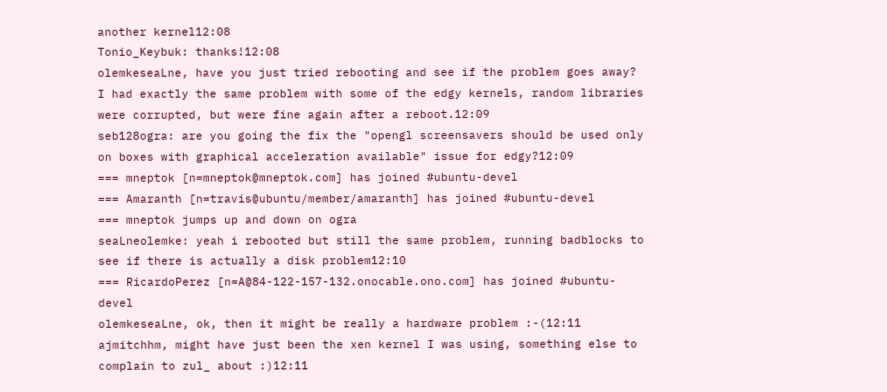another kernel12:08
Tonio_Keybuk: thanks!12:08
olemkeseaLne, have you just tried rebooting and see if the problem goes away? I had exactly the same problem with some of the edgy kernels, random libraries were corrupted, but were fine again after a reboot.12:09
seb128ogra: are you going the fix the "opengl screensavers should be used only on boxes with graphical acceleration available" issue for edgy?12:09
=== mneptok [n=mneptok@mneptok.com] has joined #ubuntu-devel
=== Amaranth [n=travis@ubuntu/member/amaranth] has joined #ubuntu-devel
=== mneptok jumps up and down on ogra
seaLneolemke: yeah i rebooted but still the same problem, running badblocks to see if there is actually a disk problem12:10
=== RicardoPerez [n=A@84-122-157-132.onocable.ono.com] has joined #ubuntu-devel
olemkeseaLne, ok, then it might be really a hardware problem :-(12:11
ajmitchhm, might have just been the xen kernel I was using, something else to complain to zul_ about :)12:11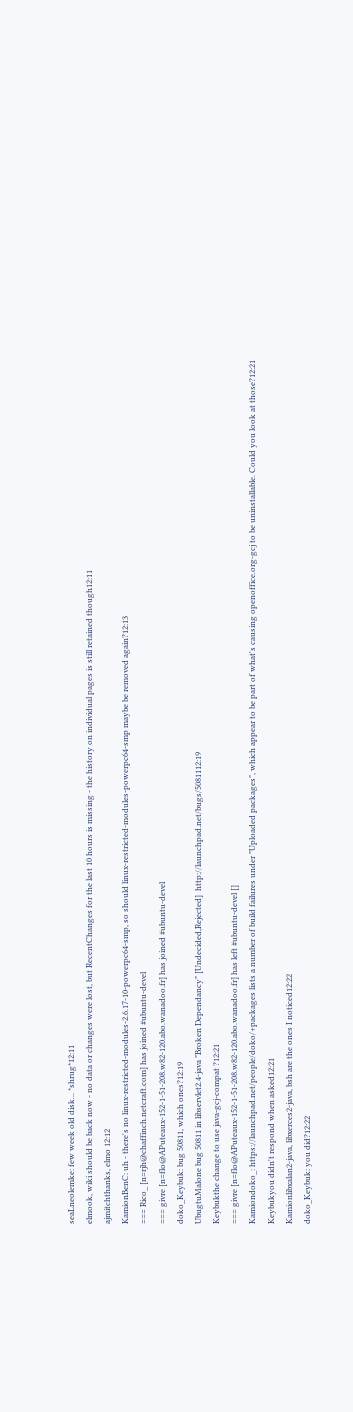seaLneolemke: few week old disk... *shrug*12:11
elmook, wiki should be back now - no data or changes were lost, but RecentChanges for the last 10 hours is missing - the history on individual pages is still retained though12:11
ajmitchthanks, elmo 12:12
KamionBenC: uh - there's no linux-restricted-modules-2.6.17-10-powerpc64-smp, so should linux-restricted-modules-powerpc64-smp maybe be removed again?12:13
=== Rico_ [n=rjh@chaffinch.netcraft.com] has joined #ubuntu-devel
=== givre [n=flo@APuteaux-152-1-51-208.w82-120.abo.wanadoo.fr] has joined #ubuntu-devel
doko_Keybuk: bug 50811, which ones?12:19
UbugtuMalone bug 50811 in libservlet2.4-java "Broken Dependancy" [Undecided,Rejected]  http://launchpad.net/bugs/5081112:19
Keybukthe change to use java-gcj-compat ?12:21
=== givre [n=flo@APuteaux-152-1-51-208.w82-120.abo.wanadoo.fr] has left #ubuntu-devel []
Kamiondoko_: https://launchpad.net/people/doko/+packages lists a number of build failures under "Uploaded packages", which appear to be part of what's causing openoffice.org-gcj to be uninstallable. Could you look at those?12:21
Keybukyou didn't respond when asked12:21
Kamionlibxalan2-java, libxerces2-java, bsh are the ones I noticed12:22
doko_Keybuk: you did?12:22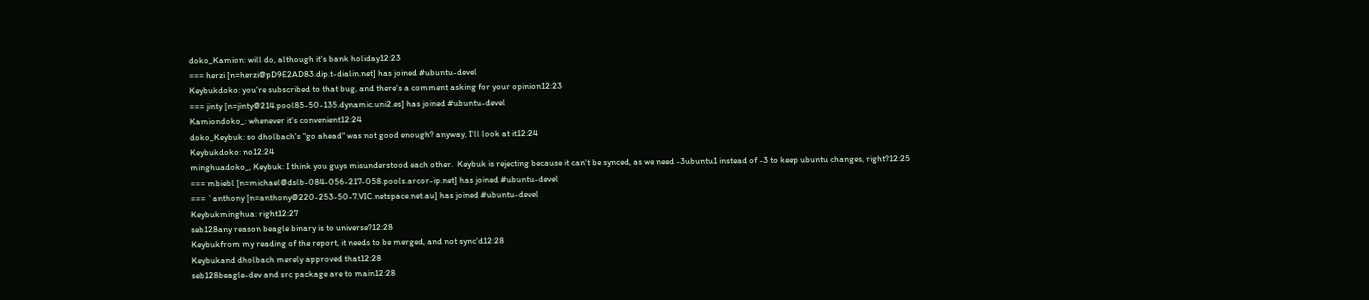doko_Kamion: will do, although it's bank holiday12:23
=== herzi [n=herzi@pD9E2AD83.dip.t-dialin.net] has joined #ubuntu-devel
Keybukdoko: you're subscribed to that bug, and there's a comment asking for your opinion12:23
=== jinty [n=jinty@214.pool85-50-135.dynamic.uni2.es] has joined #ubuntu-devel
Kamiondoko_: whenever it's convenient12:24
doko_Keybuk: so dholbach's "go ahead" was not good enough? anyway, I'll look at it12:24
Keybukdoko: no12:24
minghuadoko_, Keybuk: I think you guys misunderstood each other.  Keybuk is rejecting because it can't be synced, as we need -3ubuntu1 instead of -3 to keep ubuntu changes, right?12:25
=== mbiebl [n=michael@dslb-084-056-217-058.pools.arcor-ip.net] has joined #ubuntu-devel
=== `anthony [n=anthony@220-253-50-7.VIC.netspace.net.au] has joined #ubuntu-devel
Keybukminghua: right12:27
seb128any reason beagle binary is to universe?12:28
Keybukfrom my reading of the report, it needs to be merged, and not sync'd12:28
Keybukand dholbach merely approved that12:28
seb128beagle-dev and src package are to main12:28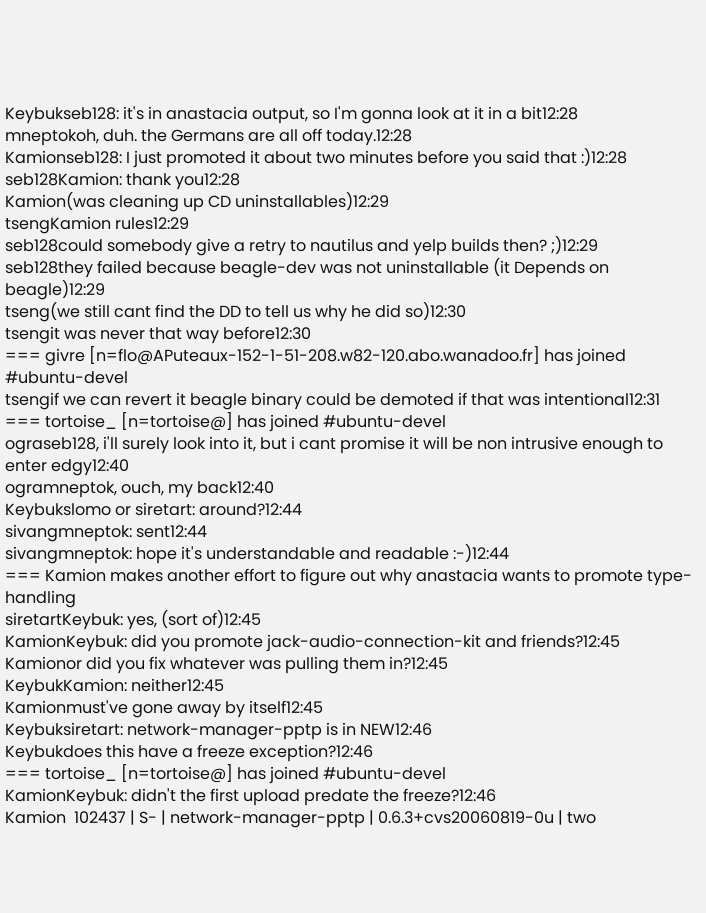Keybukseb128: it's in anastacia output, so I'm gonna look at it in a bit12:28
mneptokoh, duh. the Germans are all off today.12:28
Kamionseb128: I just promoted it about two minutes before you said that :)12:28
seb128Kamion: thank you12:28
Kamion(was cleaning up CD uninstallables)12:29
tsengKamion rules12:29
seb128could somebody give a retry to nautilus and yelp builds then? ;)12:29
seb128they failed because beagle-dev was not uninstallable (it Depends on beagle)12:29
tseng(we still cant find the DD to tell us why he did so)12:30
tsengit was never that way before12:30
=== givre [n=flo@APuteaux-152-1-51-208.w82-120.abo.wanadoo.fr] has joined #ubuntu-devel
tsengif we can revert it beagle binary could be demoted if that was intentional12:31
=== tortoise_ [n=tortoise@] has joined #ubuntu-devel
ograseb128, i'll surely look into it, but i cant promise it will be non intrusive enough to enter edgy12:40
ogramneptok, ouch, my back12:40
Keybukslomo or siretart: around?12:44
sivangmneptok: sent12:44
sivangmneptok: hope it's understandable and readable :-)12:44
=== Kamion makes another effort to figure out why anastacia wants to promote type-handling
siretartKeybuk: yes, (sort of)12:45
KamionKeybuk: did you promote jack-audio-connection-kit and friends?12:45
Kamionor did you fix whatever was pulling them in?12:45
KeybukKamion: neither12:45
Kamionmust've gone away by itself12:45
Keybuksiretart: network-manager-pptp is in NEW12:46
Keybukdoes this have a freeze exception?12:46
=== tortoise_ [n=tortoise@] has joined #ubuntu-devel
KamionKeybuk: didn't the first upload predate the freeze?12:46
Kamion  102437 | S- | network-manager-pptp | 0.6.3+cvs20060819-0u | two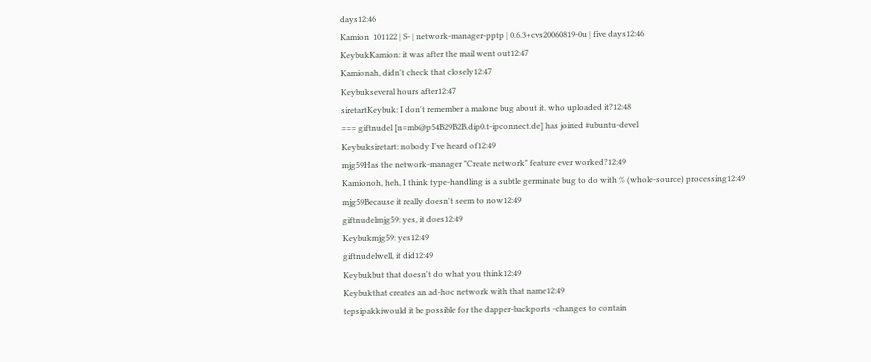days12:46
Kamion  101122 | S- | network-manager-pptp | 0.6.3+cvs20060819-0u | five days12:46
KeybukKamion: it was after the mail went out12:47
Kamionah, didn't check that closely12:47
Keybukseveral hours after12:47
siretartKeybuk: I don't remember a malone bug about it. who uploaded it?12:48
=== giftnudel [n=mb@p54B29B2B.dip0.t-ipconnect.de] has joined #ubuntu-devel
Keybuksiretart: nobody I've heard of12:49
mjg59Has the network-manager "Create network" feature ever worked?12:49
Kamionoh, heh, I think type-handling is a subtle germinate bug to do with % (whole-source) processing12:49
mjg59Because it really doesn't seem to now12:49
giftnudelmjg59: yes, it does12:49
Keybukmjg59: yes12:49
giftnudelwell, it did12:49
Keybukbut that doesn't do what you think12:49
Keybukthat creates an ad-hoc network with that name12:49
tepsipakkiwould it be possible for the dapper-backports -changes to contain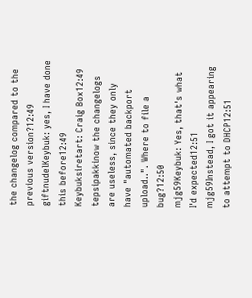the changelog compared to the previous version?12:49
giftnudelKeybuk: yes, I have done this before12:49
Keybuksiretart: Craig Box12:49
tepsipakkinow the changelogs are useless, since they only have "automated backport upload..". Where to file a bug?12:50
mjg59Keybuk: Yes, that's what I'd expected12:51
mjg59Instead, I got it appearing to attempt to DHCP12:51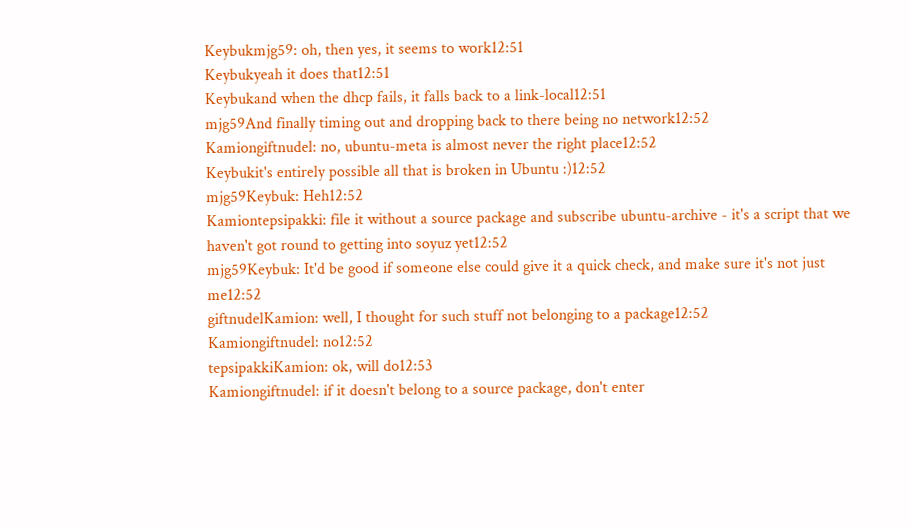Keybukmjg59: oh, then yes, it seems to work12:51
Keybukyeah it does that12:51
Keybukand when the dhcp fails, it falls back to a link-local12:51
mjg59And finally timing out and dropping back to there being no network12:52
Kamiongiftnudel: no, ubuntu-meta is almost never the right place12:52
Keybukit's entirely possible all that is broken in Ubuntu :)12:52
mjg59Keybuk: Heh12:52
Kamiontepsipakki: file it without a source package and subscribe ubuntu-archive - it's a script that we haven't got round to getting into soyuz yet12:52
mjg59Keybuk: It'd be good if someone else could give it a quick check, and make sure it's not just me12:52
giftnudelKamion: well, I thought for such stuff not belonging to a package12:52
Kamiongiftnudel: no12:52
tepsipakkiKamion: ok, will do12:53
Kamiongiftnudel: if it doesn't belong to a source package, don't enter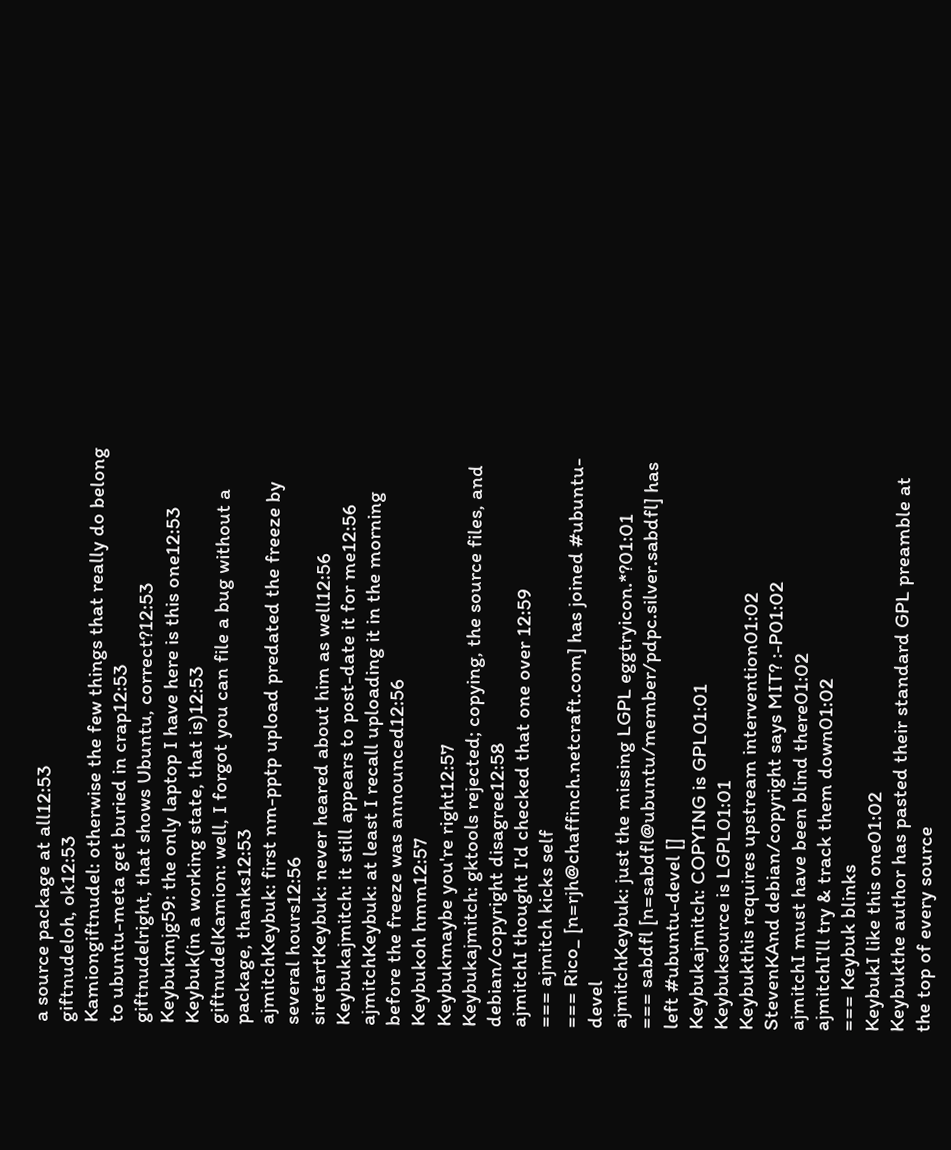a source package at all12:53
giftnudeloh, ok12:53
Kamiongiftnudel: otherwise the few things that really do belong to ubuntu-meta get buried in crap12:53
giftnudelright, that shows Ubuntu, correct?12:53
Keybukmjg59: the only laptop I have here is this one12:53
Keybuk(in a working state, that is)12:53
giftnudelKamion: well, I forgot you can file a bug without a package, thanks12:53
ajmitchKeybuk: first nm-pptp upload predated the freeze by several hours12:56
siretartKeybuk: never heared about him as well12:56
Keybukajmitch: it still appears to post-date it for me12:56
ajmitchKeybuk: at least I recall uploading it in the morning before the freeze was announced12:56
Keybukoh hmm12:57
Keybukmaybe you're right12:57
Keybukajmitch: gktools rejected; copying, the source files, and debian/copyright disagree12:58
ajmitchI thought I'd checked that one over 12:59
=== ajmitch kicks self
=== Rico_ [n=rjh@chaffinch.netcraft.com] has joined #ubuntu-devel
ajmitchKeybuk: just the missing LGPL eggtryicon.*?01:01
=== sabdfl [n=sabdfl@ubuntu/member/pdpc.silver.sabdfl] has left #ubuntu-devel []
Keybukajmitch: COPYING is GPL01:01
Keybuksource is LGPL01:01
Keybukthis requires upstream intervention01:02
StevenKAnd debian/copyright says MIT? :-P01:02
ajmitchI must have been blind there01:02
ajmitchI'll try & track them down01:02
=== Keybuk blinks
KeybukI like this one01:02
Keybukthe author has pasted their standard GPL preamble at the top of every source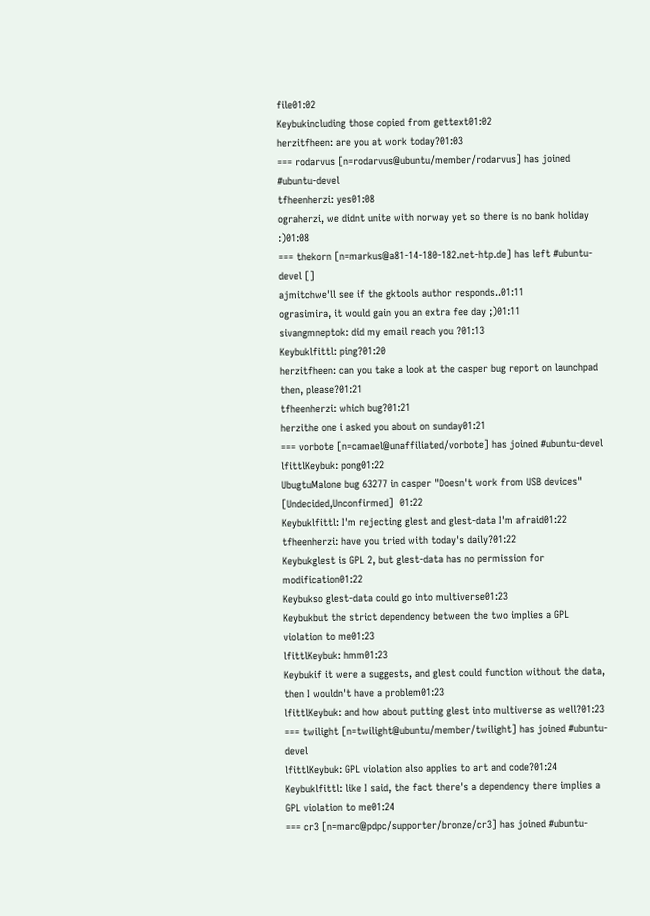file01:02
Keybukincluding those copied from gettext01:02
herzitfheen: are you at work today?01:03
=== rodarvus [n=rodarvus@ubuntu/member/rodarvus] has joined #ubuntu-devel
tfheenherzi: yes01:08
ograherzi, we didnt unite with norway yet so there is no bank holiday :)01:08
=== thekorn [n=markus@a81-14-180-182.net-htp.de] has left #ubuntu-devel []
ajmitchwe'll see if the gktools author responds..01:11
ograsimira, it would gain you an extra fee day ;)01:11
sivangmneptok: did my email reach you ?01:13
Keybuklfittl: ping?01:20
herzitfheen: can you take a look at the casper bug report on launchpad then, please?01:21
tfheenherzi: which bug?01:21
herzithe one i asked you about on sunday01:21
=== vorbote [n=camael@unaffiliated/vorbote] has joined #ubuntu-devel
lfittlKeybuk: pong01:22
UbugtuMalone bug 63277 in casper "Doesn't work from USB devices" [Undecided,Unconfirmed]  01:22
Keybuklfittl: I'm rejecting glest and glest-data I'm afraid01:22
tfheenherzi: have you tried with today's daily?01:22
Keybukglest is GPL 2, but glest-data has no permission for modification01:22
Keybukso glest-data could go into multiverse01:23
Keybukbut the strict dependency between the two implies a GPL violation to me01:23
lfittlKeybuk: hmm01:23
Keybukif it were a suggests, and glest could function without the data, then I wouldn't have a problem01:23
lfittlKeybuk: and how about putting glest into multiverse as well?01:23
=== twilight [n=twilight@ubuntu/member/twilight] has joined #ubuntu-devel
lfittlKeybuk: GPL violation also applies to art and code?01:24
Keybuklfittl: like I said, the fact there's a dependency there implies a GPL violation to me01:24
=== cr3 [n=marc@pdpc/supporter/bronze/cr3] has joined #ubuntu-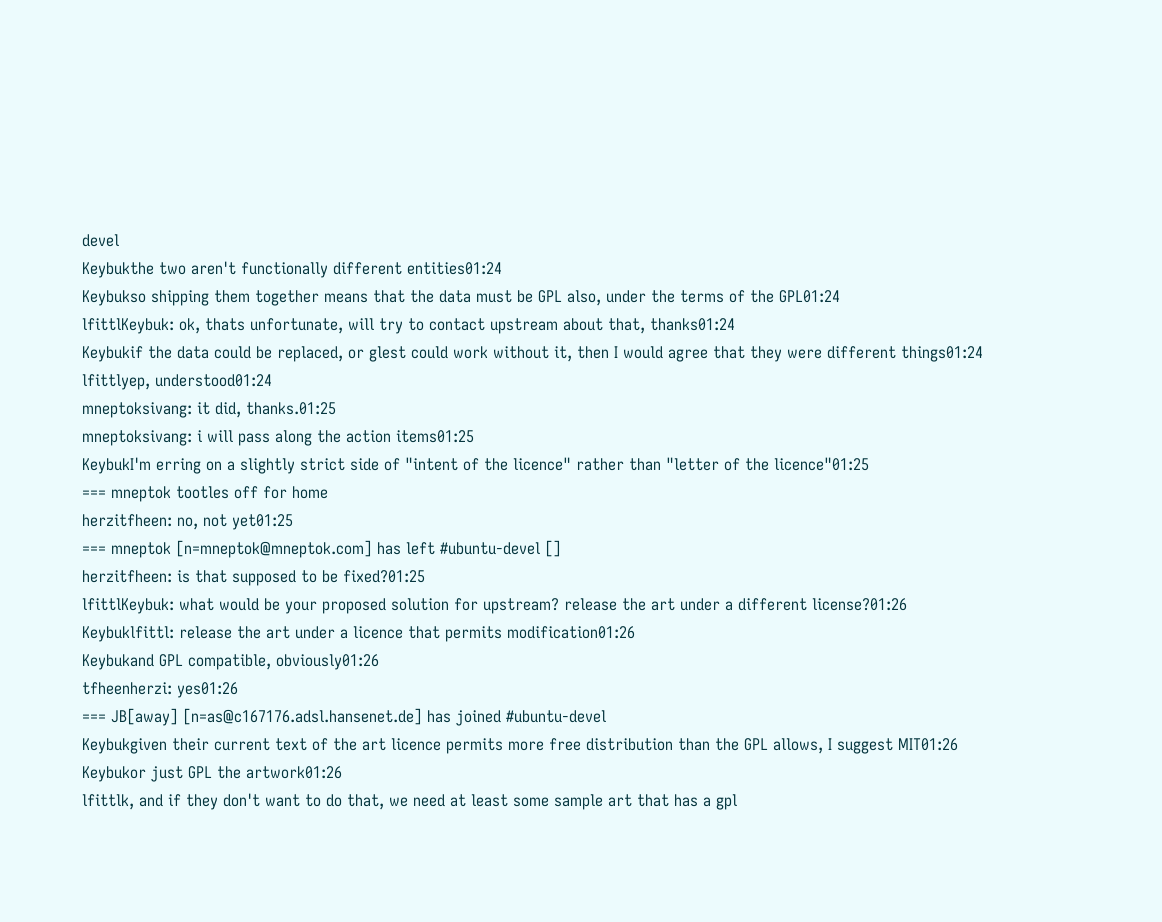devel
Keybukthe two aren't functionally different entities01:24
Keybukso shipping them together means that the data must be GPL also, under the terms of the GPL01:24
lfittlKeybuk: ok, thats unfortunate, will try to contact upstream about that, thanks01:24
Keybukif the data could be replaced, or glest could work without it, then I would agree that they were different things01:24
lfittlyep, understood01:24
mneptoksivang: it did, thanks.01:25
mneptoksivang: i will pass along the action items01:25
KeybukI'm erring on a slightly strict side of "intent of the licence" rather than "letter of the licence"01:25
=== mneptok tootles off for home
herzitfheen: no, not yet01:25
=== mneptok [n=mneptok@mneptok.com] has left #ubuntu-devel []
herzitfheen: is that supposed to be fixed?01:25
lfittlKeybuk: what would be your proposed solution for upstream? release the art under a different license?01:26
Keybuklfittl: release the art under a licence that permits modification01:26
Keybukand GPL compatible, obviously01:26
tfheenherzi: yes01:26
=== JB[away] [n=as@c167176.adsl.hansenet.de] has joined #ubuntu-devel
Keybukgiven their current text of the art licence permits more free distribution than the GPL allows, I suggest MIT01:26
Keybukor just GPL the artwork01:26
lfittlk, and if they don't want to do that, we need at least some sample art that has a gpl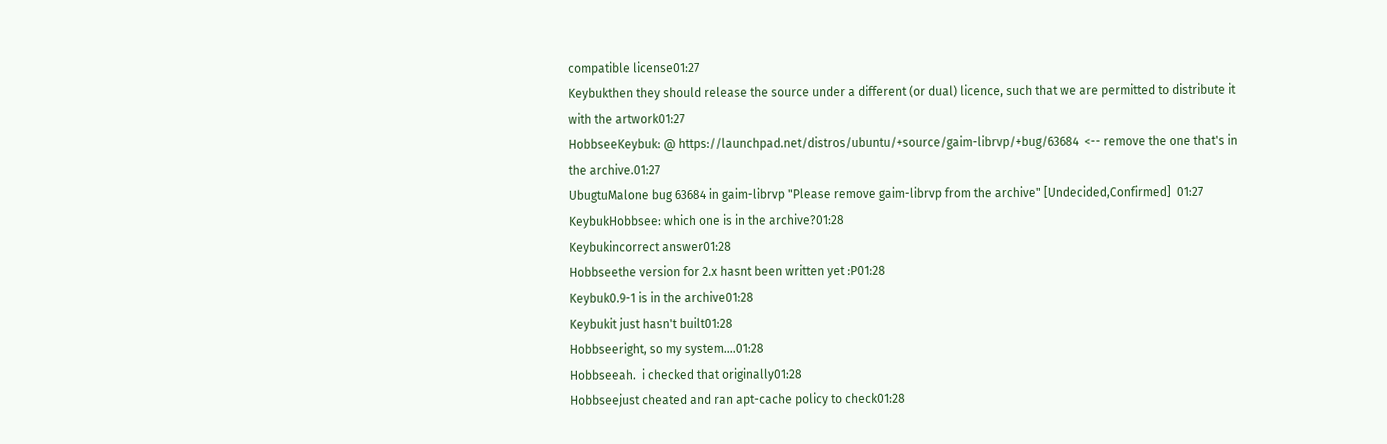compatible license01:27
Keybukthen they should release the source under a different (or dual) licence, such that we are permitted to distribute it with the artwork01:27
HobbseeKeybuk: @ https://launchpad.net/distros/ubuntu/+source/gaim-librvp/+bug/63684  <-- remove the one that's in the archive.01:27
UbugtuMalone bug 63684 in gaim-librvp "Please remove gaim-librvp from the archive" [Undecided,Confirmed]  01:27
KeybukHobbsee: which one is in the archive?01:28
Keybukincorrect answer01:28
Hobbseethe version for 2.x hasnt been written yet :P01:28
Keybuk0.9-1 is in the archive01:28
Keybukit just hasn't built01:28
Hobbseeright, so my system....01:28
Hobbseeah.  i checked that originally01:28
Hobbseejust cheated and ran apt-cache policy to check01:28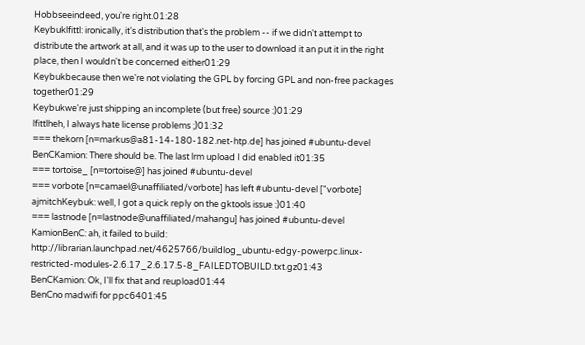Hobbseeindeed, you're right.01:28
Keybuklfittl: ironically, it's distribution that's the problem -- if we didn't attempt to distribute the artwork at all, and it was up to the user to download it an put it in the right place, then I wouldn't be concerned either01:29
Keybukbecause then we're not violating the GPL by forcing GPL and non-free packages together01:29
Keybukwe're just shipping an incomplete (but free) source :)01:29
lfittlheh, I always hate license problems ;)01:32
=== thekorn [n=markus@a81-14-180-182.net-htp.de] has joined #ubuntu-devel
BenCKamion: There should be. The last lrm upload I did enabled it01:35
=== tortoise_ [n=tortoise@] has joined #ubuntu-devel
=== vorbote [n=camael@unaffiliated/vorbote] has left #ubuntu-devel ["vorbote]
ajmitchKeybuk: well, I got a quick reply on the gktools issue :)01:40
=== lastnode [n=lastnode@unaffiliated/mahangu] has joined #ubuntu-devel
KamionBenC: ah, it failed to build: http://librarian.launchpad.net/4625766/buildlog_ubuntu-edgy-powerpc.linux-restricted-modules-2.6.17_2.6.17.5-8_FAILEDTOBUILD.txt.gz01:43
BenCKamion: Ok, I'll fix that and reupload01:44
BenCno madwifi for ppc6401:45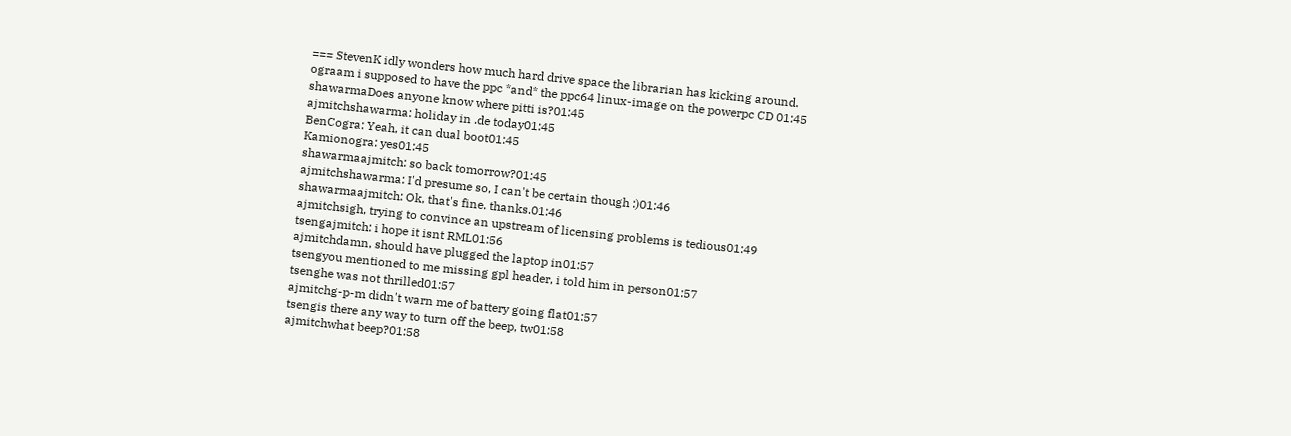=== StevenK idly wonders how much hard drive space the librarian has kicking around.
ograam i supposed to have the ppc *and* the ppc64 linux-image on the powerpc CD 01:45
shawarmaDoes anyone know where pitti is?01:45
ajmitchshawarma: holiday in .de today01:45
BenCogra: Yeah, it can dual boot01:45
Kamionogra: yes01:45
shawarmaajmitch: so back tomorrow?01:45
ajmitchshawarma: I'd presume so, I can't be certain though :)01:46
shawarmaajmitch: Ok, that's fine. thanks.01:46
ajmitchsigh, trying to convince an upstream of licensing problems is tedious01:49
tsengajmitch: i hope it isnt RML01:56
ajmitchdamn, should have plugged the laptop in01:57
tsengyou mentioned to me missing gpl header, i told him in person01:57
tsenghe was not thrilled01:57
ajmitchg-p-m didn't warn me of battery going flat01:57
tsengis there any way to turn off the beep, tw01:58
ajmitchwhat beep?01:58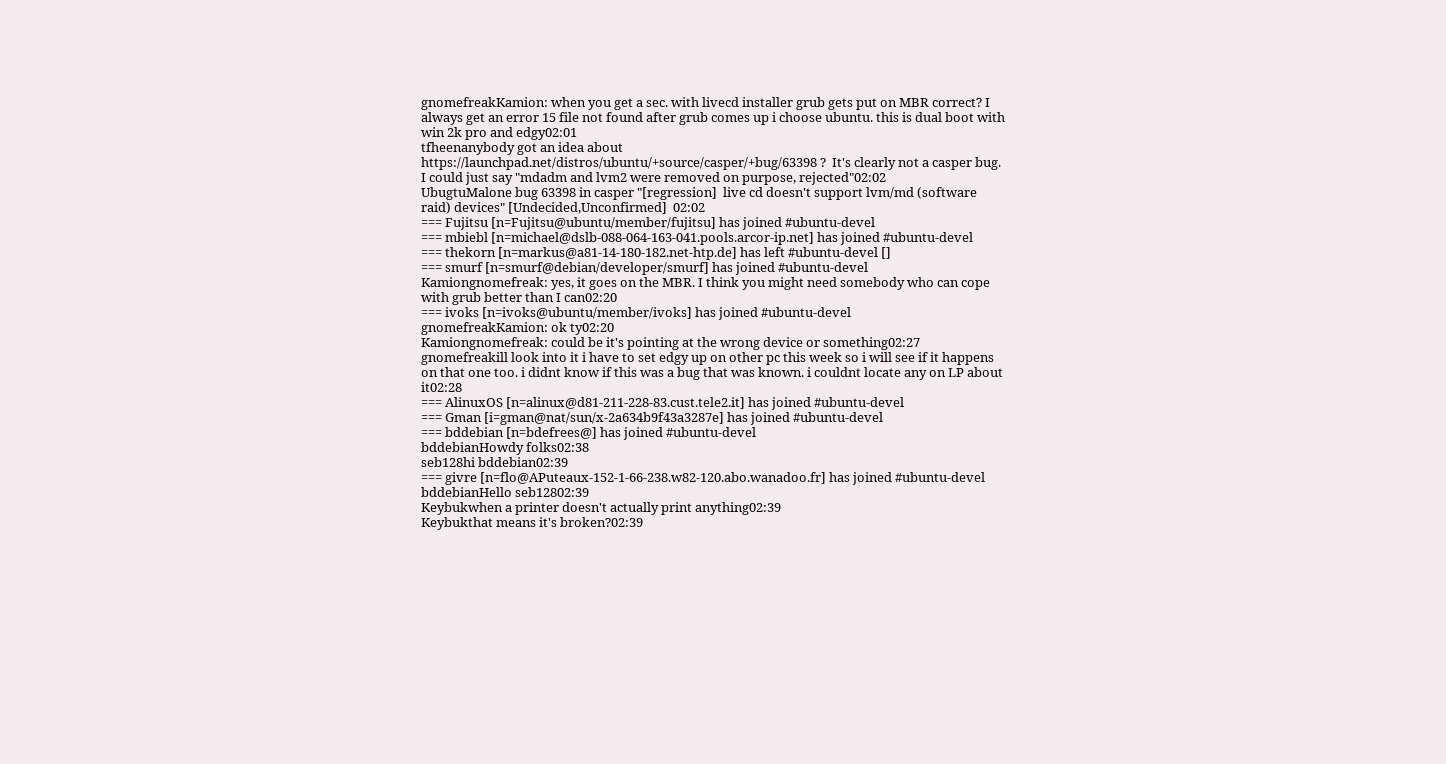gnomefreakKamion: when you get a sec. with livecd installer grub gets put on MBR correct? I always get an error 15 file not found after grub comes up i choose ubuntu. this is dual boot with win 2k pro and edgy02:01
tfheenanybody got an idea about https://launchpad.net/distros/ubuntu/+source/casper/+bug/63398 ?  It's clearly not a casper bug.  I could just say "mdadm and lvm2 were removed on purpose, rejected"02:02
UbugtuMalone bug 63398 in casper "[regression]  live cd doesn't support lvm/md (software raid) devices" [Undecided,Unconfirmed]  02:02
=== Fujitsu [n=Fujitsu@ubuntu/member/fujitsu] has joined #ubuntu-devel
=== mbiebl [n=michael@dslb-088-064-163-041.pools.arcor-ip.net] has joined #ubuntu-devel
=== thekorn [n=markus@a81-14-180-182.net-htp.de] has left #ubuntu-devel []
=== smurf [n=smurf@debian/developer/smurf] has joined #ubuntu-devel
Kamiongnomefreak: yes, it goes on the MBR. I think you might need somebody who can cope with grub better than I can02:20
=== ivoks [n=ivoks@ubuntu/member/ivoks] has joined #ubuntu-devel
gnomefreakKamion: ok ty02:20
Kamiongnomefreak: could be it's pointing at the wrong device or something02:27
gnomefreakill look into it i have to set edgy up on other pc this week so i will see if it happens on that one too. i didnt know if this was a bug that was known. i couldnt locate any on LP about it02:28
=== AlinuxOS [n=alinux@d81-211-228-83.cust.tele2.it] has joined #ubuntu-devel
=== Gman [i=gman@nat/sun/x-2a634b9f43a3287e] has joined #ubuntu-devel
=== bddebian [n=bdefrees@] has joined #ubuntu-devel
bddebianHowdy folks02:38
seb128hi bddebian02:39
=== givre [n=flo@APuteaux-152-1-66-238.w82-120.abo.wanadoo.fr] has joined #ubuntu-devel
bddebianHello seb12802:39
Keybukwhen a printer doesn't actually print anything02:39
Keybukthat means it's broken?02:39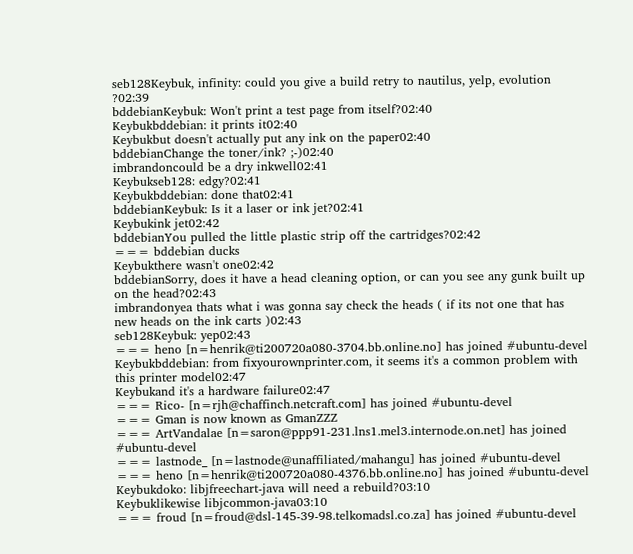seb128Keybuk, infinity: could you give a build retry to nautilus, yelp, evolution ?02:39
bddebianKeybuk: Won't print a test page from itself?02:40
Keybukbddebian: it prints it02:40
Keybukbut doesn't actually put any ink on the paper02:40
bddebianChange the toner/ink? ;-)02:40
imbrandoncould be a dry inkwell02:41
Keybukseb128: edgy?02:41
Keybukbddebian: done that02:41
bddebianKeybuk: Is it a laser or ink jet?02:41
Keybukink jet02:42
bddebianYou pulled the little plastic strip off the cartridges?02:42
=== bddebian ducks
Keybukthere wasn't one02:42
bddebianSorry, does it have a head cleaning option, or can you see any gunk built up on the head?02:43
imbrandonyea thats what i was gonna say check the heads ( if its not one that has new heads on the ink carts )02:43
seb128Keybuk: yep02:43
=== heno [n=henrik@ti200720a080-3704.bb.online.no] has joined #ubuntu-devel
Keybukbddebian: from fixyourownprinter.com, it seems it's a common problem with this printer model02:47
Keybukand it's a hardware failure02:47
=== Rico- [n=rjh@chaffinch.netcraft.com] has joined #ubuntu-devel
=== Gman is now known as GmanZZZ
=== ArtVandalae [n=saron@ppp91-231.lns1.mel3.internode.on.net] has joined #ubuntu-devel
=== lastnode_ [n=lastnode@unaffiliated/mahangu] has joined #ubuntu-devel
=== heno [n=henrik@ti200720a080-4376.bb.online.no] has joined #ubuntu-devel
Keybukdoko: libjfreechart-java will need a rebuild?03:10
Keybuklikewise libjcommon-java03:10
=== froud [n=froud@dsl-145-39-98.telkomadsl.co.za] has joined #ubuntu-devel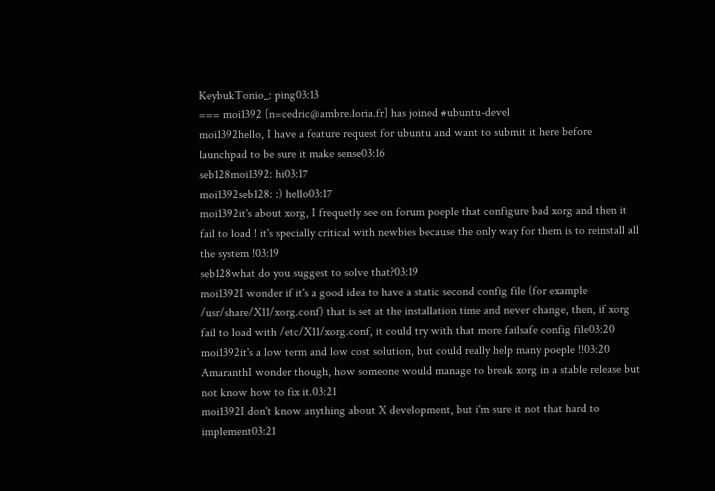KeybukTonio_: ping03:13
=== moi1392 [n=cedric@ambre.loria.fr] has joined #ubuntu-devel
moi1392hello, I have a feature request for ubuntu and want to submit it here before launchpad to be sure it make sense03:16
seb128moi1392: hi03:17
moi1392seb128: :) hello03:17
moi1392it's about xorg, I frequetly see on forum poeple that configure bad xorg and then it fail to load ! it's specially critical with newbies because the only way for them is to reinstall all the system !03:19
seb128what do you suggest to solve that?03:19
moi1392I wonder if it's a good idea to have a static second config file (for example /usr/share/X11/xorg.conf) that is set at the installation time and never change, then, if xorg fail to load with /etc/X11/xorg.conf, it could try with that more failsafe config file03:20
moi1392it's a low term and low cost solution, but could really help many poeple !!03:20
AmaranthI wonder though, how someone would manage to break xorg in a stable release but not know how to fix it.03:21
moi1392I don't know anything about X development, but i'm sure it not that hard to implement03:21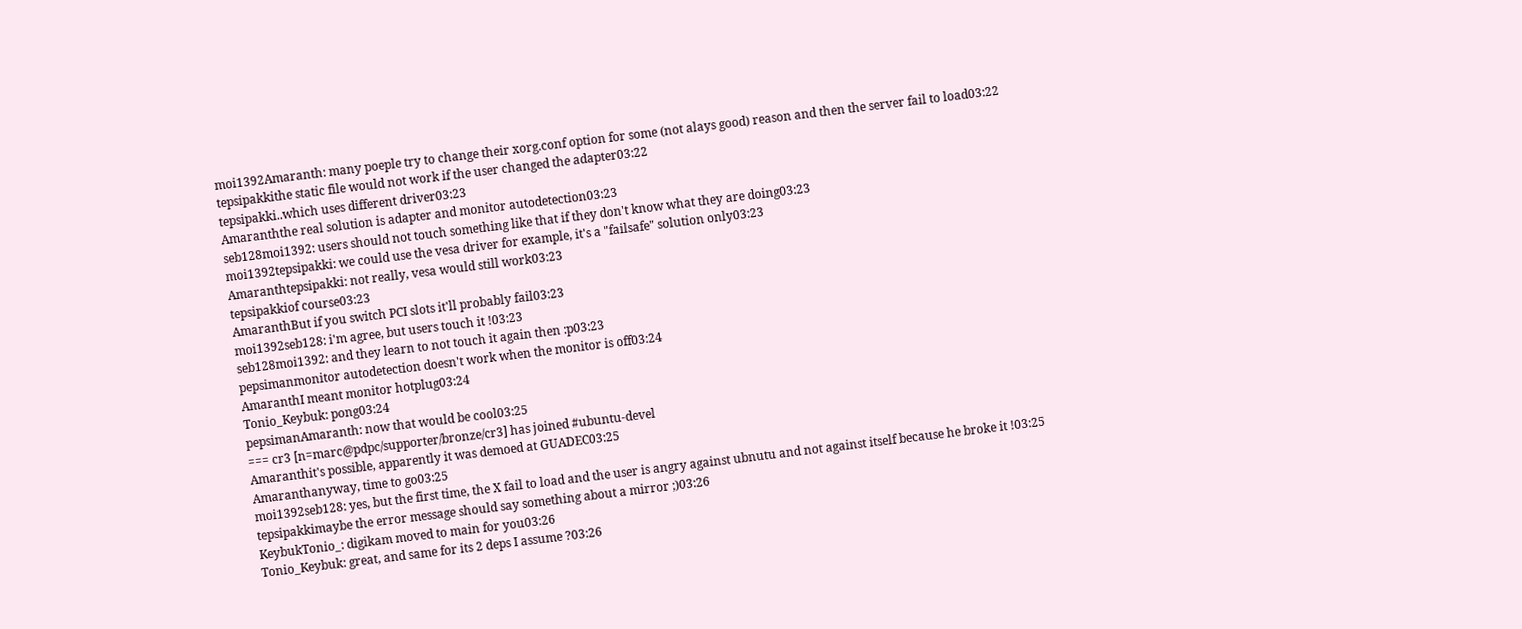moi1392Amaranth: many poeple try to change their xorg.conf option for some (not alays good) reason and then the server fail to load03:22
tepsipakkithe static file would not work if the user changed the adapter03:22
tepsipakki..which uses different driver03:23
Amaranththe real solution is adapter and monitor autodetection03:23
seb128moi1392: users should not touch something like that if they don't know what they are doing03:23
moi1392tepsipakki: we could use the vesa driver for example, it's a "failsafe" solution only03:23
Amaranthtepsipakki: not really, vesa would still work03:23
tepsipakkiof course03:23
AmaranthBut if you switch PCI slots it'll probably fail03:23
moi1392seb128: i'm agree, but users touch it !03:23
seb128moi1392: and they learn to not touch it again then :p03:23
pepsimanmonitor autodetection doesn't work when the monitor is off03:24
AmaranthI meant monitor hotplug03:24
Tonio_Keybuk: pong03:24
pepsimanAmaranth: now that would be cool03:25
=== cr3 [n=marc@pdpc/supporter/bronze/cr3] has joined #ubuntu-devel
Amaranthit's possible, apparently it was demoed at GUADEC03:25
Amaranthanyway, time to go03:25
moi1392seb128: yes, but the first time, the X fail to load and the user is angry against ubnutu and not against itself because he broke it !03:25
tepsipakkimaybe the error message should say something about a mirror ;)03:26
KeybukTonio_: digikam moved to main for you03:26
Tonio_Keybuk: great, and same for its 2 deps I assume ?03:26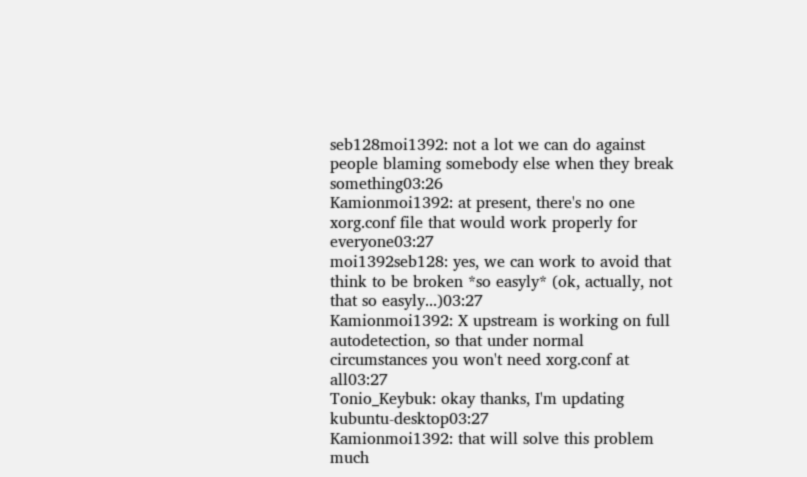seb128moi1392: not a lot we can do against people blaming somebody else when they break something03:26
Kamionmoi1392: at present, there's no one xorg.conf file that would work properly for everyone03:27
moi1392seb128: yes, we can work to avoid that think to be broken *so easyly* (ok, actually, not that so easyly...)03:27
Kamionmoi1392: X upstream is working on full autodetection, so that under normal circumstances you won't need xorg.conf at all03:27
Tonio_Keybuk: okay thanks, I'm updating kubuntu-desktop03:27
Kamionmoi1392: that will solve this problem much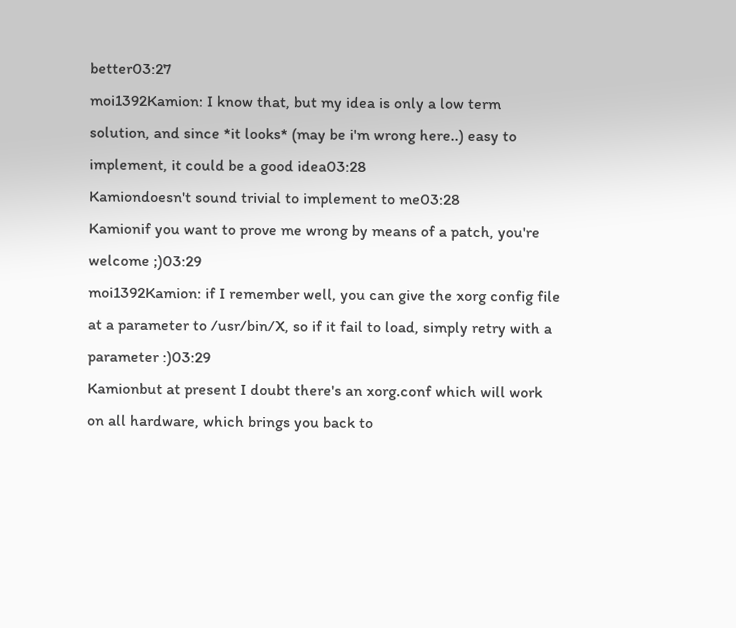better03:27
moi1392Kamion: I know that, but my idea is only a low term solution, and since *it looks* (may be i'm wrong here..) easy to implement, it could be a good idea03:28
Kamiondoesn't sound trivial to implement to me03:28
Kamionif you want to prove me wrong by means of a patch, you're welcome ;)03:29
moi1392Kamion: if I remember well, you can give the xorg config file at a parameter to /usr/bin/X, so if it fail to load, simply retry with a parameter :)03:29
Kamionbut at present I doubt there's an xorg.conf which will work on all hardware, which brings you back to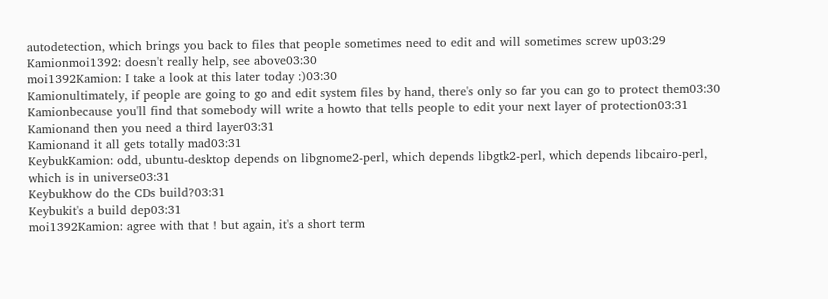autodetection, which brings you back to files that people sometimes need to edit and will sometimes screw up03:29
Kamionmoi1392: doesn't really help, see above03:30
moi1392Kamion: I take a look at this later today :)03:30
Kamionultimately, if people are going to go and edit system files by hand, there's only so far you can go to protect them03:30
Kamionbecause you'll find that somebody will write a howto that tells people to edit your next layer of protection03:31
Kamionand then you need a third layer03:31
Kamionand it all gets totally mad03:31
KeybukKamion: odd, ubuntu-desktop depends on libgnome2-perl, which depends libgtk2-perl, which depends libcairo-perl, which is in universe03:31
Keybukhow do the CDs build?03:31
Keybukit's a build dep03:31
moi1392Kamion: agree with that ! but again, it's a short term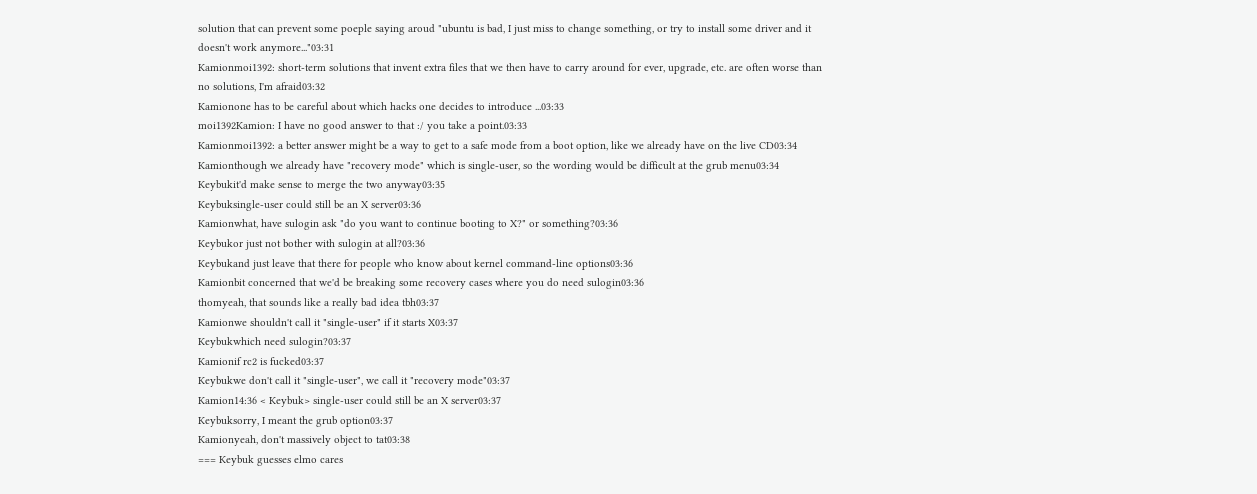solution that can prevent some poeple saying aroud "ubuntu is bad, I just miss to change something, or try to install some driver and it doesn't work anymore..."03:31
Kamionmoi1392: short-term solutions that invent extra files that we then have to carry around for ever, upgrade, etc. are often worse than no solutions, I'm afraid03:32
Kamionone has to be careful about which hacks one decides to introduce ...03:33
moi1392Kamion: I have no good answer to that :/ you take a point.03:33
Kamionmoi1392: a better answer might be a way to get to a safe mode from a boot option, like we already have on the live CD03:34
Kamionthough we already have "recovery mode" which is single-user, so the wording would be difficult at the grub menu03:34
Keybukit'd make sense to merge the two anyway03:35
Keybuksingle-user could still be an X server03:36
Kamionwhat, have sulogin ask "do you want to continue booting to X?" or something?03:36
Keybukor just not bother with sulogin at all?03:36
Keybukand just leave that there for people who know about kernel command-line options03:36
Kamionbit concerned that we'd be breaking some recovery cases where you do need sulogin03:36
thomyeah, that sounds like a really bad idea tbh03:37
Kamionwe shouldn't call it "single-user" if it starts X03:37
Keybukwhich need sulogin?03:37
Kamionif rc2 is fucked03:37
Keybukwe don't call it "single-user", we call it "recovery mode"03:37
Kamion14:36 < Keybuk> single-user could still be an X server03:37
Keybuksorry, I meant the grub option03:37
Kamionyeah, don't massively object to tat03:38
=== Keybuk guesses elmo cares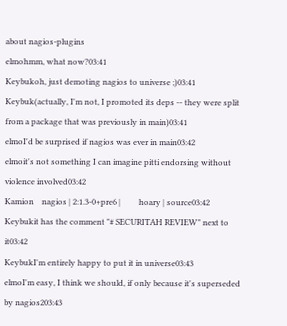about nagios-plugins
elmohmm, what now?03:41
Keybukoh, just demoting nagios to universe ;)03:41
Keybuk(actually, I'm not, I promoted its deps -- they were split from a package that was previously in main)03:41
elmoI'd be surprised if nagios was ever in main03:42
elmoit's not something I can imagine pitti endorsing without violence involved03:42
Kamion    nagios | 2:1.3-0+pre6 |         hoary | source03:42
Keybukit has the comment "# SECURITAH REVIEW" next to it03:42
KeybukI'm entirely happy to put it in universe03:43
elmoI'm easy, I think we should, if only because it's superseded by nagios203:43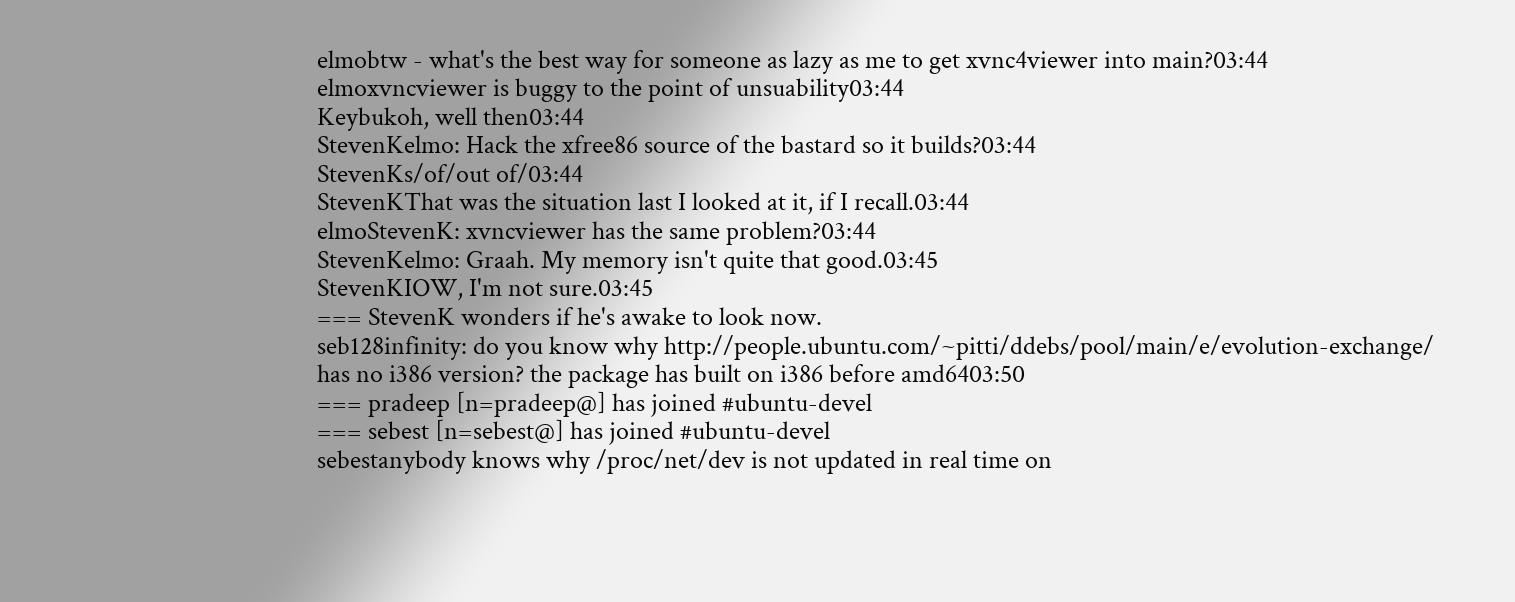elmobtw - what's the best way for someone as lazy as me to get xvnc4viewer into main?03:44
elmoxvncviewer is buggy to the point of unsuability03:44
Keybukoh, well then03:44
StevenKelmo: Hack the xfree86 source of the bastard so it builds?03:44
StevenKs/of/out of/03:44
StevenKThat was the situation last I looked at it, if I recall.03:44
elmoStevenK: xvncviewer has the same problem?03:44
StevenKelmo: Graah. My memory isn't quite that good.03:45
StevenKIOW, I'm not sure.03:45
=== StevenK wonders if he's awake to look now.
seb128infinity: do you know why http://people.ubuntu.com/~pitti/ddebs/pool/main/e/evolution-exchange/ has no i386 version? the package has built on i386 before amd6403:50
=== pradeep [n=pradeep@] has joined #ubuntu-devel
=== sebest [n=sebest@] has joined #ubuntu-devel
sebestanybody knows why /proc/net/dev is not updated in real time on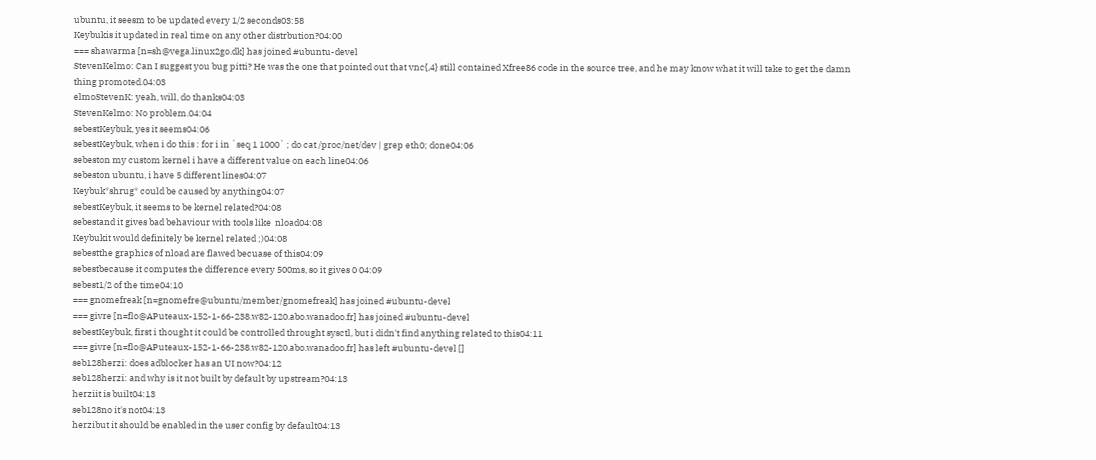ubuntu, it seesm to be updated every 1/2 seconds03:58
Keybukis it updated in real time on any other distrbution?04:00
=== shawarma [n=sh@vega.linux2go.dk] has joined #ubuntu-devel
StevenKelmo: Can I suggest you bug pitti? He was the one that pointed out that vnc{,4} still contained Xfree86 code in the source tree, and he may know what it will take to get the damn thing promoted.04:03
elmoStevenK: yeah, will, do thanks04:03
StevenKelmo: No problem.04:04
sebestKeybuk, yes it seems04:06
sebestKeybuk, when i do this : for i in `seq 1 1000` ; do cat /proc/net/dev | grep eth0; done04:06
sebeston my custom kernel i have a different value on each line04:06
sebeston ubuntu, i have 5 different lines04:07
Keybuk*shrug* could be caused by anything04:07
sebestKeybuk, it seems to be kernel related?04:08
sebestand it gives bad behaviour with tools like  nload04:08
Keybukit would definitely be kernel related ;)04:08
sebestthe graphics of nload are flawed becuase of this04:09
sebestbecause it computes the difference every 500ms, so it gives 0 04:09
sebest1/2 of the time04:10
=== gnomefreak [n=gnomefre@ubuntu/member/gnomefreak] has joined #ubuntu-devel
=== givre [n=flo@APuteaux-152-1-66-238.w82-120.abo.wanadoo.fr] has joined #ubuntu-devel
sebestKeybuk, first i thought it could be controlled throught sysctl, but i didn't find anything related to this04:11
=== givre [n=flo@APuteaux-152-1-66-238.w82-120.abo.wanadoo.fr] has left #ubuntu-devel []
seb128herzi: does adblocker has an UI now?04:12
seb128herzi: and why is it not built by default by upstream?04:13
herziit is built04:13
seb128no it's not04:13
herzibut it should be enabled in the user config by default04:13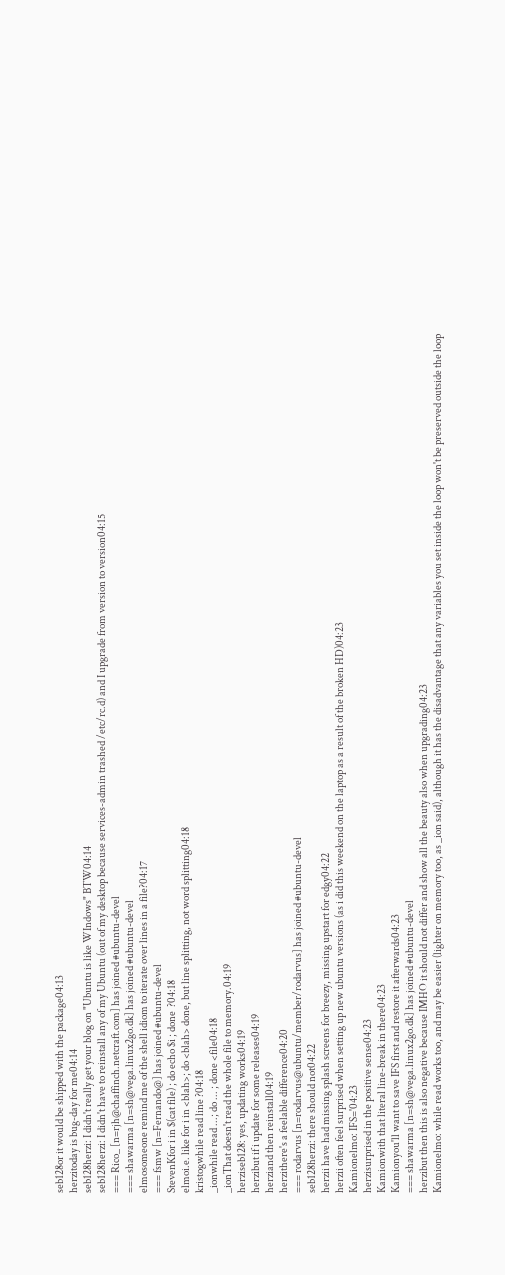seb128or it would be shipped with the package04:13
herzitoday is bug-day for me04:14
seb128herzi: I didn't really get your blog on "Ubuntu is like WIndows" BTW04:14
seb128herzi: I didn't have to reinstall any of my Ubuntu (out of my desktop because services-admin trashed /etc/rc.d) and I upgrade from version to version04:15
=== Rico_ [n=rjh@chaffinch.netcraft.com] has joined #ubuntu-devel
=== shawarma [n=sh@vega.linux2go.dk] has joined #ubuntu-devel
elmosomeone remind me of the shell idiom to iterate over lines in a file?04:17
=== fsmw [n=Fernando@] has joined #ubuntu-devel
StevenKfor i in $(cat file) ; do echo $i ; done  ?04:18
elmoi.e. like for i in <blah>; do <blah> done, but line splitting, not word splitting04:18
kristogwhile read line ?04:18
_ionwhile read ...; do ... ; done <file04:18
_ionThat doesn't read the whole file to memory.04:19
herziseb128: yes, updating works04:19
herzibut if i update for some releases04:19
herziand then reinstall04:19
herzithere's a feelable difference04:20
=== rodarvus [n=rodarvus@ubuntu/member/rodarvus] has joined #ubuntu-devel
seb128herzi: there should not04:22
herzii have had missing splash screens for breezy, missing upstart for edgy04:22
herzii often feel surprised when setting up new ubuntu versions (as i did this weekend on the laptop as a result of the broken HD)04:23
Kamionelmo: IFS='04:23
herzisurprised in the positive sense04:23
Kamionwith that literal line-break in there04:23
Kamionyou'll want to save IFS first and restore it afterwards04:23
=== shawarma [n=sh@vega.linux2go.dk] has joined #ubuntu-devel
herzibut then this is also negative because IMHO it should not differ and show all the beauty also when upgrading04:23
Kamionelmo: while read works too, and may be easier (lighter on memory too, as _ion said), although it has the disadvantage that any variables you set inside the loop won't be preserved outside the loop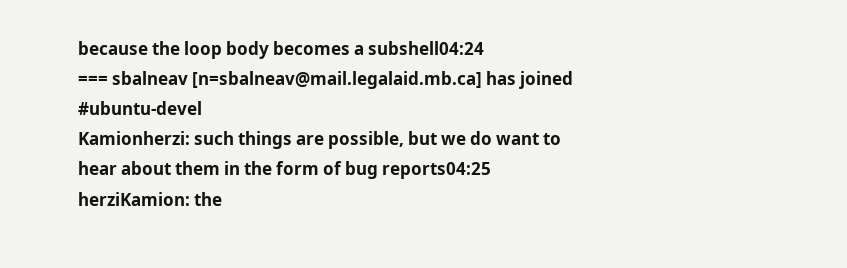because the loop body becomes a subshell04:24
=== sbalneav [n=sbalneav@mail.legalaid.mb.ca] has joined #ubuntu-devel
Kamionherzi: such things are possible, but we do want to hear about them in the form of bug reports04:25
herziKamion: the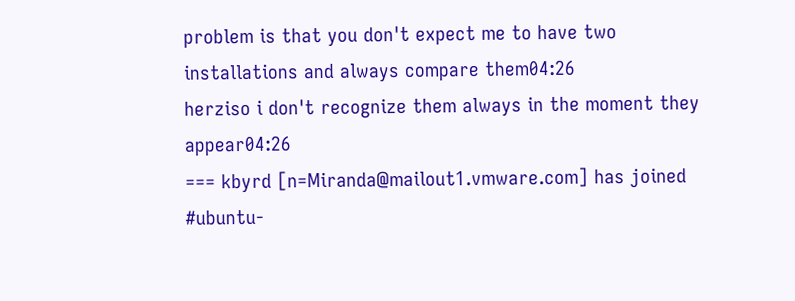problem is that you don't expect me to have two installations and always compare them04:26
herziso i don't recognize them always in the moment they appear04:26
=== kbyrd [n=Miranda@mailout1.vmware.com] has joined #ubuntu-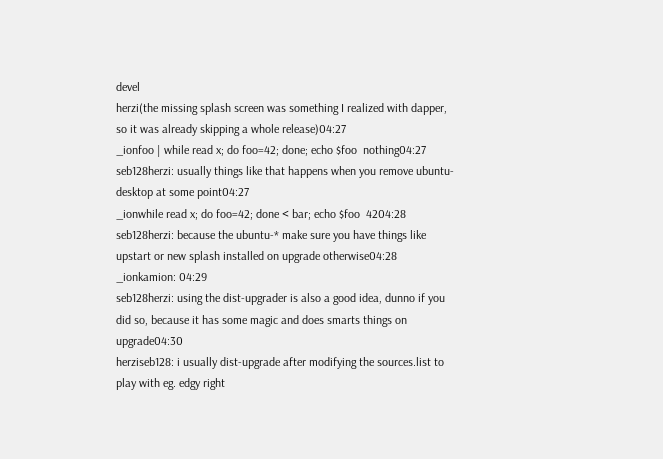devel
herzi(the missing splash screen was something I realized with dapper, so it was already skipping a whole release)04:27
_ionfoo | while read x; do foo=42; done; echo $foo  nothing04:27
seb128herzi: usually things like that happens when you remove ubuntu-desktop at some point04:27
_ionwhile read x; do foo=42; done < bar; echo $foo  4204:28
seb128herzi: because the ubuntu-* make sure you have things like upstart or new splash installed on upgrade otherwise04:28
_ionkamion: 04:29
seb128herzi: using the dist-upgrader is also a good idea, dunno if you did so, because it has some magic and does smarts things on upgrade04:30
herziseb128: i usually dist-upgrade after modifying the sources.list to play with eg. edgy right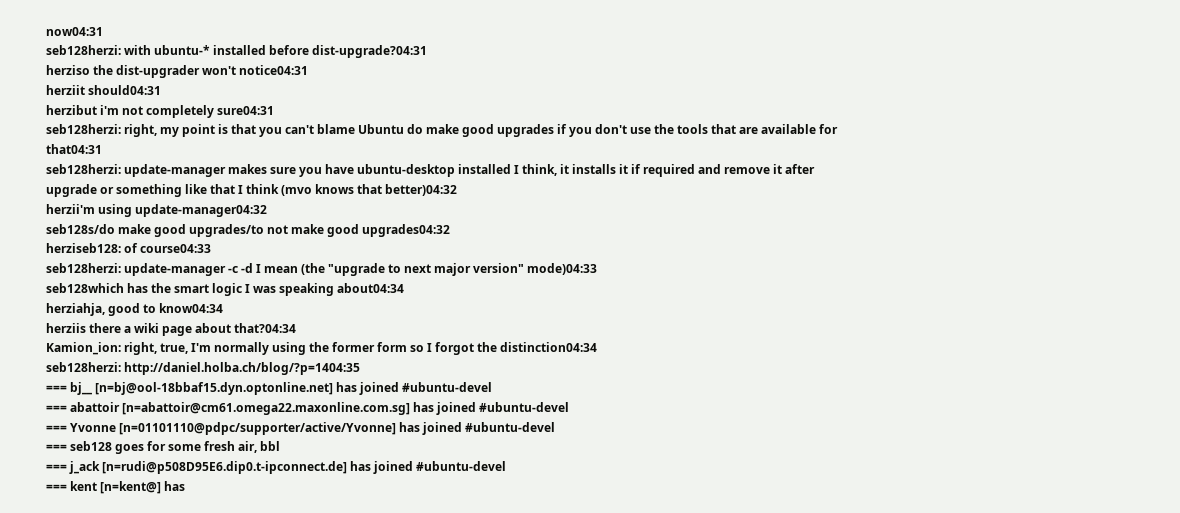now04:31
seb128herzi: with ubuntu-* installed before dist-upgrade?04:31
herziso the dist-upgrader won't notice04:31
herziit should04:31
herzibut i'm not completely sure04:31
seb128herzi: right, my point is that you can't blame Ubuntu do make good upgrades if you don't use the tools that are available for that04:31
seb128herzi: update-manager makes sure you have ubuntu-desktop installed I think, it installs it if required and remove it after upgrade or something like that I think (mvo knows that better)04:32
herzii'm using update-manager04:32
seb128s/do make good upgrades/to not make good upgrades04:32
herziseb128: of course04:33
seb128herzi: update-manager -c -d I mean (the "upgrade to next major version" mode)04:33
seb128which has the smart logic I was speaking about04:34
herziahja, good to know04:34
herziis there a wiki page about that?04:34
Kamion_ion: right, true, I'm normally using the former form so I forgot the distinction04:34
seb128herzi: http://daniel.holba.ch/blog/?p=1404:35
=== bj__ [n=bj@ool-18bbaf15.dyn.optonline.net] has joined #ubuntu-devel
=== abattoir [n=abattoir@cm61.omega22.maxonline.com.sg] has joined #ubuntu-devel
=== Yvonne [n=01101110@pdpc/supporter/active/Yvonne] has joined #ubuntu-devel
=== seb128 goes for some fresh air, bbl
=== j_ack [n=rudi@p508D95E6.dip0.t-ipconnect.de] has joined #ubuntu-devel
=== kent [n=kent@] has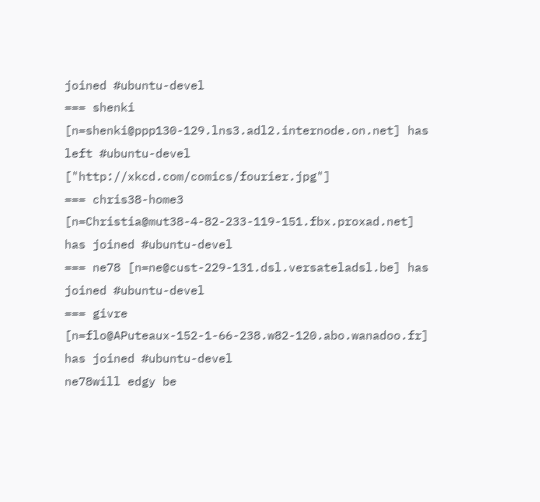joined #ubuntu-devel
=== shenki [n=shenki@ppp130-129.lns3.adl2.internode.on.net] has left #ubuntu-devel ["http://xkcd.com/comics/fourier.jpg"]
=== chris38-home3 [n=Christia@mut38-4-82-233-119-151.fbx.proxad.net] has joined #ubuntu-devel
=== ne78 [n=ne@cust-229-131.dsl.versateladsl.be] has joined #ubuntu-devel
=== givre [n=flo@APuteaux-152-1-66-238.w82-120.abo.wanadoo.fr] has joined #ubuntu-devel
ne78will edgy be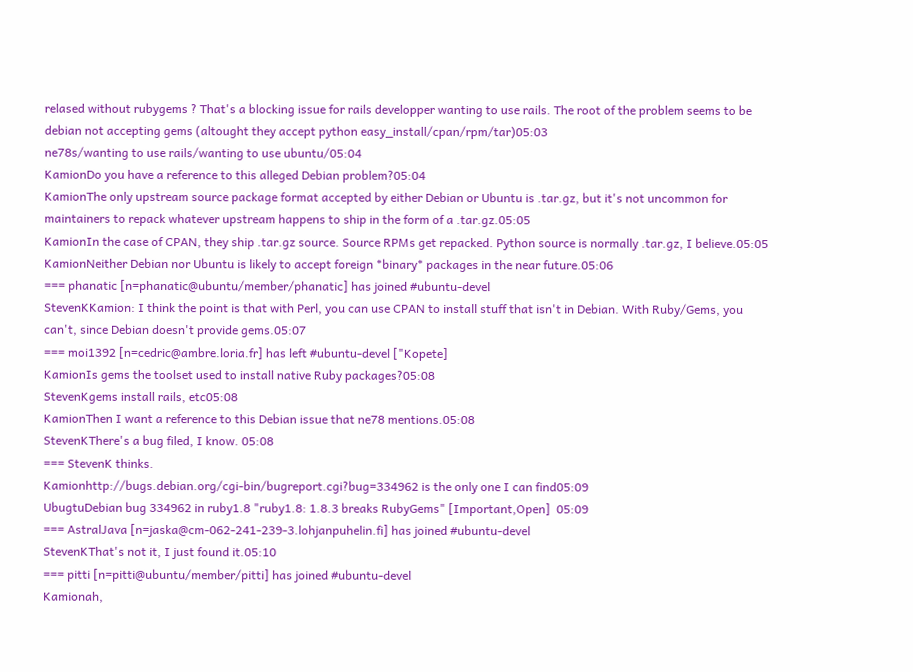relased without rubygems ? That's a blocking issue for rails developper wanting to use rails. The root of the problem seems to be debian not accepting gems (altought they accept python easy_install/cpan/rpm/tar)05:03
ne78s/wanting to use rails/wanting to use ubuntu/05:04
KamionDo you have a reference to this alleged Debian problem?05:04
KamionThe only upstream source package format accepted by either Debian or Ubuntu is .tar.gz, but it's not uncommon for maintainers to repack whatever upstream happens to ship in the form of a .tar.gz.05:05
KamionIn the case of CPAN, they ship .tar.gz source. Source RPMs get repacked. Python source is normally .tar.gz, I believe.05:05
KamionNeither Debian nor Ubuntu is likely to accept foreign *binary* packages in the near future.05:06
=== phanatic [n=phanatic@ubuntu/member/phanatic] has joined #ubuntu-devel
StevenKKamion: I think the point is that with Perl, you can use CPAN to install stuff that isn't in Debian. With Ruby/Gems, you can't, since Debian doesn't provide gems.05:07
=== moi1392 [n=cedric@ambre.loria.fr] has left #ubuntu-devel ["Kopete]
KamionIs gems the toolset used to install native Ruby packages?05:08
StevenKgems install rails, etc05:08
KamionThen I want a reference to this Debian issue that ne78 mentions.05:08
StevenKThere's a bug filed, I know. 05:08
=== StevenK thinks.
Kamionhttp://bugs.debian.org/cgi-bin/bugreport.cgi?bug=334962 is the only one I can find05:09
UbugtuDebian bug 334962 in ruby1.8 "ruby1.8: 1.8.3 breaks RubyGems" [Important,Open]  05:09
=== AstralJava [n=jaska@cm-062-241-239-3.lohjanpuhelin.fi] has joined #ubuntu-devel
StevenKThat's not it, I just found it.05:10
=== pitti [n=pitti@ubuntu/member/pitti] has joined #ubuntu-devel
Kamionah,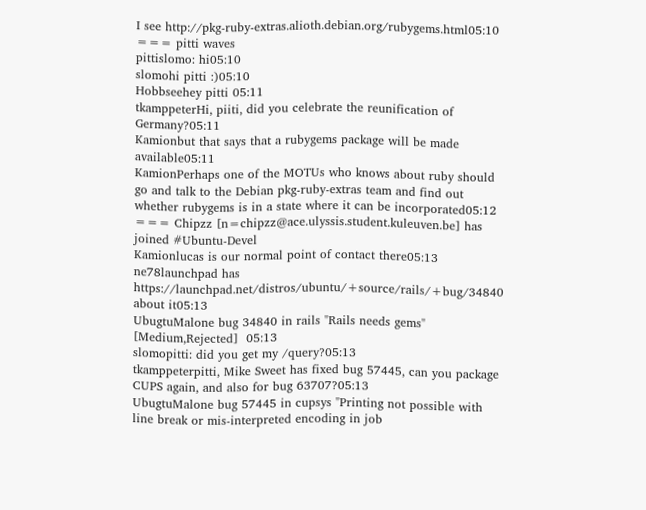I see http://pkg-ruby-extras.alioth.debian.org/rubygems.html05:10
=== pitti waves
pittislomo: hi05:10
slomohi pitti :)05:10
Hobbseehey pitti 05:11
tkamppeterHi, piiti, did you celebrate the reunification of Germany?05:11
Kamionbut that says that a rubygems package will be made available05:11
KamionPerhaps one of the MOTUs who knows about ruby should go and talk to the Debian pkg-ruby-extras team and find out whether rubygems is in a state where it can be incorporated05:12
=== Chipzz [n=chipzz@ace.ulyssis.student.kuleuven.be] has joined #Ubuntu-Devel
Kamionlucas is our normal point of contact there05:13
ne78launchpad has https://launchpad.net/distros/ubuntu/+source/rails/+bug/34840 about it05:13
UbugtuMalone bug 34840 in rails "Rails needs gems" [Medium,Rejected]  05:13
slomopitti: did you get my /query?05:13
tkamppeterpitti, Mike Sweet has fixed bug 57445, can you package CUPS again, and also for bug 63707?05:13
UbugtuMalone bug 57445 in cupsys "Printing not possible with line break or mis-interpreted encoding in job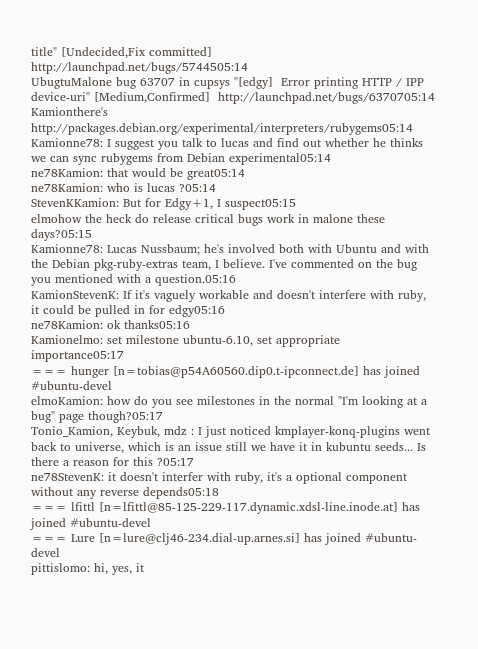title" [Undecided,Fix committed]  http://launchpad.net/bugs/5744505:14
UbugtuMalone bug 63707 in cupsys "[edgy]  Error printing HTTP / IPP device-uri" [Medium,Confirmed]  http://launchpad.net/bugs/6370705:14
Kamionthere's http://packages.debian.org/experimental/interpreters/rubygems05:14
Kamionne78: I suggest you talk to lucas and find out whether he thinks we can sync rubygems from Debian experimental05:14
ne78Kamion: that would be great05:14
ne78Kamion: who is lucas ?05:14
StevenKKamion: But for Edgy+1, I suspect05:15
elmohow the heck do release critical bugs work in malone these days?05:15
Kamionne78: Lucas Nussbaum; he's involved both with Ubuntu and with the Debian pkg-ruby-extras team, I believe. I've commented on the bug you mentioned with a question.05:16
KamionStevenK: If it's vaguely workable and doesn't interfere with ruby, it could be pulled in for edgy05:16
ne78Kamion: ok thanks05:16
Kamionelmo: set milestone ubuntu-6.10, set appropriate importance05:17
=== hunger [n=tobias@p54A60560.dip0.t-ipconnect.de] has joined #ubuntu-devel
elmoKamion: how do you see milestones in the normal "I'm looking at a bug" page though?05:17
Tonio_Kamion, Keybuk, mdz : I just noticed kmplayer-konq-plugins went back to universe, which is an issue still we have it in kubuntu seeds... Is there a reason for this ?05:17
ne78StevenK: it doesn't interfer with ruby, it's a optional component without any reverse depends05:18
=== lfittl [n=lfittl@85-125-229-117.dynamic.xdsl-line.inode.at] has joined #ubuntu-devel
=== Lure [n=lure@clj46-234.dial-up.arnes.si] has joined #ubuntu-devel
pittislomo: hi, yes, it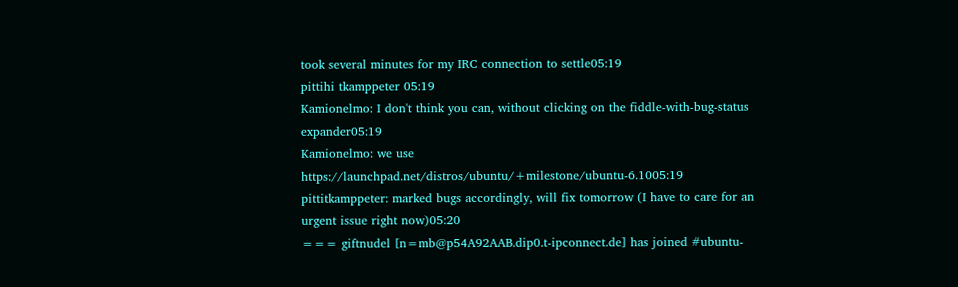took several minutes for my IRC connection to settle05:19
pittihi tkamppeter 05:19
Kamionelmo: I don't think you can, without clicking on the fiddle-with-bug-status expander05:19
Kamionelmo: we use https://launchpad.net/distros/ubuntu/+milestone/ubuntu-6.1005:19
pittitkamppeter: marked bugs accordingly, will fix tomorrow (I have to care for an urgent issue right now)05:20
=== giftnudel [n=mb@p54A92AAB.dip0.t-ipconnect.de] has joined #ubuntu-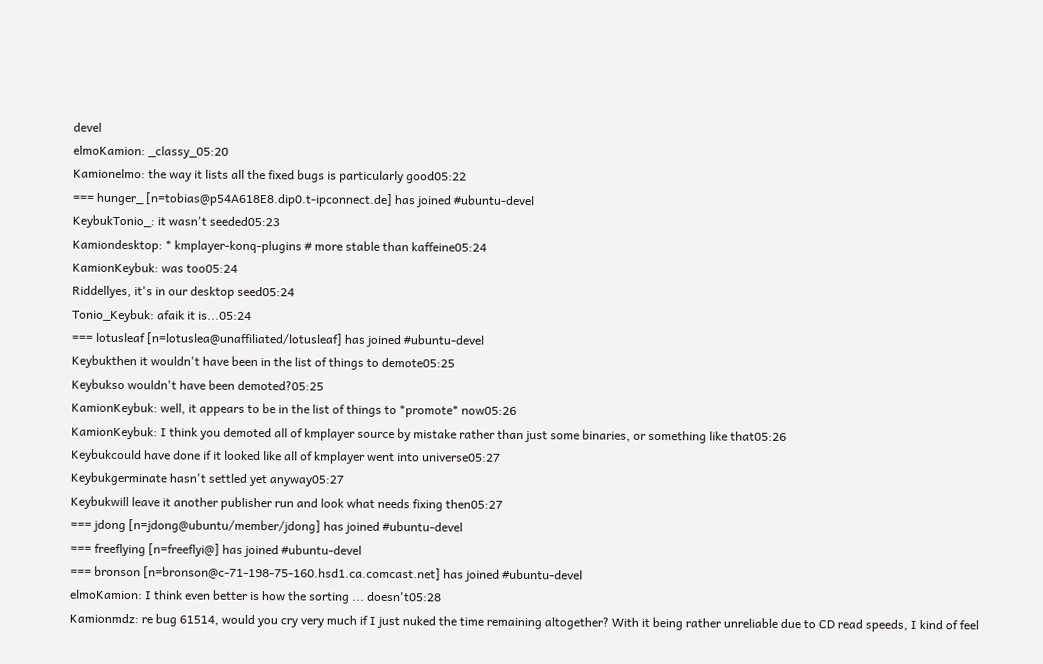devel
elmoKamion: _classy_05:20
Kamionelmo: the way it lists all the fixed bugs is particularly good05:22
=== hunger_ [n=tobias@p54A618E8.dip0.t-ipconnect.de] has joined #ubuntu-devel
KeybukTonio_: it wasn't seeded05:23
Kamiondesktop: * kmplayer-konq-plugins # more stable than kaffeine05:24
KamionKeybuk: was too05:24
Riddellyes, it's in our desktop seed05:24
Tonio_Keybuk: afaik it is...05:24
=== lotusleaf [n=lotuslea@unaffiliated/lotusleaf] has joined #ubuntu-devel
Keybukthen it wouldn't have been in the list of things to demote05:25
Keybukso wouldn't have been demoted?05:25
KamionKeybuk: well, it appears to be in the list of things to *promote* now05:26
KamionKeybuk: I think you demoted all of kmplayer source by mistake rather than just some binaries, or something like that05:26
Keybukcould have done if it looked like all of kmplayer went into universe05:27
Keybukgerminate hasn't settled yet anyway05:27
Keybukwill leave it another publisher run and look what needs fixing then05:27
=== jdong [n=jdong@ubuntu/member/jdong] has joined #ubuntu-devel
=== freeflying [n=freeflyi@] has joined #ubuntu-devel
=== bronson [n=bronson@c-71-198-75-160.hsd1.ca.comcast.net] has joined #ubuntu-devel
elmoKamion: I think even better is how the sorting ... doesn't05:28
Kamionmdz: re bug 61514, would you cry very much if I just nuked the time remaining altogether? With it being rather unreliable due to CD read speeds, I kind of feel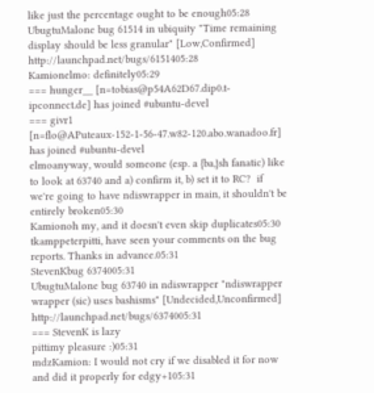like just the percentage ought to be enough05:28
UbugtuMalone bug 61514 in ubiquity "Time remaining display should be less granular" [Low,Confirmed]  http://launchpad.net/bugs/6151405:28
Kamionelmo: definitely05:29
=== hunger__ [n=tobias@p54A62D67.dip0.t-ipconnect.de] has joined #ubuntu-devel
=== givr1 [n=flo@APuteaux-152-1-56-47.w82-120.abo.wanadoo.fr] has joined #ubuntu-devel
elmoanyway, would someone (esp. a {ba,}sh fanatic) like to look at 63740 and a) confirm it, b) set it to RC?  if we're going to have ndiswrapper in main, it shouldn't be entirely broken05:30
Kamionoh my, and it doesn't even skip duplicates05:30
tkamppeterpitti, have seen your comments on the bug reports. Thanks in advance.05:31
StevenKbug 6374005:31
UbugtuMalone bug 63740 in ndiswrapper "ndiswrapper wrapper (sic) uses bashisms" [Undecided,Unconfirmed]  http://launchpad.net/bugs/6374005:31
=== StevenK is lazy
pittimy pleasure :)05:31
mdzKamion: I would not cry if we disabled it for now and did it properly for edgy+105:31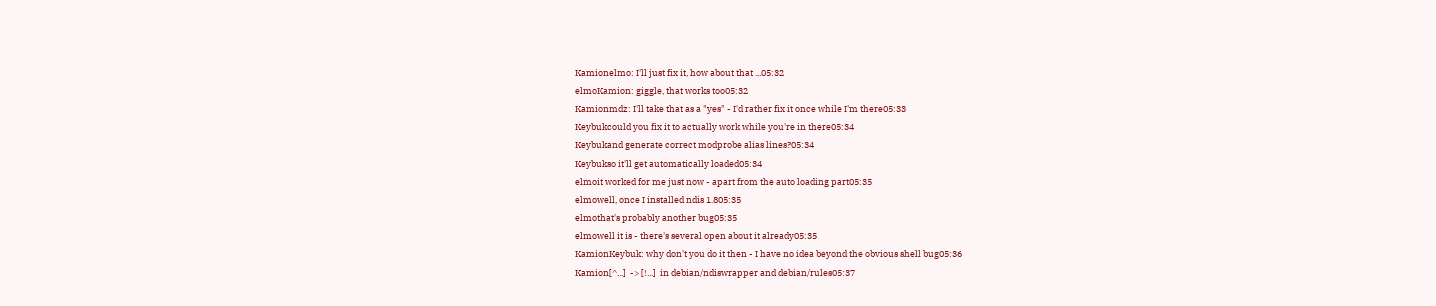Kamionelmo: I'll just fix it, how about that ...05:32
elmoKamion: giggle, that works too05:32
Kamionmdz: I'll take that as a "yes" - I'd rather fix it once while I'm there05:33
Keybukcould you fix it to actually work while you're in there05:34
Keybukand generate correct modprobe alias lines?05:34
Keybukso it'll get automatically loaded05:34
elmoit worked for me just now - apart from the auto loading part05:35
elmowell, once I installed ndis 1.805:35
elmothat's probably another bug05:35
elmowell it is - there's several open about it already05:35
KamionKeybuk: why don't you do it then - I have no idea beyond the obvious shell bug05:36
Kamion[^...]  -> [!...]  in debian/ndiswrapper and debian/rules05:37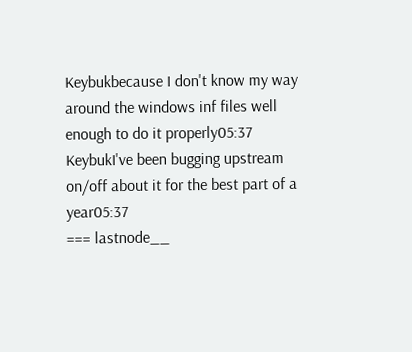Keybukbecause I don't know my way around the windows inf files well enough to do it properly05:37
KeybukI've been bugging upstream on/off about it for the best part of a year05:37
=== lastnode__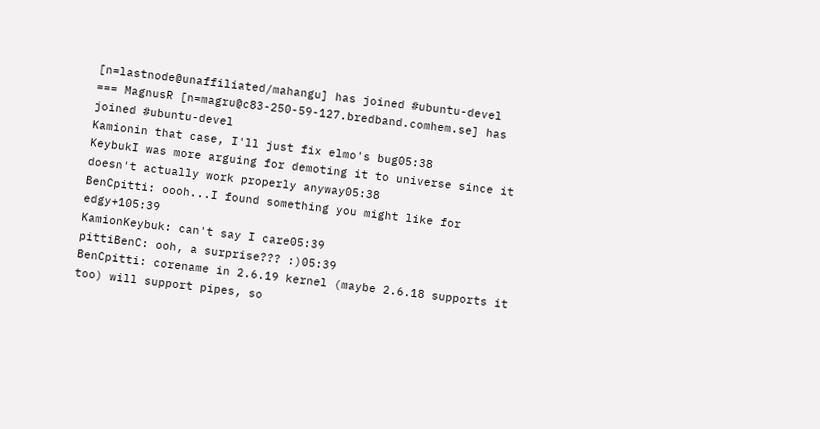[n=lastnode@unaffiliated/mahangu] has joined #ubuntu-devel
=== MagnusR [n=magru@c83-250-59-127.bredband.comhem.se] has joined #ubuntu-devel
Kamionin that case, I'll just fix elmo's bug05:38
KeybukI was more arguing for demoting it to universe since it doesn't actually work properly anyway05:38
BenCpitti: oooh...I found something you might like for edgy+105:39
KamionKeybuk: can't say I care05:39
pittiBenC: ooh, a surprise??? :)05:39
BenCpitti: corename in 2.6.19 kernel (maybe 2.6.18 supports it too) will support pipes, so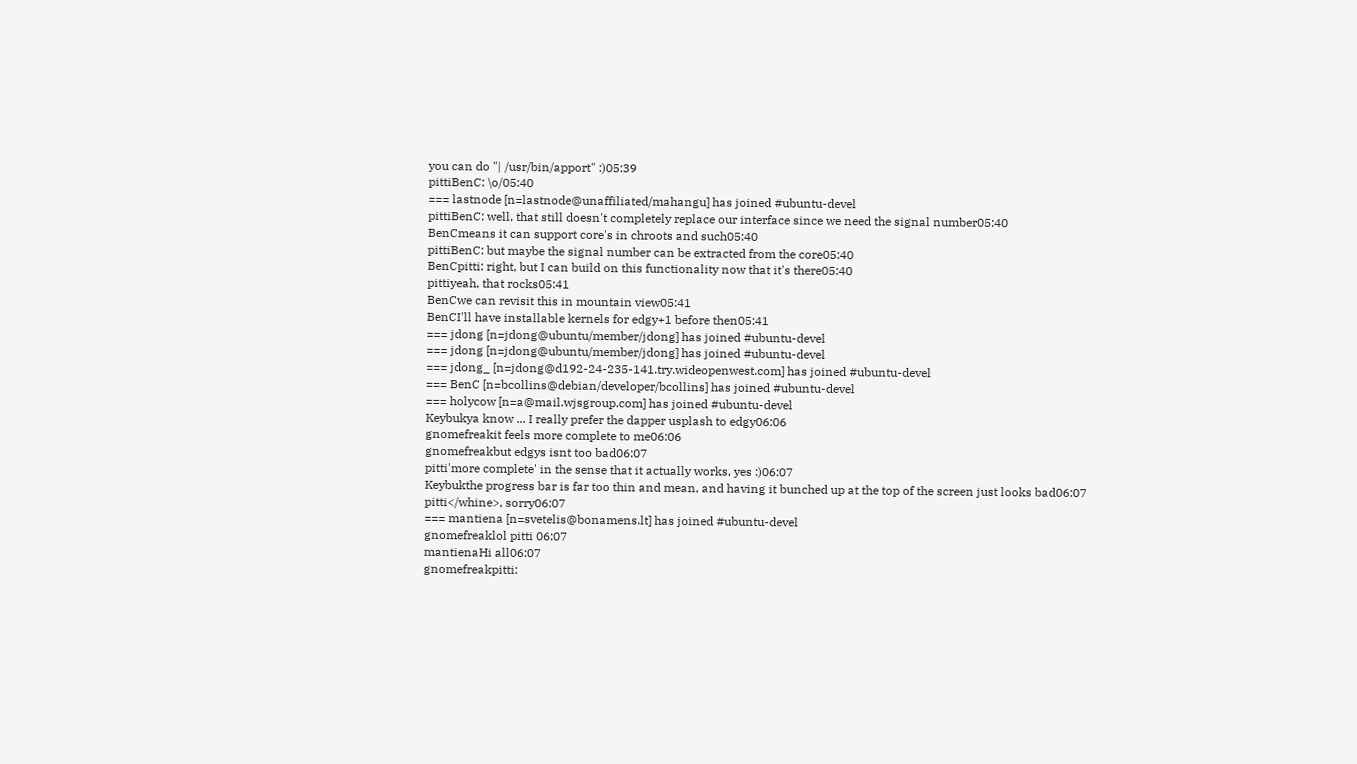you can do "| /usr/bin/apport" :)05:39
pittiBenC: \o/05:40
=== lastnode [n=lastnode@unaffiliated/mahangu] has joined #ubuntu-devel
pittiBenC: well, that still doesn't completely replace our interface since we need the signal number05:40
BenCmeans it can support core's in chroots and such05:40
pittiBenC: but maybe the signal number can be extracted from the core05:40
BenCpitti: right, but I can build on this functionality now that it's there05:40
pittiyeah, that rocks05:41
BenCwe can revisit this in mountain view05:41
BenCI'll have installable kernels for edgy+1 before then05:41
=== jdong [n=jdong@ubuntu/member/jdong] has joined #ubuntu-devel
=== jdong [n=jdong@ubuntu/member/jdong] has joined #ubuntu-devel
=== jdong_ [n=jdong@d192-24-235-141.try.wideopenwest.com] has joined #ubuntu-devel
=== BenC [n=bcollins@debian/developer/bcollins] has joined #ubuntu-devel
=== holycow [n=a@mail.wjsgroup.com] has joined #ubuntu-devel
Keybukya know ... I really prefer the dapper usplash to edgy06:06
gnomefreakit feels more complete to me06:06
gnomefreakbut edgys isnt too bad06:07
pitti'more complete' in the sense that it actually works, yes :)06:07
Keybukthe progress bar is far too thin and mean, and having it bunched up at the top of the screen just looks bad06:07
pitti</whine>, sorry06:07
=== mantiena [n=svetelis@bonamens.lt] has joined #ubuntu-devel
gnomefreaklol pitti 06:07
mantienaHi all06:07
gnomefreakpitti: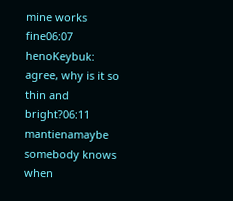mine works fine06:07
henoKeybuk: agree, why is it so thin and bright?06:11
mantienamaybe somebody knows when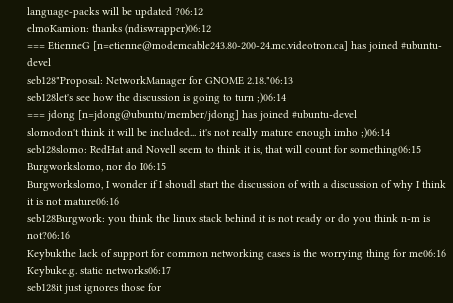language-packs will be updated ?06:12
elmoKamion: thanks (ndiswrapper)06:12
=== EtienneG [n=etienne@modemcable243.80-200-24.mc.videotron.ca] has joined #ubuntu-devel
seb128"Proposal: NetworkManager for GNOME 2.18."06:13
seb128let's see how the discussion is going to turn ;)06:14
=== jdong [n=jdong@ubuntu/member/jdong] has joined #ubuntu-devel
slomodon't think it will be included... it's not really mature enough imho ;)06:14
seb128slomo: RedHat and Novell seem to think it is, that will count for something06:15
Burgworkslomo, nor do I06:15
Burgworkslomo, I wonder if I shoudl start the discussion of with a discussion of why I think it is not mature06:16
seb128Burgwork: you think the linux stack behind it is not ready or do you think n-m is not?06:16
Keybukthe lack of support for common networking cases is the worrying thing for me06:16
Keybuke.g. static networks06:17
seb128it just ignores those for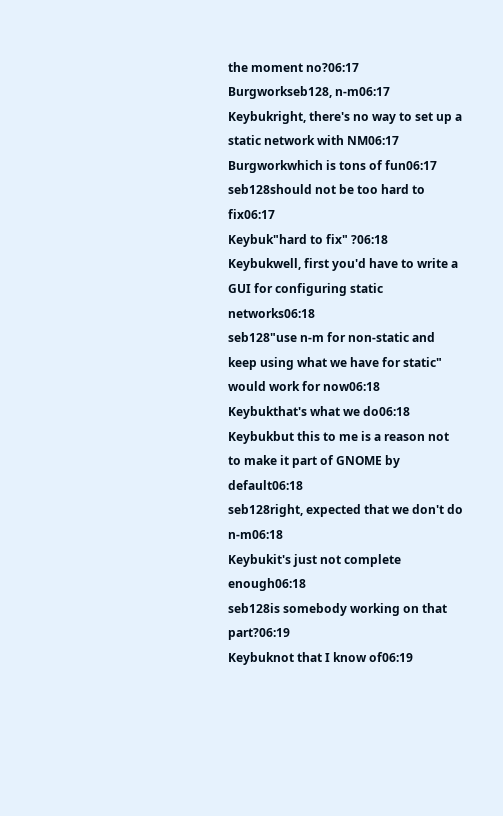the moment no?06:17
Burgworkseb128, n-m06:17
Keybukright, there's no way to set up a static network with NM06:17
Burgworkwhich is tons of fun06:17
seb128should not be too hard to fix06:17
Keybuk"hard to fix" ?06:18
Keybukwell, first you'd have to write a GUI for configuring static networks06:18
seb128"use n-m for non-static and keep using what we have for static" would work for now06:18
Keybukthat's what we do06:18
Keybukbut this to me is a reason not to make it part of GNOME by default06:18
seb128right, expected that we don't do n-m06:18
Keybukit's just not complete enough06:18
seb128is somebody working on that part?06:19
Keybuknot that I know of06:19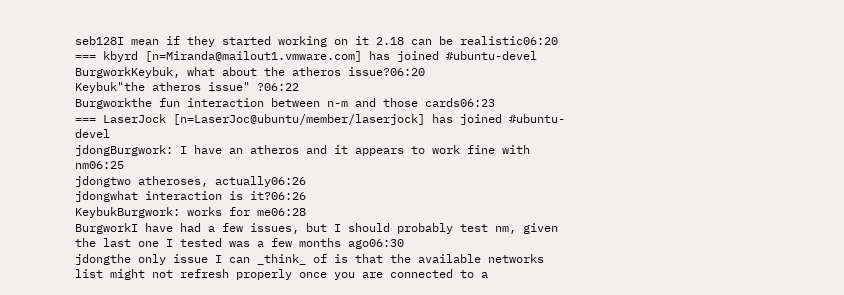seb128I mean if they started working on it 2.18 can be realistic06:20
=== kbyrd [n=Miranda@mailout1.vmware.com] has joined #ubuntu-devel
BurgworkKeybuk, what about the atheros issue?06:20
Keybuk"the atheros issue" ?06:22
Burgworkthe fun interaction between n-m and those cards06:23
=== LaserJock [n=LaserJoc@ubuntu/member/laserjock] has joined #ubuntu-devel
jdongBurgwork: I have an atheros and it appears to work fine with nm06:25
jdongtwo atheroses, actually06:26
jdongwhat interaction is it?06:26
KeybukBurgwork: works for me06:28
BurgworkI have had a few issues, but I should probably test nm, given the last one I tested was a few months ago06:30
jdongthe only issue I can _think_ of is that the available networks list might not refresh properly once you are connected to a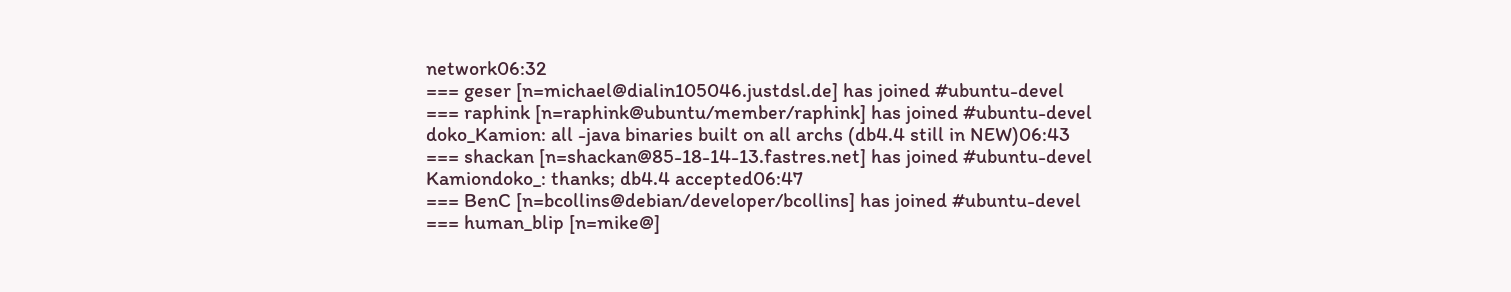network06:32
=== geser [n=michael@dialin105046.justdsl.de] has joined #ubuntu-devel
=== raphink [n=raphink@ubuntu/member/raphink] has joined #ubuntu-devel
doko_Kamion: all -java binaries built on all archs (db4.4 still in NEW)06:43
=== shackan [n=shackan@85-18-14-13.fastres.net] has joined #ubuntu-devel
Kamiondoko_: thanks; db4.4 accepted06:47
=== BenC [n=bcollins@debian/developer/bcollins] has joined #ubuntu-devel
=== human_blip [n=mike@]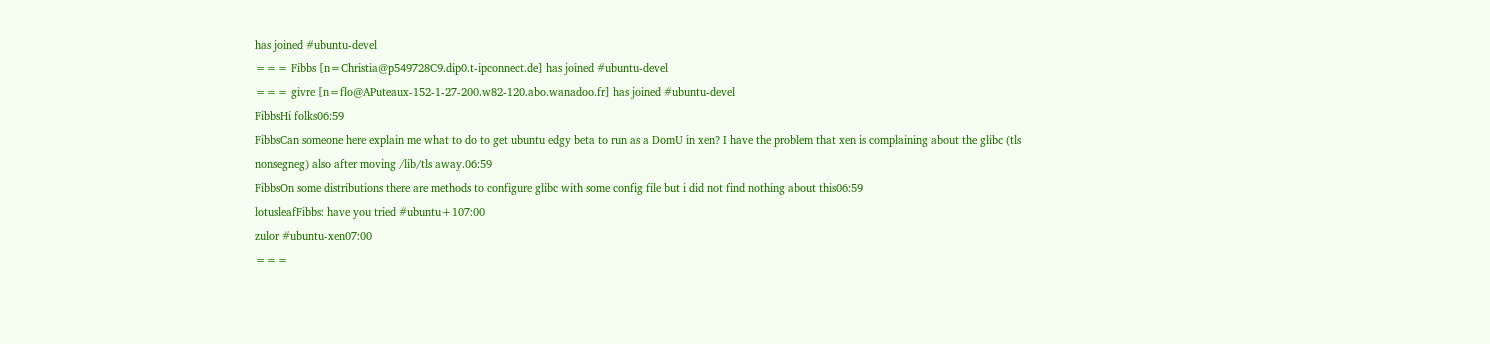has joined #ubuntu-devel
=== Fibbs [n=Christia@p549728C9.dip0.t-ipconnect.de] has joined #ubuntu-devel
=== givre [n=flo@APuteaux-152-1-27-200.w82-120.abo.wanadoo.fr] has joined #ubuntu-devel
FibbsHi folks06:59
FibbsCan someone here explain me what to do to get ubuntu edgy beta to run as a DomU in xen? I have the problem that xen is complaining about the glibc (tls nonsegneg) also after moving /lib/tls away.06:59
FibbsOn some distributions there are methods to configure glibc with some config file but i did not find nothing about this06:59
lotusleafFibbs: have you tried #ubuntu+107:00
zulor #ubuntu-xen07:00
===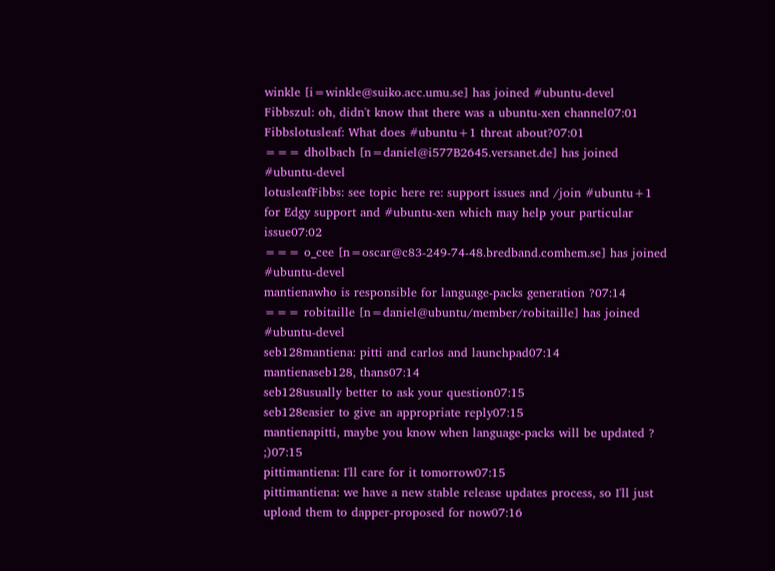winkle [i=winkle@suiko.acc.umu.se] has joined #ubuntu-devel
Fibbszul: oh, didn't know that there was a ubuntu-xen channel07:01
Fibbslotusleaf: What does #ubuntu+1 threat about?07:01
=== dholbach [n=daniel@i577B2645.versanet.de] has joined #ubuntu-devel
lotusleafFibbs: see topic here re: support issues and /join #ubuntu+1 for Edgy support and #ubuntu-xen which may help your particular issue07:02
=== o_cee [n=oscar@c83-249-74-48.bredband.comhem.se] has joined #ubuntu-devel
mantienawho is responsible for language-packs generation ?07:14
=== robitaille [n=daniel@ubuntu/member/robitaille] has joined #ubuntu-devel
seb128mantiena: pitti and carlos and launchpad07:14
mantienaseb128, thans07:14
seb128usually better to ask your question07:15
seb128easier to give an appropriate reply07:15
mantienapitti, maybe you know when language-packs will be updated ?  ;)07:15
pittimantiena: I'll care for it tomorrow07:15
pittimantiena: we have a new stable release updates process, so I'll just upload them to dapper-proposed for now07:16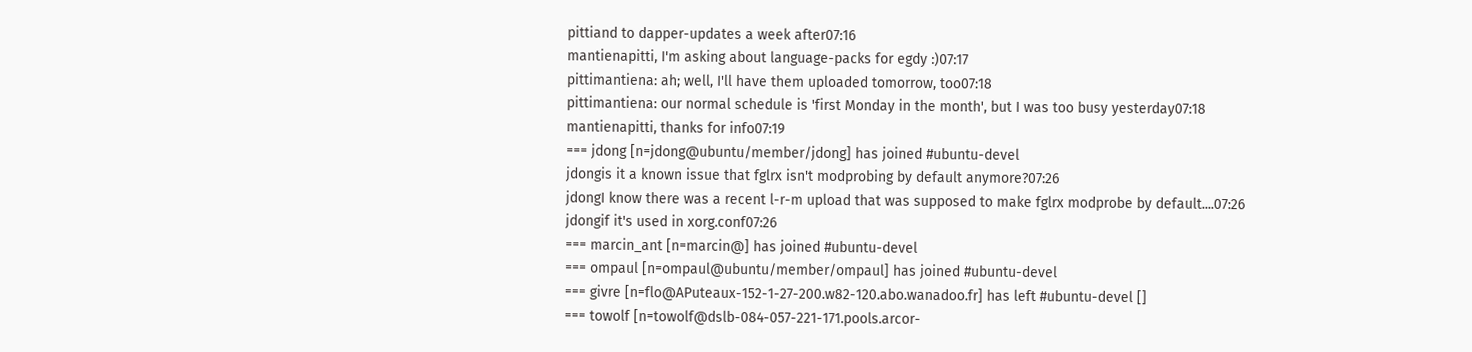pittiand to dapper-updates a week after07:16
mantienapitti, I'm asking about language-packs for egdy :)07:17
pittimantiena: ah; well, I'll have them uploaded tomorrow, too07:18
pittimantiena: our normal schedule is 'first Monday in the month', but I was too busy yesterday07:18
mantienapitti, thanks for info07:19
=== jdong [n=jdong@ubuntu/member/jdong] has joined #ubuntu-devel
jdongis it a known issue that fglrx isn't modprobing by default anymore?07:26
jdongI know there was a recent l-r-m upload that was supposed to make fglrx modprobe by default....07:26
jdongif it's used in xorg.conf07:26
=== marcin_ant [n=marcin@] has joined #ubuntu-devel
=== ompaul [n=ompaul@ubuntu/member/ompaul] has joined #ubuntu-devel
=== givre [n=flo@APuteaux-152-1-27-200.w82-120.abo.wanadoo.fr] has left #ubuntu-devel []
=== towolf [n=towolf@dslb-084-057-221-171.pools.arcor-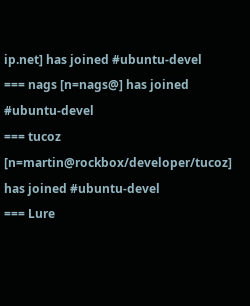ip.net] has joined #ubuntu-devel
=== nags [n=nags@] has joined #ubuntu-devel
=== tucoz [n=martin@rockbox/developer/tucoz] has joined #ubuntu-devel
=== Lure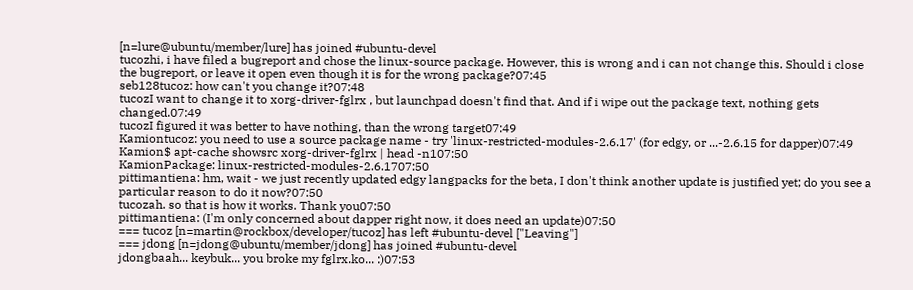[n=lure@ubuntu/member/lure] has joined #ubuntu-devel
tucozhi, i have filed a bugreport and chose the linux-source package. However, this is wrong and i can not change this. Should i close the bugreport, or leave it open even though it is for the wrong package?07:45
seb128tucoz: how can't you change it?07:48
tucozI want to change it to xorg-driver-fglrx , but launchpad doesn't find that. And if i wipe out the package text, nothing gets changed.07:49
tucozI figured it was better to have nothing, than the wrong target07:49
Kamiontucoz: you need to use a source package name - try 'linux-restricted-modules-2.6.17' (for edgy, or ...-2.6.15 for dapper)07:49
Kamion$ apt-cache showsrc xorg-driver-fglrx | head -n107:50
KamionPackage: linux-restricted-modules-2.6.1707:50
pittimantiena: hm, wait - we just recently updated edgy langpacks for the beta, I don't think another update is justified yet; do you see a particular reason to do it now?07:50
tucozah. so that is how it works. Thank you07:50
pittimantiena: (I'm only concerned about dapper right now, it does need an update)07:50
=== tucoz [n=martin@rockbox/developer/tucoz] has left #ubuntu-devel ["Leaving"]
=== jdong [n=jdong@ubuntu/member/jdong] has joined #ubuntu-devel
jdongbaah... keybuk... you broke my fglrx.ko... :)07:53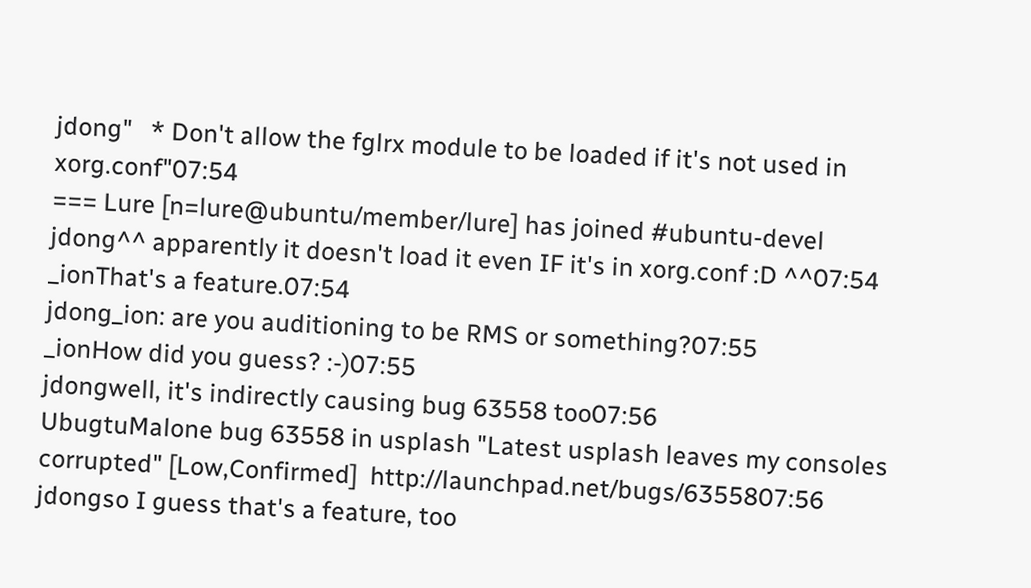jdong"   * Don't allow the fglrx module to be loaded if it's not used in xorg.conf"07:54
=== Lure [n=lure@ubuntu/member/lure] has joined #ubuntu-devel
jdong^^ apparently it doesn't load it even IF it's in xorg.conf :D ^^07:54
_ionThat's a feature.07:54
jdong_ion: are you auditioning to be RMS or something?07:55
_ionHow did you guess? :-)07:55
jdongwell, it's indirectly causing bug 63558 too07:56
UbugtuMalone bug 63558 in usplash "Latest usplash leaves my consoles corrupted" [Low,Confirmed]  http://launchpad.net/bugs/6355807:56
jdongso I guess that's a feature, too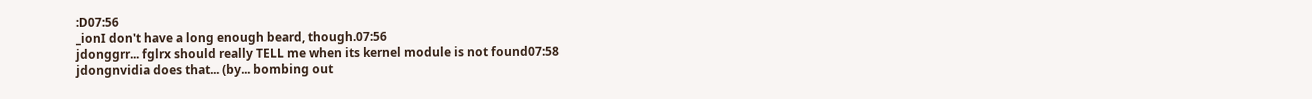:D07:56
_ionI don't have a long enough beard, though.07:56
jdonggrr... fglrx should really TELL me when its kernel module is not found07:58
jdongnvidia does that... (by... bombing out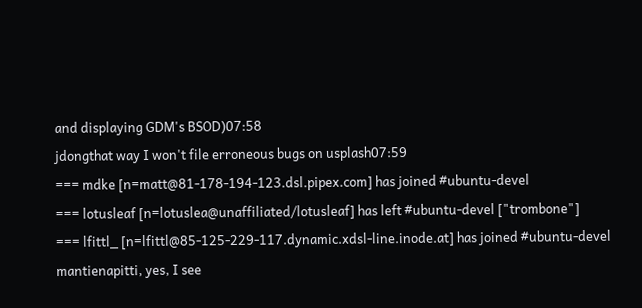and displaying GDM's BSOD)07:58
jdongthat way I won't file erroneous bugs on usplash07:59
=== mdke [n=matt@81-178-194-123.dsl.pipex.com] has joined #ubuntu-devel
=== lotusleaf [n=lotuslea@unaffiliated/lotusleaf] has left #ubuntu-devel ["trombone"]
=== lfittl_ [n=lfittl@85-125-229-117.dynamic.xdsl-line.inode.at] has joined #ubuntu-devel
mantienapitti, yes, I see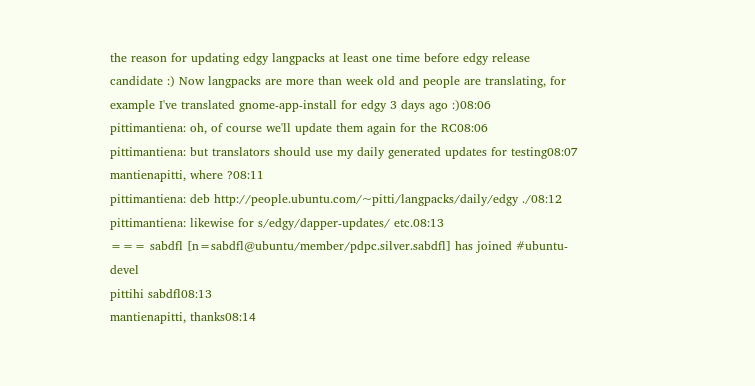the reason for updating edgy langpacks at least one time before edgy release candidate :) Now langpacks are more than week old and people are translating, for example I've translated gnome-app-install for edgy 3 days ago :)08:06
pittimantiena: oh, of course we'll update them again for the RC08:06
pittimantiena: but translators should use my daily generated updates for testing08:07
mantienapitti, where ?08:11
pittimantiena: deb http://people.ubuntu.com/~pitti/langpacks/daily/edgy ./08:12
pittimantiena: likewise for s/edgy/dapper-updates/ etc.08:13
=== sabdfl [n=sabdfl@ubuntu/member/pdpc.silver.sabdfl] has joined #ubuntu-devel
pittihi sabdfl08:13
mantienapitti, thanks08:14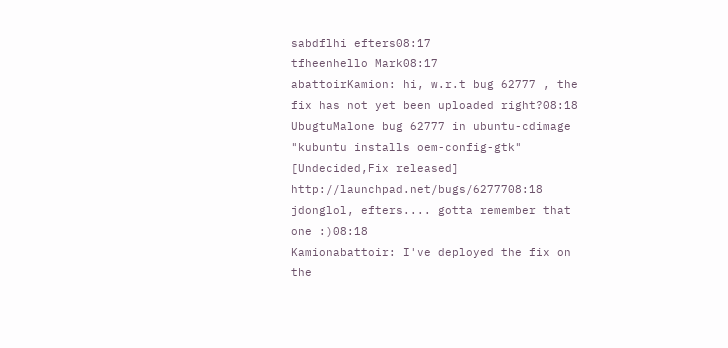sabdflhi efters08:17
tfheenhello Mark08:17
abattoirKamion: hi, w.r.t bug 62777 , the fix has not yet been uploaded right?08:18
UbugtuMalone bug 62777 in ubuntu-cdimage "kubuntu installs oem-config-gtk" [Undecided,Fix released]  http://launchpad.net/bugs/6277708:18
jdonglol, efters.... gotta remember that one :)08:18
Kamionabattoir: I've deployed the fix on the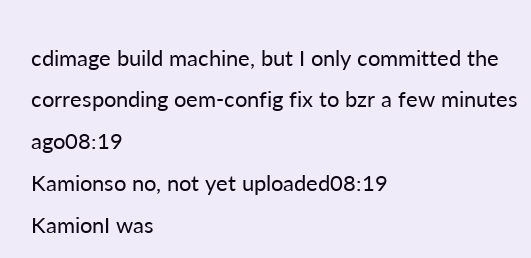cdimage build machine, but I only committed the corresponding oem-config fix to bzr a few minutes ago08:19
Kamionso no, not yet uploaded08:19
KamionI was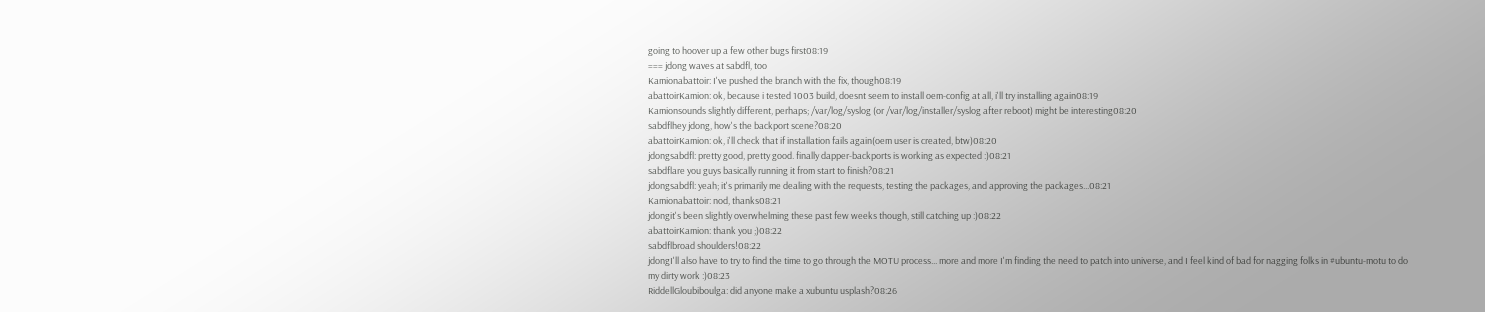going to hoover up a few other bugs first08:19
=== jdong waves at sabdfl, too
Kamionabattoir: I've pushed the branch with the fix, though08:19
abattoirKamion: ok, because i tested 1003 build, doesnt seem to install oem-config at all, i'll try installing again08:19
Kamionsounds slightly different, perhaps; /var/log/syslog (or /var/log/installer/syslog after reboot) might be interesting08:20
sabdflhey jdong, how's the backport scene?08:20
abattoirKamion: ok, i'll check that if installation fails again(oem user is created, btw)08:20
jdongsabdfl: pretty good, pretty good. finally dapper-backports is working as expected :)08:21
sabdflare you guys basically running it from start to finish?08:21
jdongsabdfl: yeah; it's primarily me dealing with the requests, testing the packages, and approving the packages...08:21
Kamionabattoir: nod, thanks08:21
jdongit's been slightly overwhelming these past few weeks though, still catching up :)08:22
abattoirKamion: thank you ;)08:22
sabdflbroad shoulders!08:22
jdongI'll also have to try to find the time to go through the MOTU process... more and more I'm finding the need to patch into universe, and I feel kind of bad for nagging folks in #ubuntu-motu to do my dirty work :)08:23
RiddellGloubiboulga: did anyone make a xubuntu usplash?08:26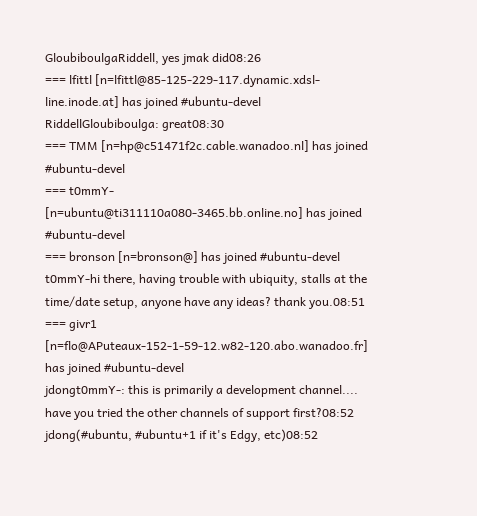GloubiboulgaRiddell, yes jmak did08:26
=== lfittl [n=lfittl@85-125-229-117.dynamic.xdsl-line.inode.at] has joined #ubuntu-devel
RiddellGloubiboulga: great08:30
=== TMM [n=hp@c51471f2c.cable.wanadoo.nl] has joined #ubuntu-devel
=== t0mmY- [n=ubuntu@ti311110a080-3465.bb.online.no] has joined #ubuntu-devel
=== bronson [n=bronson@] has joined #ubuntu-devel
t0mmY-hi there, having trouble with ubiquity, stalls at the time/date setup, anyone have any ideas? thank you.08:51
=== givr1 [n=flo@APuteaux-152-1-59-12.w82-120.abo.wanadoo.fr] has joined #ubuntu-devel
jdongt0mmY-: this is primarily a development channel.... have you tried the other channels of support first?08:52
jdong(#ubuntu, #ubuntu+1 if it's Edgy, etc)08:52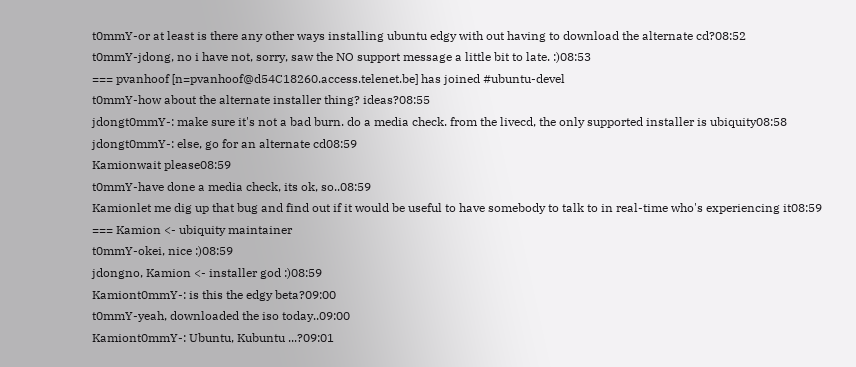t0mmY-or at least is there any other ways installing ubuntu edgy with out having to download the alternate cd?08:52
t0mmY-jdong, no i have not, sorry, saw the NO support message a little bit to late. :)08:53
=== pvanhoof [n=pvanhoof@d54C18260.access.telenet.be] has joined #ubuntu-devel
t0mmY-how about the alternate installer thing? ideas?08:55
jdongt0mmY-: make sure it's not a bad burn. do a media check. from the livecd, the only supported installer is ubiquity08:58
jdongt0mmY-: else, go for an alternate cd08:59
Kamionwait please08:59
t0mmY-have done a media check, its ok, so..08:59
Kamionlet me dig up that bug and find out if it would be useful to have somebody to talk to in real-time who's experiencing it08:59
=== Kamion <- ubiquity maintainer
t0mmY-okei, nice :)08:59
jdongno, Kamion <- installer god :)08:59
Kamiont0mmY-: is this the edgy beta?09:00
t0mmY-yeah, downloaded the iso today..09:00
Kamiont0mmY-: Ubuntu, Kubuntu ...?09:01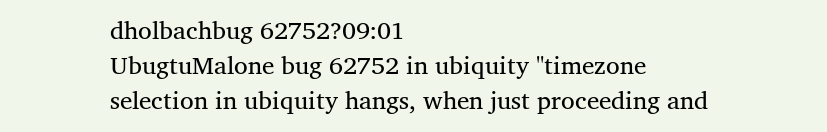dholbachbug 62752?09:01
UbugtuMalone bug 62752 in ubiquity "timezone selection in ubiquity hangs, when just proceeding and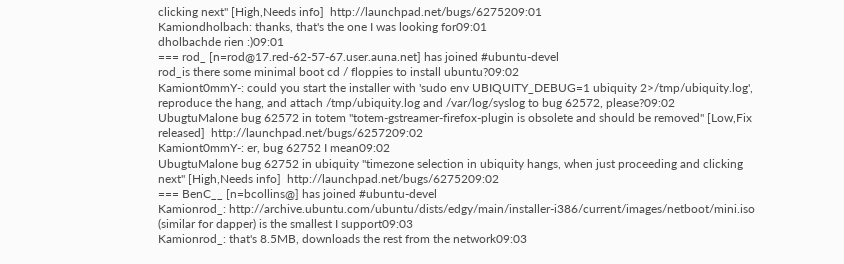clicking next" [High,Needs info]  http://launchpad.net/bugs/6275209:01
Kamiondholbach: thanks, that's the one I was looking for09:01
dholbachde rien :)09:01
=== rod_ [n=rod@17.red-62-57-67.user.auna.net] has joined #ubuntu-devel
rod_is there some minimal boot cd / floppies to install ubuntu?09:02
Kamiont0mmY-: could you start the installer with 'sudo env UBIQUITY_DEBUG=1 ubiquity 2>/tmp/ubiquity.log', reproduce the hang, and attach /tmp/ubiquity.log and /var/log/syslog to bug 62572, please?09:02
UbugtuMalone bug 62572 in totem "totem-gstreamer-firefox-plugin is obsolete and should be removed" [Low,Fix released]  http://launchpad.net/bugs/6257209:02
Kamiont0mmY-: er, bug 62752 I mean09:02
UbugtuMalone bug 62752 in ubiquity "timezone selection in ubiquity hangs, when just proceeding and clicking next" [High,Needs info]  http://launchpad.net/bugs/6275209:02
=== BenC__ [n=bcollins@] has joined #ubuntu-devel
Kamionrod_: http://archive.ubuntu.com/ubuntu/dists/edgy/main/installer-i386/current/images/netboot/mini.iso (similar for dapper) is the smallest I support09:03
Kamionrod_: that's 8.5MB, downloads the rest from the network09:03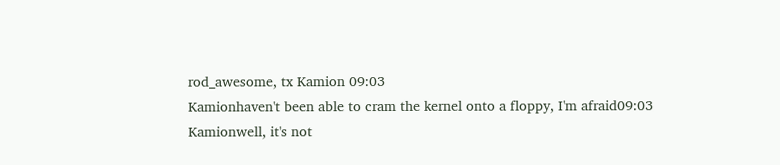rod_awesome, tx Kamion 09:03
Kamionhaven't been able to cram the kernel onto a floppy, I'm afraid09:03
Kamionwell, it's not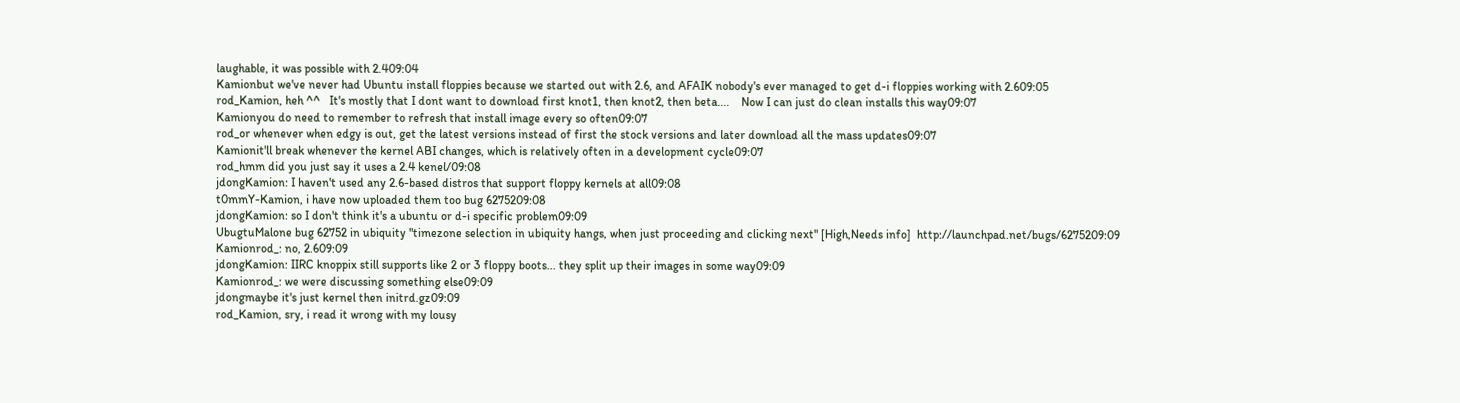laughable, it was possible with 2.409:04
Kamionbut we've never had Ubuntu install floppies because we started out with 2.6, and AFAIK nobody's ever managed to get d-i floppies working with 2.609:05
rod_Kamion, heh ^^   It's mostly that I dont want to download first knot1, then knot2, then beta....    Now I can just do clean installs this way09:07
Kamionyou do need to remember to refresh that install image every so often09:07
rod_or whenever when edgy is out, get the latest versions instead of first the stock versions and later download all the mass updates09:07
Kamionit'll break whenever the kernel ABI changes, which is relatively often in a development cycle09:07
rod_hmm did you just say it uses a 2.4 kenel/09:08
jdongKamion: I haven't used any 2.6-based distros that support floppy kernels at all09:08
t0mmY-Kamion, i have now uploaded them too bug 6275209:08
jdongKamion: so I don't think it's a ubuntu or d-i specific problem09:09
UbugtuMalone bug 62752 in ubiquity "timezone selection in ubiquity hangs, when just proceeding and clicking next" [High,Needs info]  http://launchpad.net/bugs/6275209:09
Kamionrod_: no, 2.609:09
jdongKamion: IIRC knoppix still supports like 2 or 3 floppy boots... they split up their images in some way09:09
Kamionrod_: we were discussing something else09:09
jdongmaybe it's just kernel then initrd.gz09:09
rod_Kamion, sry, i read it wrong with my lousy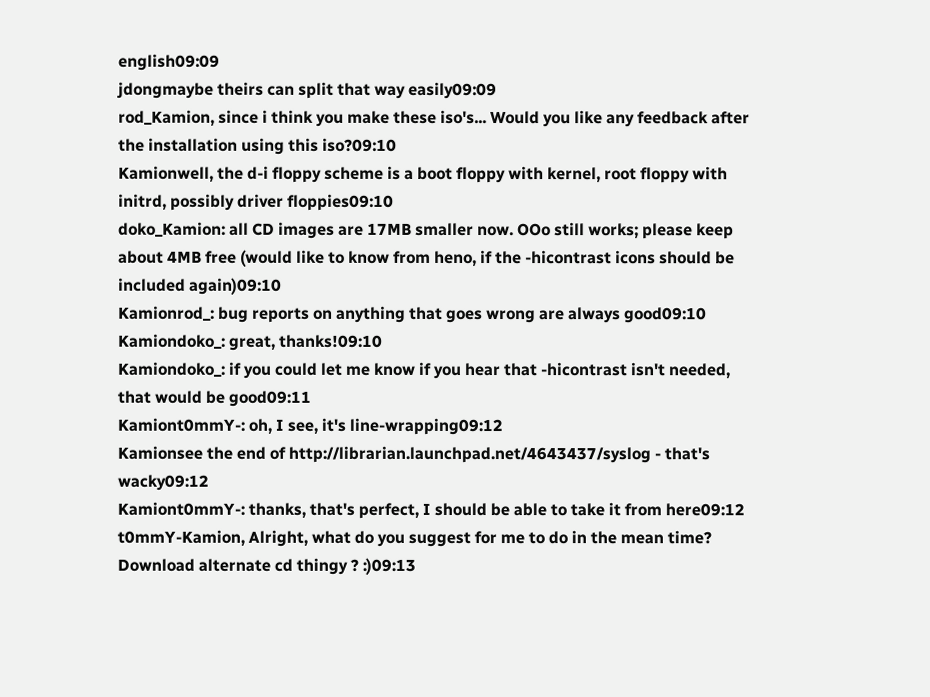english09:09
jdongmaybe theirs can split that way easily09:09
rod_Kamion, since i think you make these iso's... Would you like any feedback after the installation using this iso?09:10
Kamionwell, the d-i floppy scheme is a boot floppy with kernel, root floppy with initrd, possibly driver floppies09:10
doko_Kamion: all CD images are 17MB smaller now. OOo still works; please keep about 4MB free (would like to know from heno, if the -hicontrast icons should be included again)09:10
Kamionrod_: bug reports on anything that goes wrong are always good09:10
Kamiondoko_: great, thanks!09:10
Kamiondoko_: if you could let me know if you hear that -hicontrast isn't needed, that would be good09:11
Kamiont0mmY-: oh, I see, it's line-wrapping09:12
Kamionsee the end of http://librarian.launchpad.net/4643437/syslog - that's wacky09:12
Kamiont0mmY-: thanks, that's perfect, I should be able to take it from here09:12
t0mmY-Kamion, Alright, what do you suggest for me to do in the mean time? Download alternate cd thingy ? :)09:13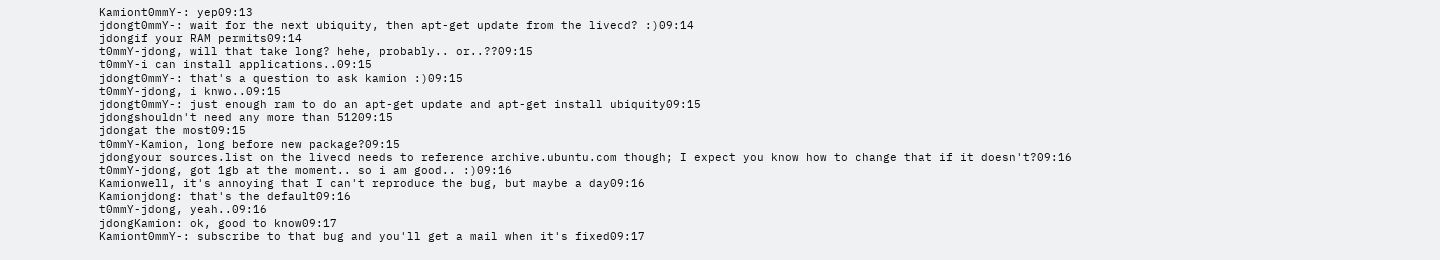Kamiont0mmY-: yep09:13
jdongt0mmY-: wait for the next ubiquity, then apt-get update from the livecd? :)09:14
jdongif your RAM permits09:14
t0mmY-jdong, will that take long? hehe, probably.. or..??09:15
t0mmY-i can install applications..09:15
jdongt0mmY-: that's a question to ask kamion :)09:15
t0mmY-jdong, i knwo..09:15
jdongt0mmY-: just enough ram to do an apt-get update and apt-get install ubiquity09:15
jdongshouldn't need any more than 51209:15
jdongat the most09:15
t0mmY-Kamion, long before new package?09:15
jdongyour sources.list on the livecd needs to reference archive.ubuntu.com though; I expect you know how to change that if it doesn't?09:16
t0mmY-jdong, got 1gb at the moment.. so i am good.. :)09:16
Kamionwell, it's annoying that I can't reproduce the bug, but maybe a day09:16
Kamionjdong: that's the default09:16
t0mmY-jdong, yeah..09:16
jdongKamion: ok, good to know09:17
Kamiont0mmY-: subscribe to that bug and you'll get a mail when it's fixed09:17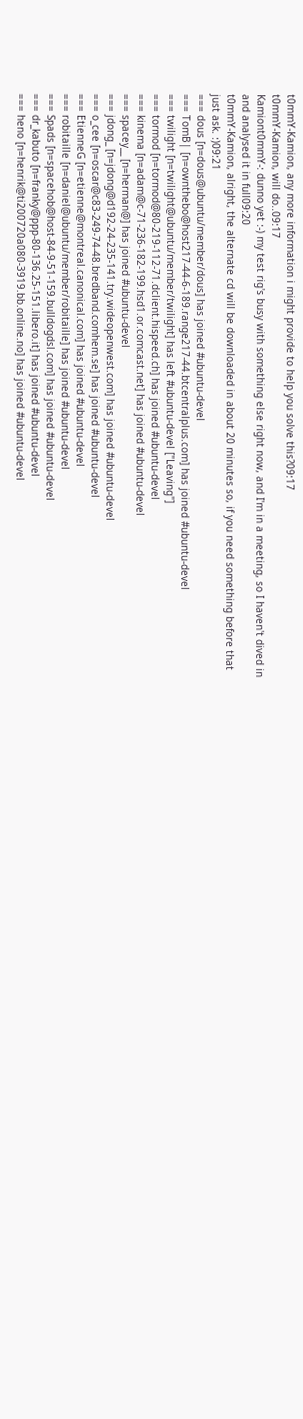t0mmY-Kamion, any more information i might provide to help you solve this?09:17
t0mmY-Kamion, will do..09:17
Kamiont0mmY-: dunno yet :-) my test rig's busy with something else right now, and I'm in a meeting, so I haven't dived in and analysed it in full09:20
t0mmY-Kamion, alright, the alternate cd will be downloaded in about 20 minutes so, if you need something before that just ask. :)09:21
=== dous [n=dous@ubuntu/member/dous] has joined #ubuntu-devel
=== TomB| [n=ownthebo@host217-44-6-189.range217-44.btcentralplus.com] has joined #ubuntu-devel
=== twilight [n=twilight@ubuntu/member/twilight] has left #ubuntu-devel ["Leaving"]
=== tormod [n=tormod@80-219-112-71.dclient.hispeed.ch] has joined #ubuntu-devel
=== kinema [n=adam@c-71-236-182-199.hsd1.or.comcast.net] has joined #ubuntu-devel
=== spacey__ [n=herman@] has joined #ubuntu-devel
=== jdong_ [n=jdong@d192-24-235-141.try.wideopenwest.com] has joined #ubuntu-devel
=== o_cee [n=oscar@c83-249-74-48.bredband.comhem.se] has joined #ubuntu-devel
=== EtienneG [n=etienne@montreal.canonical.com] has joined #ubuntu-devel
=== robitaille [n=daniel@ubuntu/member/robitaille] has joined #ubuntu-devel
=== Spads [n=spacehob@host-84-9-51-159.bulldogdsl.com] has joined #ubuntu-devel
=== dr_kabuto [n=franky@ppp-80-136.25-151.libero.it] has joined #ubuntu-devel
=== heno [n=henrik@ti200720a080-3919.bb.online.no] has joined #ubuntu-devel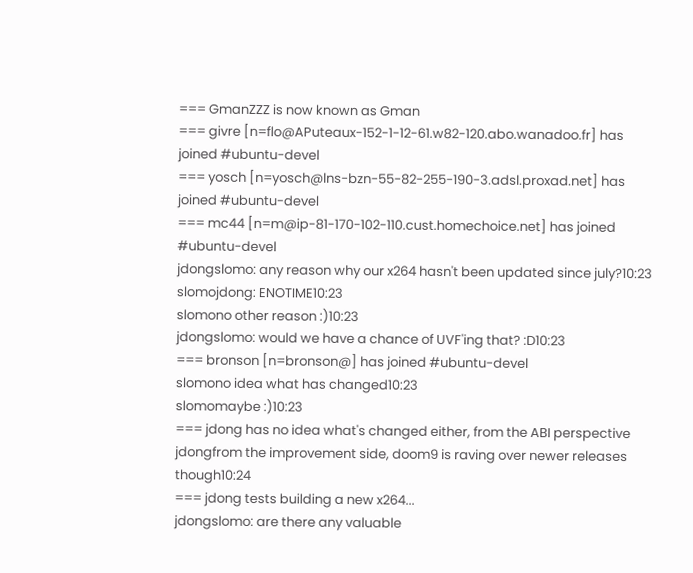=== GmanZZZ is now known as Gman
=== givre [n=flo@APuteaux-152-1-12-61.w82-120.abo.wanadoo.fr] has joined #ubuntu-devel
=== yosch [n=yosch@lns-bzn-55-82-255-190-3.adsl.proxad.net] has joined #ubuntu-devel
=== mc44 [n=m@ip-81-170-102-110.cust.homechoice.net] has joined #ubuntu-devel
jdongslomo: any reason why our x264 hasn't been updated since july?10:23
slomojdong: ENOTIME10:23
slomono other reason :)10:23
jdongslomo: would we have a chance of UVF'ing that? :D10:23
=== bronson [n=bronson@] has joined #ubuntu-devel
slomono idea what has changed10:23
slomomaybe :)10:23
=== jdong has no idea what's changed either, from the ABI perspective
jdongfrom the improvement side, doom9 is raving over newer releases though10:24
=== jdong tests building a new x264...
jdongslomo: are there any valuable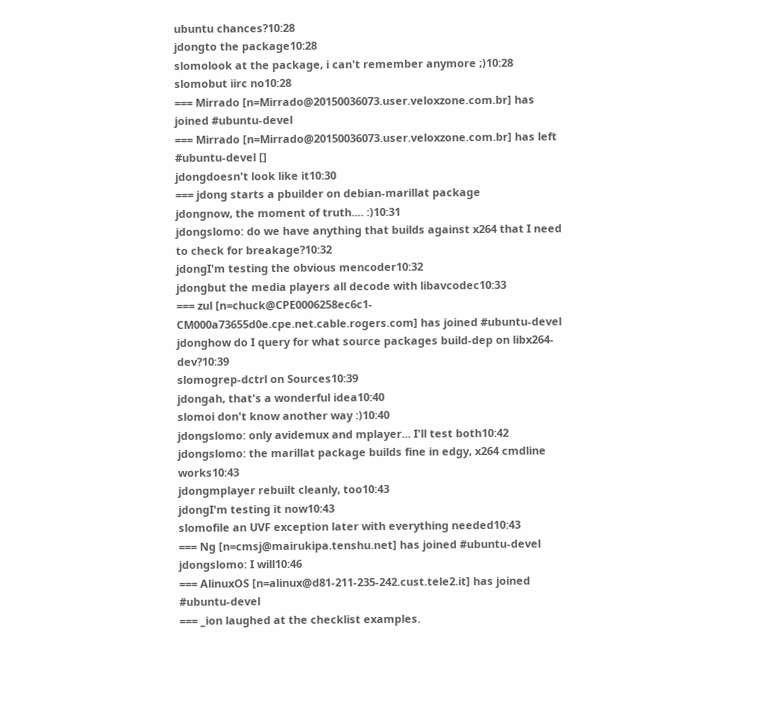ubuntu chances?10:28
jdongto the package10:28
slomolook at the package, i can't remember anymore ;)10:28
slomobut iirc no10:28
=== Mirrado [n=Mirrado@20150036073.user.veloxzone.com.br] has joined #ubuntu-devel
=== Mirrado [n=Mirrado@20150036073.user.veloxzone.com.br] has left #ubuntu-devel []
jdongdoesn't look like it10:30
=== jdong starts a pbuilder on debian-marillat package
jdongnow, the moment of truth.... :)10:31
jdongslomo: do we have anything that builds against x264 that I need to check for breakage?10:32
jdongI'm testing the obvious mencoder10:32
jdongbut the media players all decode with libavcodec10:33
=== zul [n=chuck@CPE0006258ec6c1-CM000a73655d0e.cpe.net.cable.rogers.com] has joined #ubuntu-devel
jdonghow do I query for what source packages build-dep on libx264-dev?10:39
slomogrep-dctrl on Sources10:39
jdongah, that's a wonderful idea10:40
slomoi don't know another way :)10:40
jdongslomo: only avidemux and mplayer... I'll test both10:42
jdongslomo: the marillat package builds fine in edgy, x264 cmdline works10:43
jdongmplayer rebuilt cleanly, too10:43
jdongI'm testing it now10:43
slomofile an UVF exception later with everything needed10:43
=== Ng [n=cmsj@mairukipa.tenshu.net] has joined #ubuntu-devel
jdongslomo: I will10:46
=== AlinuxOS [n=alinux@d81-211-235-242.cust.tele2.it] has joined #ubuntu-devel
=== _ion laughed at the checklist examples.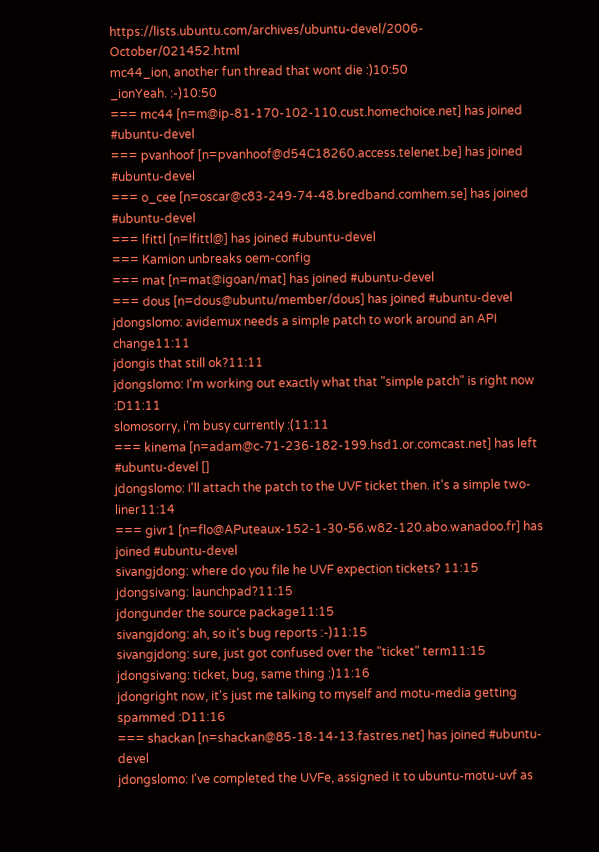https://lists.ubuntu.com/archives/ubuntu-devel/2006-October/021452.html
mc44_ion, another fun thread that wont die :)10:50
_ionYeah. :-)10:50
=== mc44 [n=m@ip-81-170-102-110.cust.homechoice.net] has joined #ubuntu-devel
=== pvanhoof [n=pvanhoof@d54C18260.access.telenet.be] has joined #ubuntu-devel
=== o_cee [n=oscar@c83-249-74-48.bredband.comhem.se] has joined #ubuntu-devel
=== lfittl [n=lfittl@] has joined #ubuntu-devel
=== Kamion unbreaks oem-config
=== mat [n=mat@igoan/mat] has joined #ubuntu-devel
=== dous [n=dous@ubuntu/member/dous] has joined #ubuntu-devel
jdongslomo: avidemux needs a simple patch to work around an API change11:11
jdongis that still ok?11:11
jdongslomo: I'm working out exactly what that "simple patch" is right now :D11:11
slomosorry, i'm busy currently :(11:11
=== kinema [n=adam@c-71-236-182-199.hsd1.or.comcast.net] has left #ubuntu-devel []
jdongslomo: I'll attach the patch to the UVF ticket then. it's a simple two-liner11:14
=== givr1 [n=flo@APuteaux-152-1-30-56.w82-120.abo.wanadoo.fr] has joined #ubuntu-devel
sivangjdong: where do you file he UVF expection tickets? 11:15
jdongsivang: launchpad?11:15
jdongunder the source package11:15
sivangjdong: ah, so it's bug reports :-)11:15
sivangjdong: sure, just got confused over the "ticket" term11:15
jdongsivang: ticket, bug, same thing :)11:16
jdongright now, it's just me talking to myself and motu-media getting spammed :D11:16
=== shackan [n=shackan@85-18-14-13.fastres.net] has joined #ubuntu-devel
jdongslomo: I've completed the UVFe, assigned it to ubuntu-motu-uvf as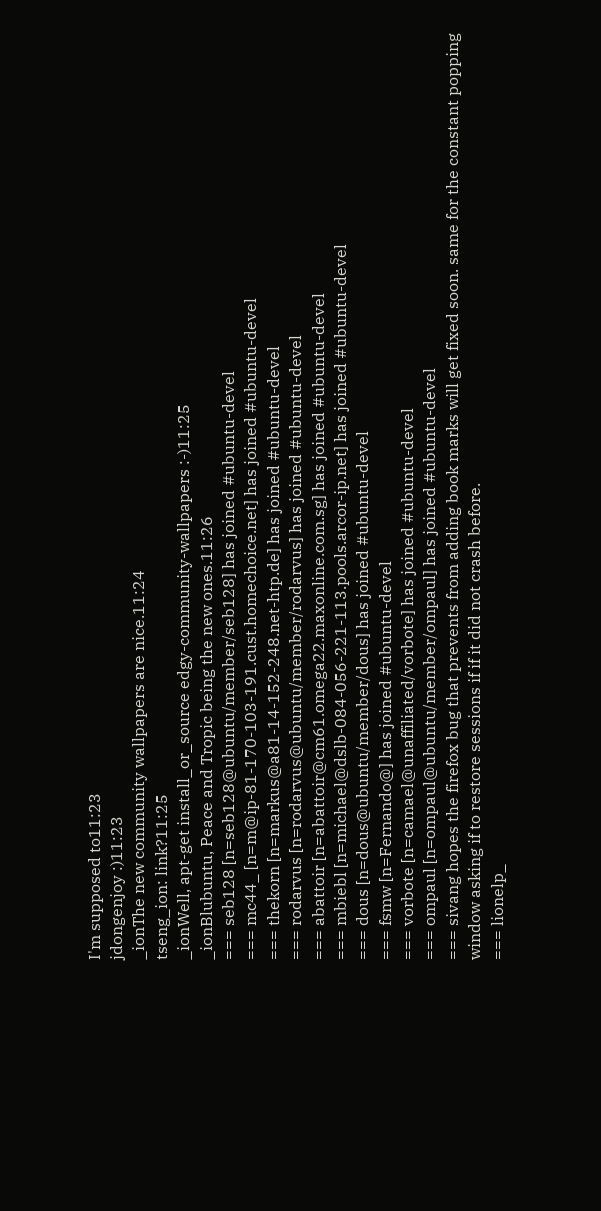I'm supposed to11:23
jdongenjoy :)11:23
_ionThe new community wallpapers are nice.11:24
tseng_ion: link?11:25
_ionWell, apt-get install_or_source edgy-community-wallpapers :-)11:25
_ionBlubuntu, Peace and Tropic being the new ones.11:26
=== seb128 [n=seb128@ubuntu/member/seb128] has joined #ubuntu-devel
=== mc44_ [n=m@ip-81-170-103-191.cust.homechoice.net] has joined #ubuntu-devel
=== thekorn [n=markus@a81-14-152-248.net-htp.de] has joined #ubuntu-devel
=== rodarvus [n=rodarvus@ubuntu/member/rodarvus] has joined #ubuntu-devel
=== abattoir [n=abattoir@cm61.omega22.maxonline.com.sg] has joined #ubuntu-devel
=== mbiebl [n=michael@dslb-084-056-221-113.pools.arcor-ip.net] has joined #ubuntu-devel
=== dous [n=dous@ubuntu/member/dous] has joined #ubuntu-devel
=== fsmw [n=Fernando@] has joined #ubuntu-devel
=== vorbote [n=camael@unaffiliated/vorbote] has joined #ubuntu-devel
=== ompaul [n=ompaul@ubuntu/member/ompaul] has joined #ubuntu-devel
=== sivang hopes the firefox bug that prevents from adding book marks will get fixed soon. same for the constant popping window asking if to restore sessions if if it did not crash before.
=== lionelp_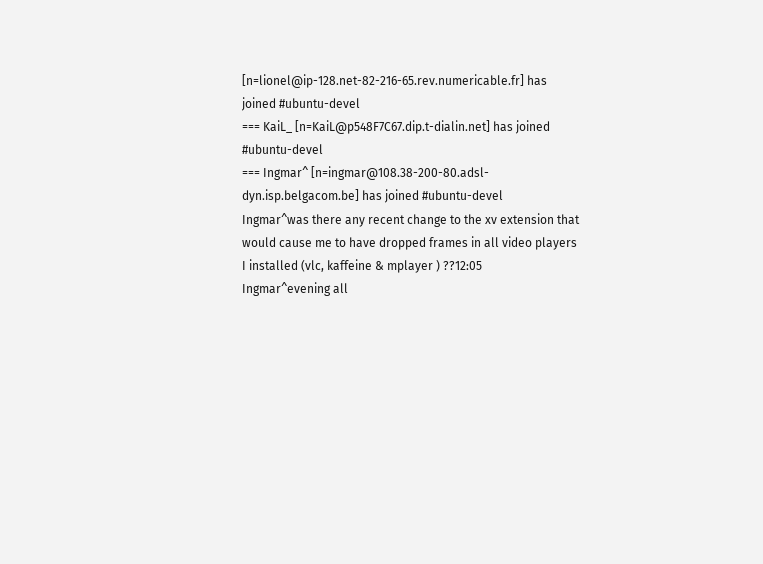[n=lionel@ip-128.net-82-216-65.rev.numericable.fr] has joined #ubuntu-devel
=== KaiL_ [n=KaiL@p548F7C67.dip.t-dialin.net] has joined #ubuntu-devel
=== Ingmar^ [n=ingmar@108.38-200-80.adsl-dyn.isp.belgacom.be] has joined #ubuntu-devel
Ingmar^was there any recent change to the xv extension that would cause me to have dropped frames in all video players I installed (vlc, kaffeine & mplayer ) ??12:05
Ingmar^evening all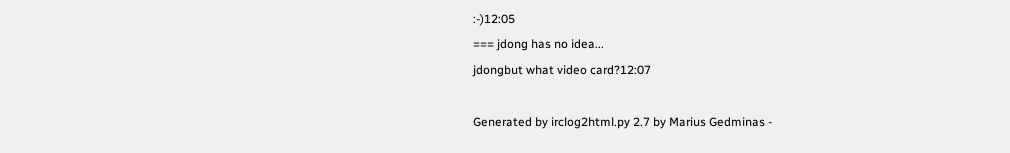:-)12:05
=== jdong has no idea...
jdongbut what video card?12:07

Generated by irclog2html.py 2.7 by Marius Gedminas -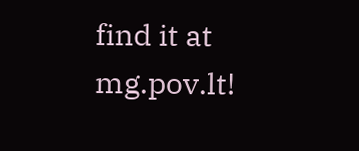find it at mg.pov.lt!